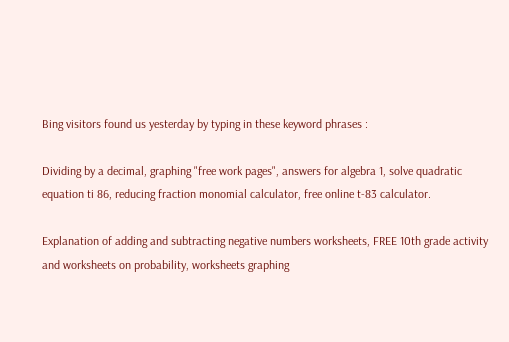Bing visitors found us yesterday by typing in these keyword phrases :

Dividing by a decimal, graphing "free work pages", answers for algebra 1, solve quadratic equation ti 86, reducing fraction monomial calculator, free online t-83 calculator.

Explanation of adding and subtracting negative numbers worksheets, FREE 10th grade activity and worksheets on probability, worksheets graphing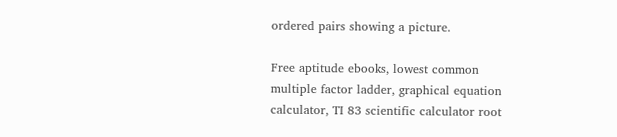ordered pairs showing a picture.

Free aptitude ebooks, lowest common multiple factor ladder, graphical equation calculator, TI 83 scientific calculator root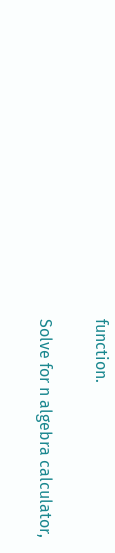function.

Solve for n algebra calculator,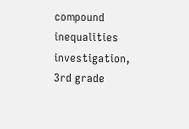compound inequalities investigation, 3rd grade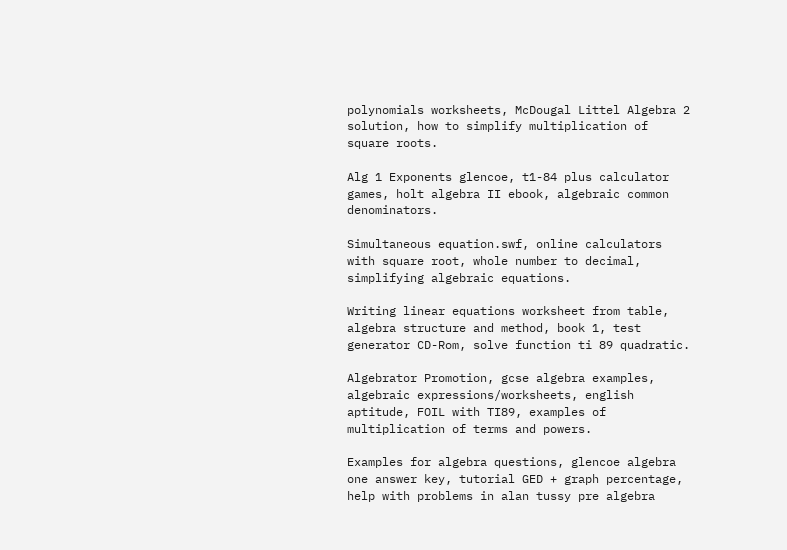polynomials worksheets, McDougal Littel Algebra 2 solution, how to simplify multiplication of square roots.

Alg 1 Exponents glencoe, t1-84 plus calculator games, holt algebra II ebook, algebraic common denominators.

Simultaneous equation.swf, online calculators with square root, whole number to decimal, simplifying algebraic equations.

Writing linear equations worksheet from table, algebra structure and method, book 1, test generator CD-Rom, solve function ti 89 quadratic.

Algebrator Promotion, gcse algebra examples, algebraic expressions/worksheets, english aptitude, FOIL with TI89, examples of multiplication of terms and powers.

Examples for algebra questions, glencoe algebra one answer key, tutorial GED + graph percentage, help with problems in alan tussy pre algebra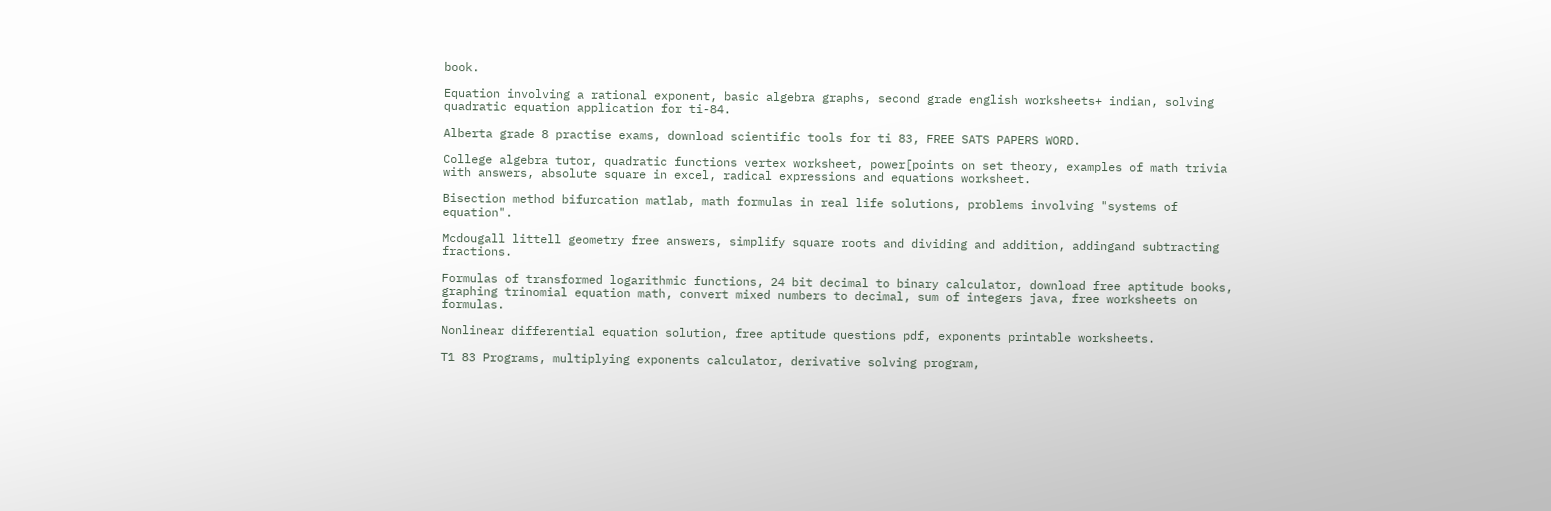book.

Equation involving a rational exponent, basic algebra graphs, second grade english worksheets+ indian, solving quadratic equation application for ti-84.

Alberta grade 8 practise exams, download scientific tools for ti 83, FREE SATS PAPERS WORD.

College algebra tutor, quadratic functions vertex worksheet, power[points on set theory, examples of math trivia with answers, absolute square in excel, radical expressions and equations worksheet.

Bisection method bifurcation matlab, math formulas in real life solutions, problems involving "systems of equation".

Mcdougall littell geometry free answers, simplify square roots and dividing and addition, addingand subtracting fractions.

Formulas of transformed logarithmic functions, 24 bit decimal to binary calculator, download free aptitude books, graphing trinomial equation math, convert mixed numbers to decimal, sum of integers java, free worksheets on formulas.

Nonlinear differential equation solution, free aptitude questions pdf, exponents printable worksheets.

T1 83 Programs, multiplying exponents calculator, derivative solving program,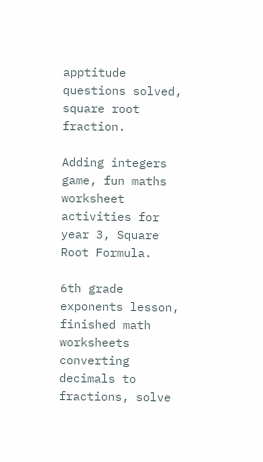apptitude questions solved, square root fraction.

Adding integers game, fun maths worksheet activities for year 3, Square Root Formula.

6th grade exponents lesson, finished math worksheets converting decimals to fractions, solve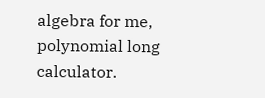algebra for me, polynomial long calculator.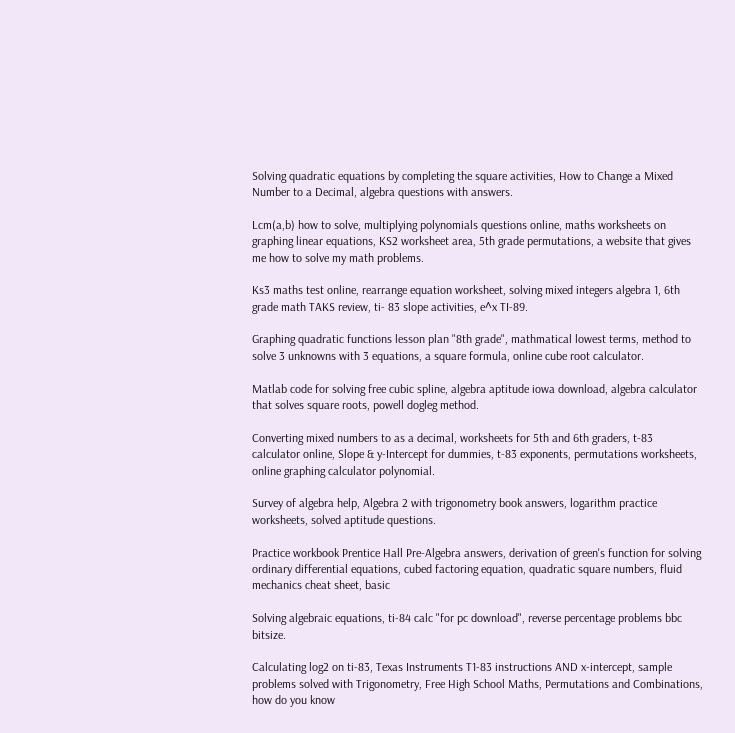Solving quadratic equations by completing the square activities, How to Change a Mixed Number to a Decimal, algebra questions with answers.

Lcm(a,b) how to solve, multiplying polynomials questions online, maths worksheets on graphing linear equations, KS2 worksheet area, 5th grade permutations, a website that gives me how to solve my math problems.

Ks3 maths test online, rearrange equation worksheet, solving mixed integers algebra 1, 6th grade math TAKS review, ti- 83 slope activities, e^x TI-89.

Graphing quadratic functions lesson plan "8th grade", mathmatical lowest terms, method to solve 3 unknowns with 3 equations, a square formula, online cube root calculator.

Matlab code for solving free cubic spline, algebra aptitude iowa download, algebra calculator that solves square roots, powell dogleg method.

Converting mixed numbers to as a decimal, worksheets for 5th and 6th graders, t-83 calculator online, Slope & y-Intercept for dummies, t-83 exponents, permutations worksheets, online graphing calculator polynomial.

Survey of algebra help, Algebra 2 with trigonometry book answers, logarithm practice worksheets, solved aptitude questions.

Practice workbook Prentice Hall Pre-Algebra answers, derivation of green's function for solving ordinary differential equations, cubed factoring equation, quadratic square numbers, fluid mechanics cheat sheet, basic

Solving algebraic equations, ti-84 calc "for pc download", reverse percentage problems bbc bitsize.

Calculating log2 on ti-83, Texas Instruments T1-83 instructions AND x-intercept, sample problems solved with Trigonometry, Free High School Maths, Permutations and Combinations, how do you know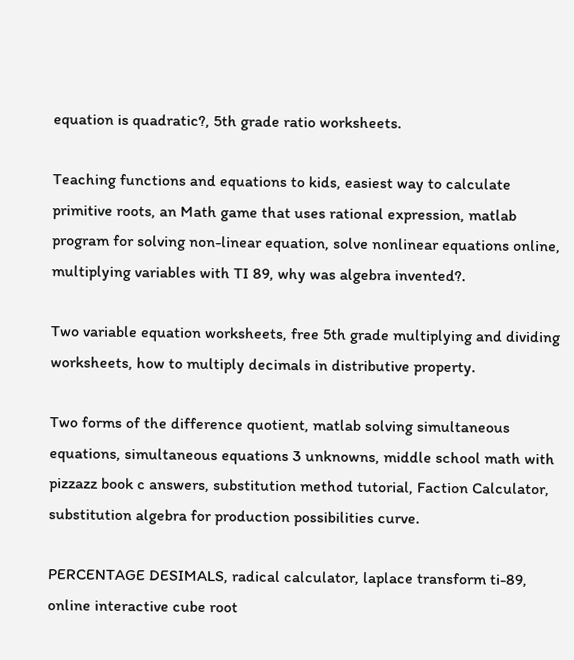equation is quadratic?, 5th grade ratio worksheets.

Teaching functions and equations to kids, easiest way to calculate primitive roots, an Math game that uses rational expression, matlab program for solving non-linear equation, solve nonlinear equations online, multiplying variables with TI 89, why was algebra invented?.

Two variable equation worksheets, free 5th grade multiplying and dividing worksheets, how to multiply decimals in distributive property.

Two forms of the difference quotient, matlab solving simultaneous equations, simultaneous equations 3 unknowns, middle school math with pizzazz book c answers, substitution method tutorial, Faction Calculator, substitution algebra for production possibilities curve.

PERCENTAGE DESIMALS, radical calculator, laplace transform ti-89, online interactive cube root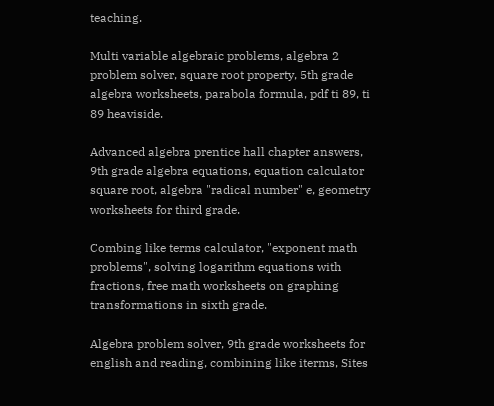teaching.

Multi variable algebraic problems, algebra 2 problem solver, square root property, 5th grade algebra worksheets, parabola formula, pdf ti 89, ti 89 heaviside.

Advanced algebra prentice hall chapter answers, 9th grade algebra equations, equation calculator square root, algebra "radical number" e, geometry worksheets for third grade.

Combing like terms calculator, "exponent math problems", solving logarithm equations with fractions, free math worksheets on graphing transformations in sixth grade.

Algebra problem solver, 9th grade worksheets for english and reading, combining like iterms, Sites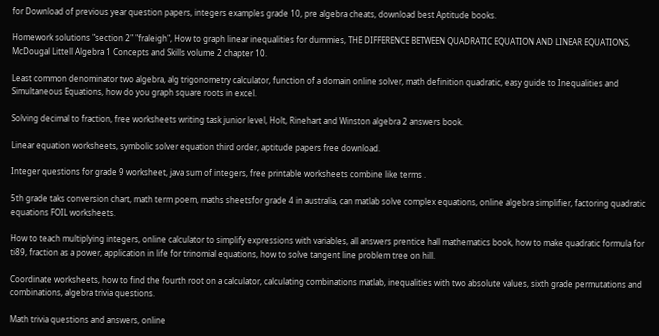for Download of previous year question papers, integers examples grade 10, pre algebra cheats, download best Aptitude books.

Homework solutions "section 2" "fraleigh", How to graph linear inequalities for dummies, THE DIFFERENCE BETWEEN QUADRATIC EQUATION AND LINEAR EQUATIONS, McDougal Littell Algebra 1 Concepts and Skills volume 2 chapter 10.

Least common denominator two algebra, alg trigonometry calculator, function of a domain online solver, math definition quadratic, easy guide to Inequalities and Simultaneous Equations, how do you graph square roots in excel.

Solving decimal to fraction, free worksheets writing task junior level, Holt, Rinehart and Winston algebra 2 answers book.

Linear equation worksheets, symbolic solver equation third order, aptitude papers free download.

Integer questions for grade 9 worksheet, java sum of integers, free printable worksheets combine like terms .

5th grade taks conversion chart, math term poem, maths sheetsfor grade 4 in australia, can matlab solve complex equations, online algebra simplifier, factoring quadratic equations FOIL worksheets.

How to teach multiplying integers, online calculator to simplify expressions with variables, all answers prentice hall mathematics book, how to make quadratic formula for ti89, fraction as a power, application in life for trinomial equations, how to solve tangent line problem tree on hill.

Coordinate worksheets, how to find the fourth root on a calculator, calculating combinations matlab, inequalities with two absolute values, sixth grade permutations and combinations, algebra trivia questions.

Math trivia questions and answers, online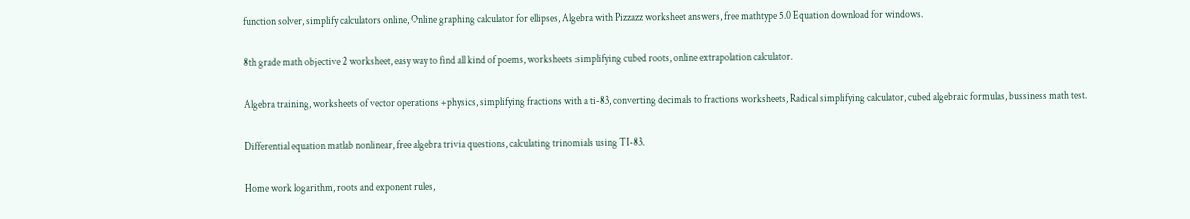function solver, simplify calculators online, Online graphing calculator for ellipses, Algebra with Pizzazz worksheet answers, free mathtype 5.0 Equation download for windows.

8th grade math objective 2 worksheet, easy way to find all kind of poems, worksheets :simplifying cubed roots, online extrapolation calculator.

Algebra training, worksheets of vector operations +physics, simplifying fractions with a ti-83, converting decimals to fractions worksheets, Radical simplifying calculator, cubed algebraic formulas, bussiness math test.

Differential equation matlab nonlinear, free algebra trivia questions, calculating trinomials using TI-83.

Home work logarithm, roots and exponent rules,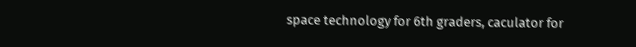space technology for 6th graders, caculator for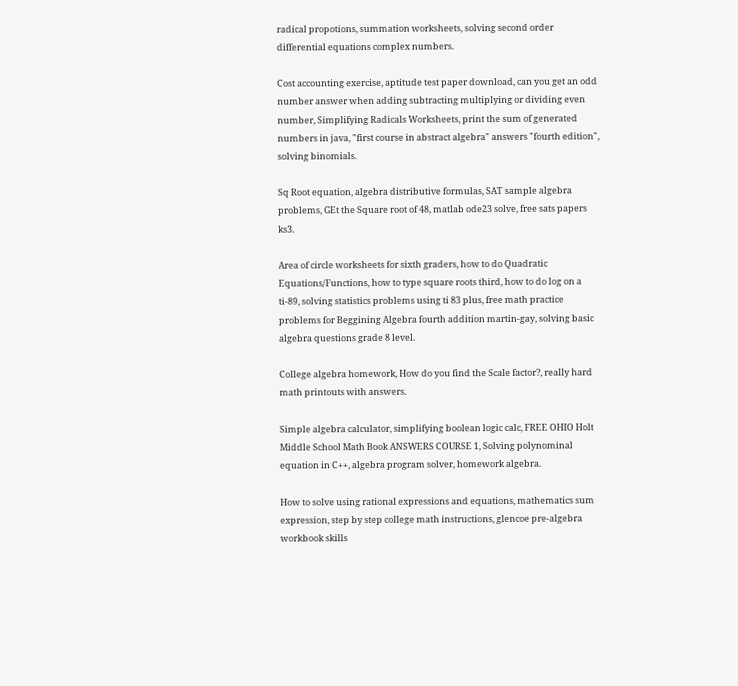radical propotions, summation worksheets, solving second order differential equations complex numbers.

Cost accounting exercise, aptitude test paper download, can you get an odd number answer when adding subtracting multiplying or dividing even number, Simplifying Radicals Worksheets, print the sum of generated numbers in java, "first course in abstract algebra" answers "fourth edition", solving binomials.

Sq Root equation, algebra distributive formulas, SAT sample algebra problems, GEt the Square root of 48, matlab ode23 solve, free sats papers ks3.

Area of circle worksheets for sixth graders, how to do Quadratic Equations/Functions, how to type square roots third, how to do log on a ti-89, solving statistics problems using ti 83 plus, free math practice problems for Beggining Algebra fourth addition martin-gay, solving basic algebra questions grade 8 level.

College algebra homework, How do you find the Scale factor?, really hard math printouts with answers.

Simple algebra calculator, simplifying boolean logic calc, FREE OHIO Holt Middle School Math Book ANSWERS COURSE 1, Solving polynominal equation in C++, algebra program solver, homework algebra.

How to solve using rational expressions and equations, mathematics sum expression, step by step college math instructions, glencoe pre-algebra workbook skills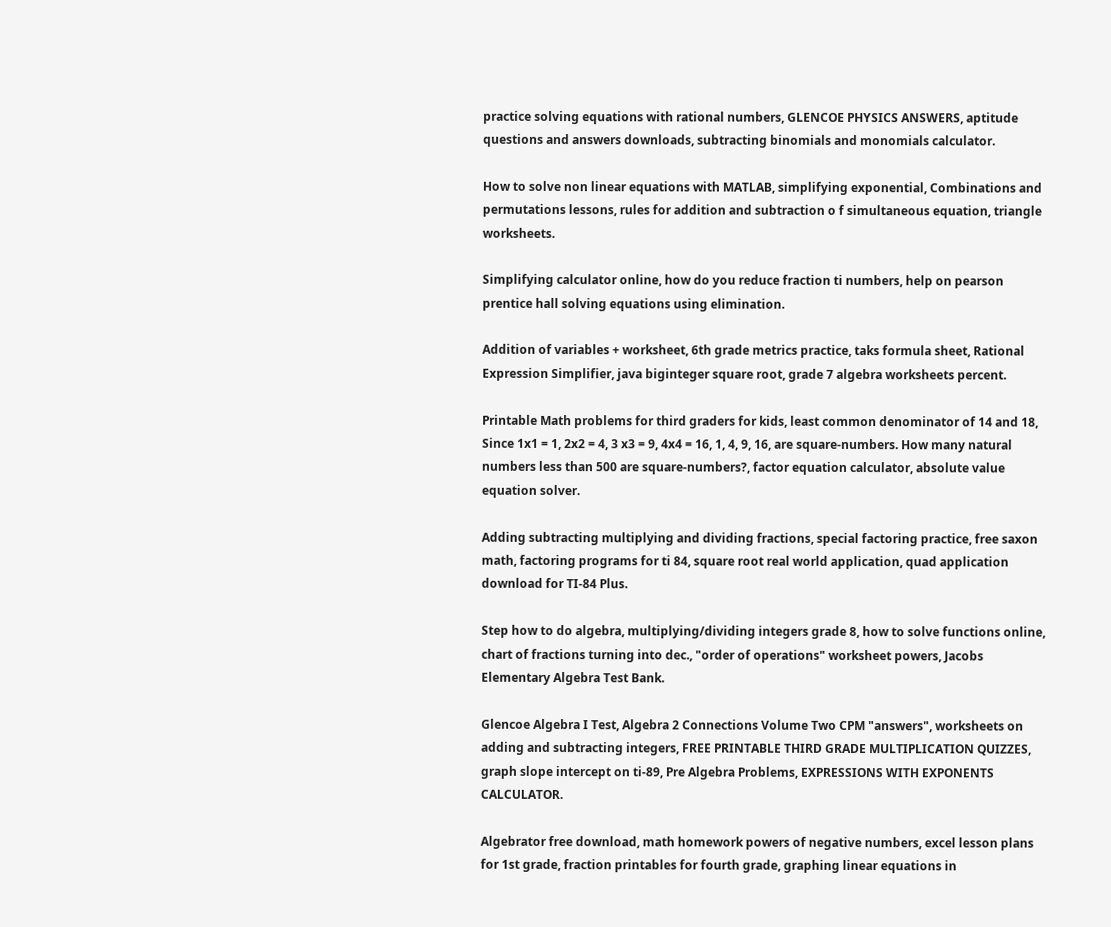practice solving equations with rational numbers, GLENCOE PHYSICS ANSWERS, aptitude questions and answers downloads, subtracting binomials and monomials calculator.

How to solve non linear equations with MATLAB, simplifying exponential, Combinations and permutations lessons, rules for addition and subtraction o f simultaneous equation, triangle worksheets.

Simplifying calculator online, how do you reduce fraction ti numbers, help on pearson prentice hall solving equations using elimination.

Addition of variables + worksheet, 6th grade metrics practice, taks formula sheet, Rational Expression Simplifier, java biginteger square root, grade 7 algebra worksheets percent.

Printable Math problems for third graders for kids, least common denominator of 14 and 18, Since 1x1 = 1, 2x2 = 4, 3 x3 = 9, 4x4 = 16, 1, 4, 9, 16, are square-numbers. How many natural numbers less than 500 are square-numbers?, factor equation calculator, absolute value equation solver.

Adding subtracting multiplying and dividing fractions, special factoring practice, free saxon math, factoring programs for ti 84, square root real world application, quad application download for TI-84 Plus.

Step how to do algebra, multiplying/dividing integers grade 8, how to solve functions online, chart of fractions turning into dec., "order of operations" worksheet powers, Jacobs Elementary Algebra Test Bank.

Glencoe Algebra I Test, Algebra 2 Connections Volume Two CPM "answers", worksheets on adding and subtracting integers, FREE PRINTABLE THIRD GRADE MULTIPLICATION QUIZZES, graph slope intercept on ti-89, Pre Algebra Problems, EXPRESSIONS WITH EXPONENTS CALCULATOR.

Algebrator free download, math homework powers of negative numbers, excel lesson plans for 1st grade, fraction printables for fourth grade, graphing linear equations in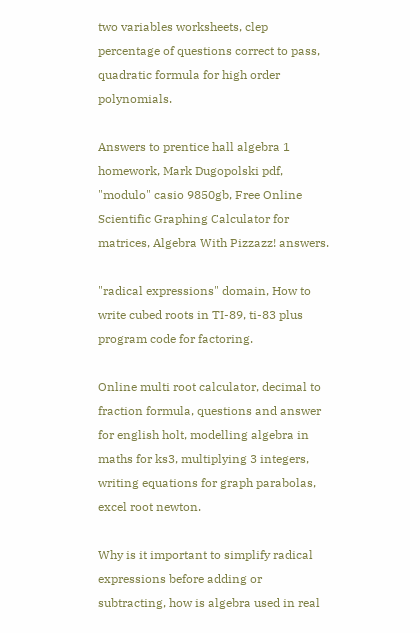two variables worksheets, clep percentage of questions correct to pass, quadratic formula for high order polynomials.

Answers to prentice hall algebra 1 homework, Mark Dugopolski pdf, "modulo" casio 9850gb, Free Online Scientific Graphing Calculator for matrices, Algebra With Pizzazz! answers.

"radical expressions" domain, How to write cubed roots in TI-89, ti-83 plus program code for factoring.

Online multi root calculator, decimal to fraction formula, questions and answer for english holt, modelling algebra in maths for ks3, multiplying 3 integers, writing equations for graph parabolas, excel root newton.

Why is it important to simplify radical expressions before adding or subtracting, how is algebra used in real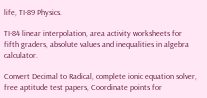life, TI-89 Physics.

TI-84 linear interpolation, area activity worksheets for fifth graders, absolute values and inequalities in algebra calculator.

Convert Decimal to Radical, complete ionic equation solver, free aptitude test papers, Coordinate points for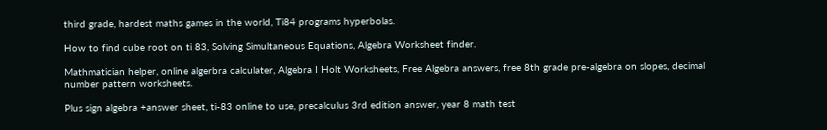third grade, hardest maths games in the world, Ti84 programs hyperbolas.

How to find cube root on ti 83, Solving Simultaneous Equations, Algebra Worksheet finder.

Mathmatician helper, online algerbra calculater, Algebra I Holt Worksheets, Free Algebra answers, free 8th grade pre-algebra on slopes, decimal number pattern worksheets.

Plus sign algebra +answer sheet, ti-83 online to use, precalculus 3rd edition answer, year 8 math test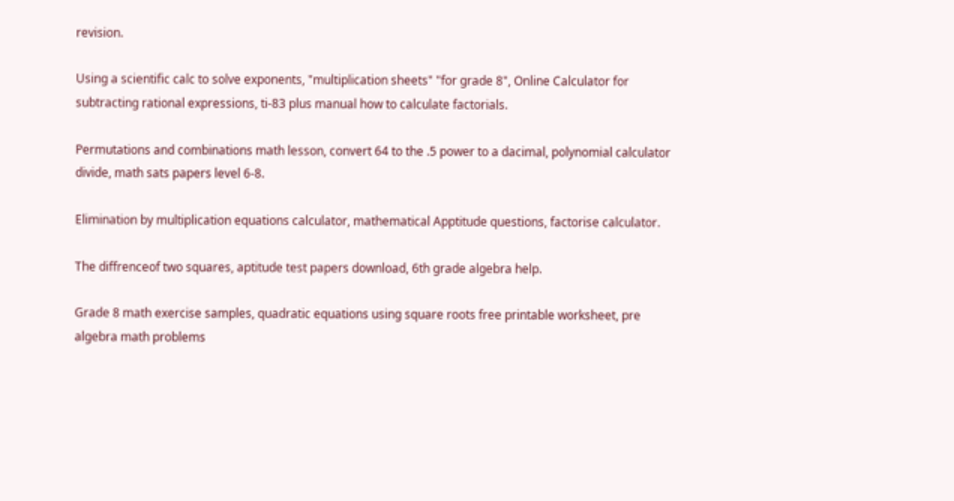revision.

Using a scientific calc to solve exponents, "multiplication sheets" "for grade 8", Online Calculator for subtracting rational expressions, ti-83 plus manual how to calculate factorials.

Permutations and combinations math lesson, convert 64 to the .5 power to a dacimal, polynomial calculator divide, math sats papers level 6-8.

Elimination by multiplication equations calculator, mathematical Apptitude questions, factorise calculator.

The diffrenceof two squares, aptitude test papers download, 6th grade algebra help.

Grade 8 math exercise samples, quadratic equations using square roots free printable worksheet, pre algebra math problems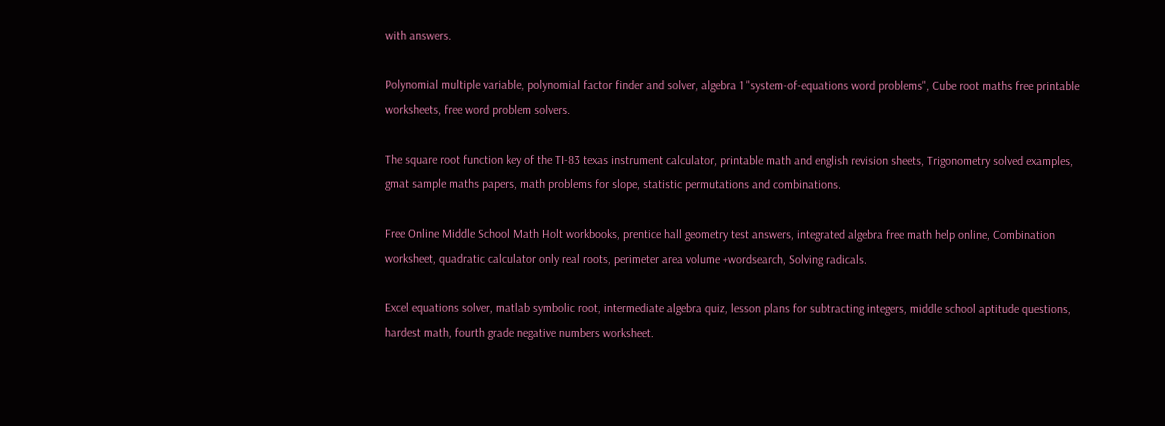with answers.

Polynomial multiple variable, polynomial factor finder and solver, algebra 1 "system-of-equations word problems", Cube root maths free printable worksheets, free word problem solvers.

The square root function key of the TI-83 texas instrument calculator, printable math and english revision sheets, Trigonometry solved examples, gmat sample maths papers, math problems for slope, statistic permutations and combinations.

Free Online Middle School Math Holt workbooks, prentice hall geometry test answers, integrated algebra free math help online, Combination worksheet, quadratic calculator only real roots, perimeter area volume +wordsearch, Solving radicals.

Excel equations solver, matlab symbolic root, intermediate algebra quiz, lesson plans for subtracting integers, middle school aptitude questions, hardest math, fourth grade negative numbers worksheet.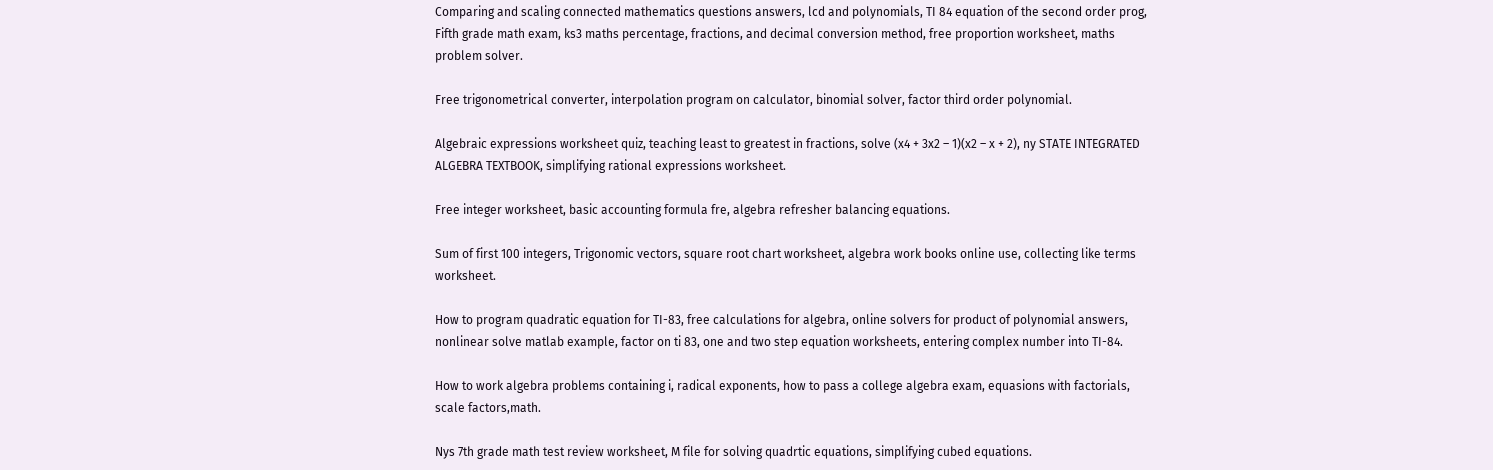Comparing and scaling connected mathematics questions answers, lcd and polynomials, TI 84 equation of the second order prog, Fifth grade math exam, ks3 maths percentage, fractions, and decimal conversion method, free proportion worksheet, maths problem solver.

Free trigonometrical converter, interpolation program on calculator, binomial solver, factor third order polynomial.

Algebraic expressions worksheet quiz, teaching least to greatest in fractions, solve (x4 + 3x2 – 1)(x2 – x + 2), ny STATE INTEGRATED ALGEBRA TEXTBOOK, simplifying rational expressions worksheet.

Free integer worksheet, basic accounting formula fre, algebra refresher balancing equations.

Sum of first 100 integers, Trigonomic vectors, square root chart worksheet, algebra work books online use, collecting like terms worksheet.

How to program quadratic equation for TI-83, free calculations for algebra, online solvers for product of polynomial answers, nonlinear solve matlab example, factor on ti 83, one and two step equation worksheets, entering complex number into TI-84.

How to work algebra problems containing i, radical exponents, how to pass a college algebra exam, equasions with factorials, scale factors,math.

Nys 7th grade math test review worksheet, M file for solving quadrtic equations, simplifying cubed equations.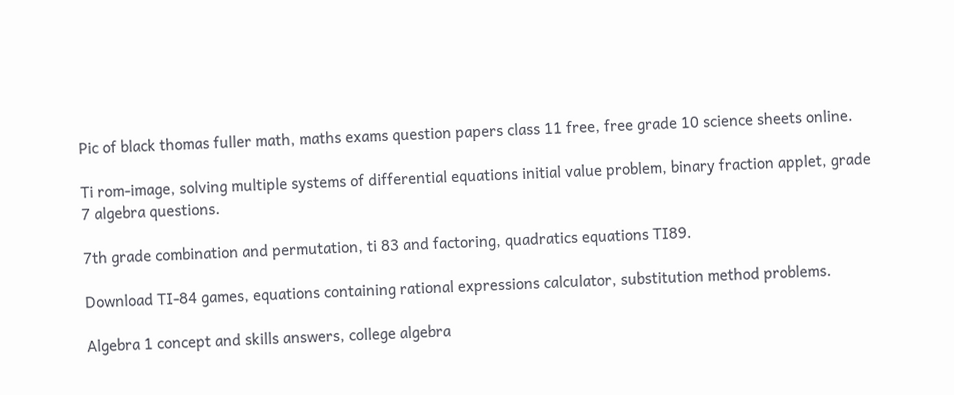Pic of black thomas fuller math, maths exams question papers class 11 free, free grade 10 science sheets online.

Ti rom-image, solving multiple systems of differential equations initial value problem, binary fraction applet, grade 7 algebra questions.

7th grade combination and permutation, ti 83 and factoring, quadratics equations TI89.

Download TI-84 games, equations containing rational expressions calculator, substitution method problems.

Algebra 1 concept and skills answers, college algebra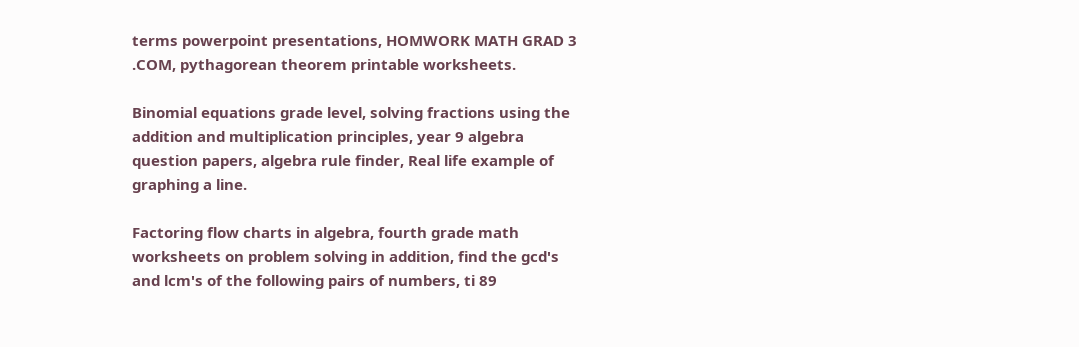terms powerpoint presentations, HOMWORK MATH GRAD 3 .COM, pythagorean theorem printable worksheets.

Binomial equations grade level, solving fractions using the addition and multiplication principles, year 9 algebra question papers, algebra rule finder, Real life example of graphing a line.

Factoring flow charts in algebra, fourth grade math worksheets on problem solving in addition, find the gcd's and lcm's of the following pairs of numbers, ti 89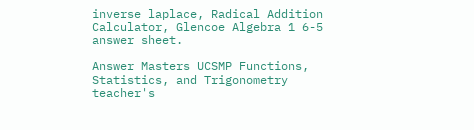inverse laplace, Radical Addition Calculator, Glencoe Algebra 1 6-5 answer sheet.

Answer Masters UCSMP Functions, Statistics, and Trigonometry teacher's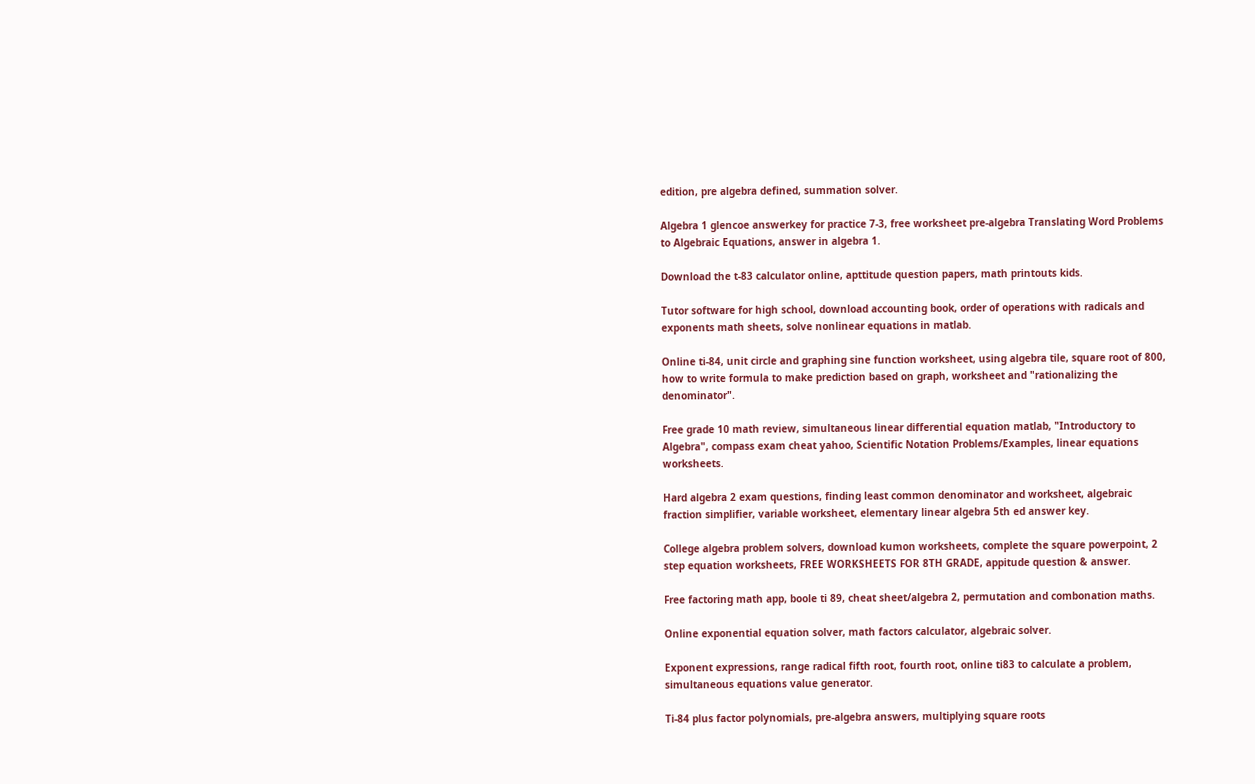edition, pre algebra defined, summation solver.

Algebra 1 glencoe answerkey for practice 7-3, free worksheet pre-algebra Translating Word Problems to Algebraic Equations, answer in algebra 1.

Download the t-83 calculator online, apttitude question papers, math printouts kids.

Tutor software for high school, download accounting book, order of operations with radicals and exponents math sheets, solve nonlinear equations in matlab.

Online ti-84, unit circle and graphing sine function worksheet, using algebra tile, square root of 800, how to write formula to make prediction based on graph, worksheet and "rationalizing the denominator".

Free grade 10 math review, simultaneous linear differential equation matlab, "Introductory to Algebra", compass exam cheat yahoo, Scientific Notation Problems/Examples, linear equations worksheets.

Hard algebra 2 exam questions, finding least common denominator and worksheet, algebraic fraction simplifier, variable worksheet, elementary linear algebra 5th ed answer key.

College algebra problem solvers, download kumon worksheets, complete the square powerpoint, 2 step equation worksheets, FREE WORKSHEETS FOR 8TH GRADE, appitude question & answer.

Free factoring math app, boole ti 89, cheat sheet/algebra 2, permutation and combonation maths.

Online exponential equation solver, math factors calculator, algebraic solver.

Exponent expressions, range radical fifth root, fourth root, online ti83 to calculate a problem, simultaneous equations value generator.

Ti-84 plus factor polynomials, pre-algebra answers, multiplying square roots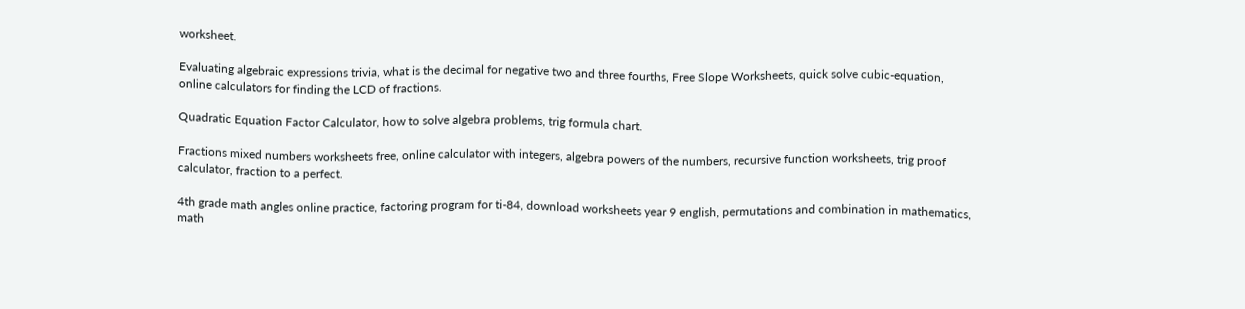worksheet.

Evaluating algebraic expressions trivia, what is the decimal for negative two and three fourths, Free Slope Worksheets, quick solve cubic-equation, online calculators for finding the LCD of fractions.

Quadratic Equation Factor Calculator, how to solve algebra problems, trig formula chart.

Fractions mixed numbers worksheets free, online calculator with integers, algebra powers of the numbers, recursive function worksheets, trig proof calculator, fraction to a perfect.

4th grade math angles online practice, factoring program for ti-84, download worksheets year 9 english, permutations and combination in mathematics, math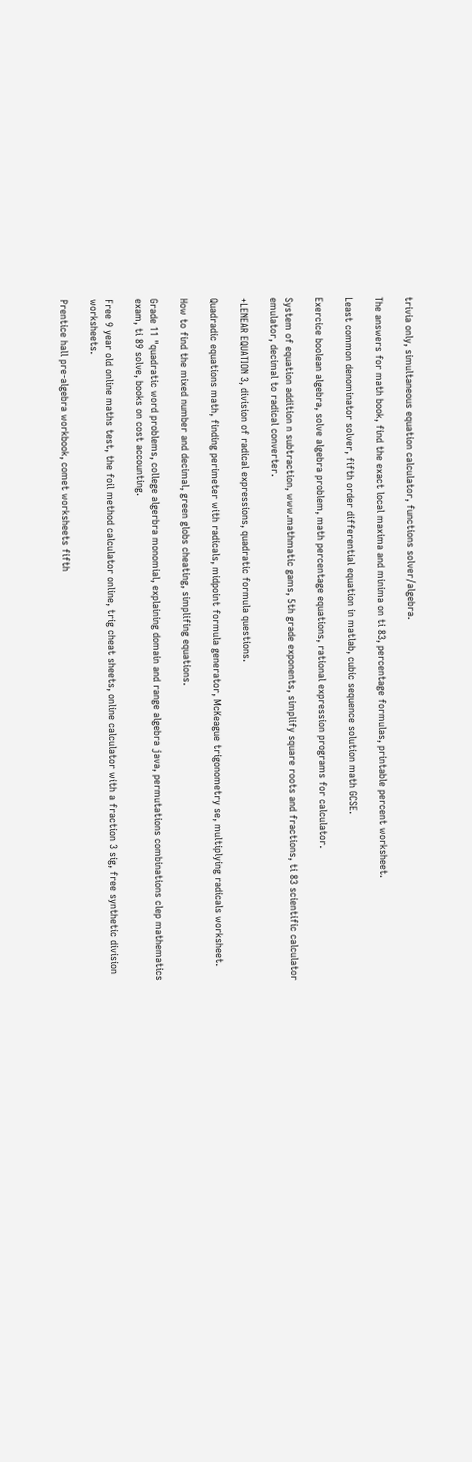trivia only, simultaneous equation calculator, functions solver/algebra.

The answers for math book, find the exact local maxima and minima on ti 83, percentage formulas, printable percent worksheet.

Least common denominator solver, fifth order differential equation in matlab, cubic sequence solution math GCSE.

Exercice boolean algebra, solve algebra problem, math percentage equations, rational expression programs for calculator.

System of equation addition n subtraction, www.mathmatic gams, 5th grade exponents, simplify square roots and fractions, ti 83 scientific calculator emulator, decimal to radical converter.

+LENEAR EQUATION 3, division of radical expressions, quadratic formula questions.

Quadradic equations math, finding perimeter with radicals, midpoint formula generator, McKeague trigonometry se, multiplying radicals worksheet.

How to find the mixed number and decimal, green globs cheating, simplifing equations.

Grade 11 "quadratic word problems, college algerbra monomial, explaining domain and range algebra java, permutations combinations clep mathematics exam, ti 89 solve, books on cost accounting.

Free 9 year old online maths test, the foil method calculator online, trig cheat sheets, online calculator with a fraction 3 sig, free synthetic division worksheets.

Prentice hall pre-algebra workbook, comet worksheets fifth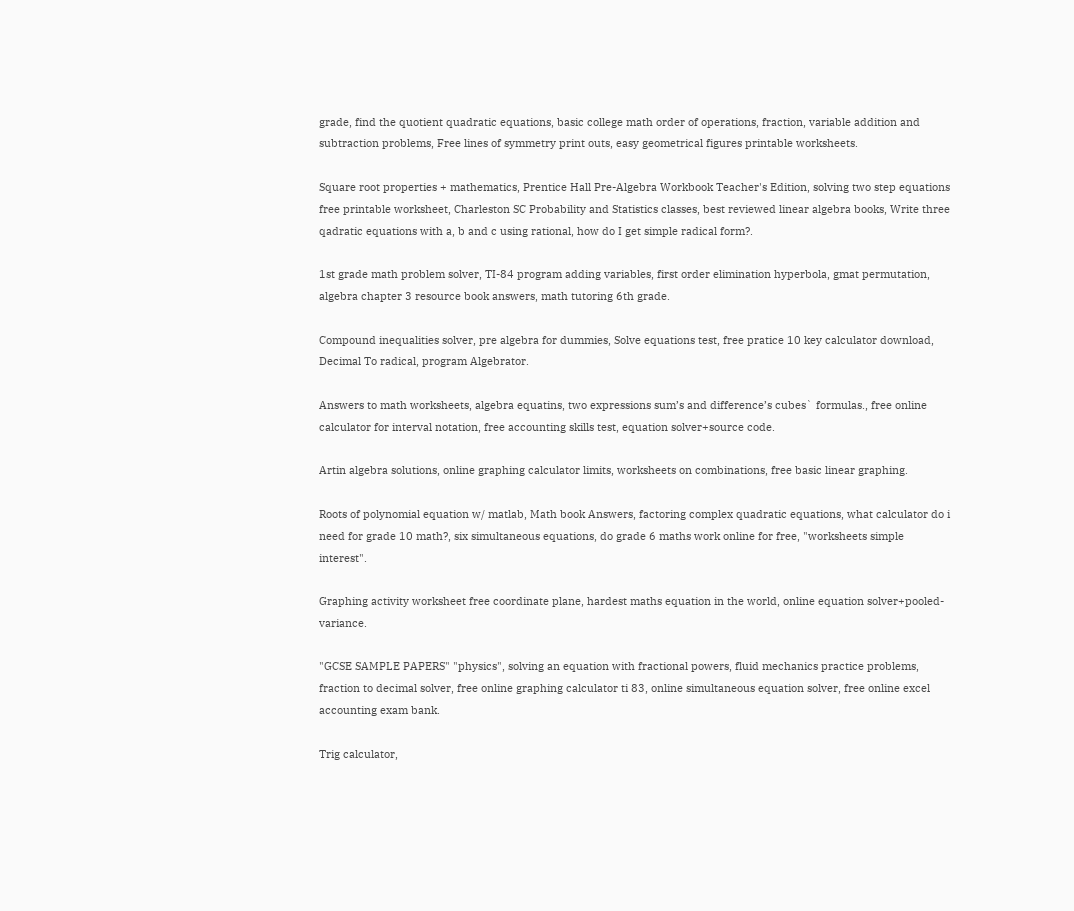grade, find the quotient quadratic equations, basic college math order of operations, fraction, variable addition and subtraction problems, Free lines of symmetry print outs, easy geometrical figures printable worksheets.

Square root properties + mathematics, Prentice Hall Pre-Algebra Workbook Teacher's Edition, solving two step equations free printable worksheet, Charleston SC Probability and Statistics classes, best reviewed linear algebra books, Write three qadratic equations with a, b and c using rational, how do I get simple radical form?.

1st grade math problem solver, TI-84 program adding variables, first order elimination hyperbola, gmat permutation, algebra chapter 3 resource book answers, math tutoring 6th grade.

Compound inequalities solver, pre algebra for dummies, Solve equations test, free pratice 10 key calculator download, Decimal To radical, program Algebrator.

Answers to math worksheets, algebra equatins, two expressions sum’s and difference’s cubes` formulas., free online calculator for interval notation, free accounting skills test, equation solver+source code.

Artin algebra solutions, online graphing calculator limits, worksheets on combinations, free basic linear graphing.

Roots of polynomial equation w/ matlab, Math book Answers, factoring complex quadratic equations, what calculator do i need for grade 10 math?, six simultaneous equations, do grade 6 maths work online for free, "worksheets simple interest".

Graphing activity worksheet free coordinate plane, hardest maths equation in the world, online equation solver+pooled-variance.

"GCSE SAMPLE PAPERS" "physics", solving an equation with fractional powers, fluid mechanics practice problems, fraction to decimal solver, free online graphing calculator ti 83, online simultaneous equation solver, free online excel accounting exam bank.

Trig calculator,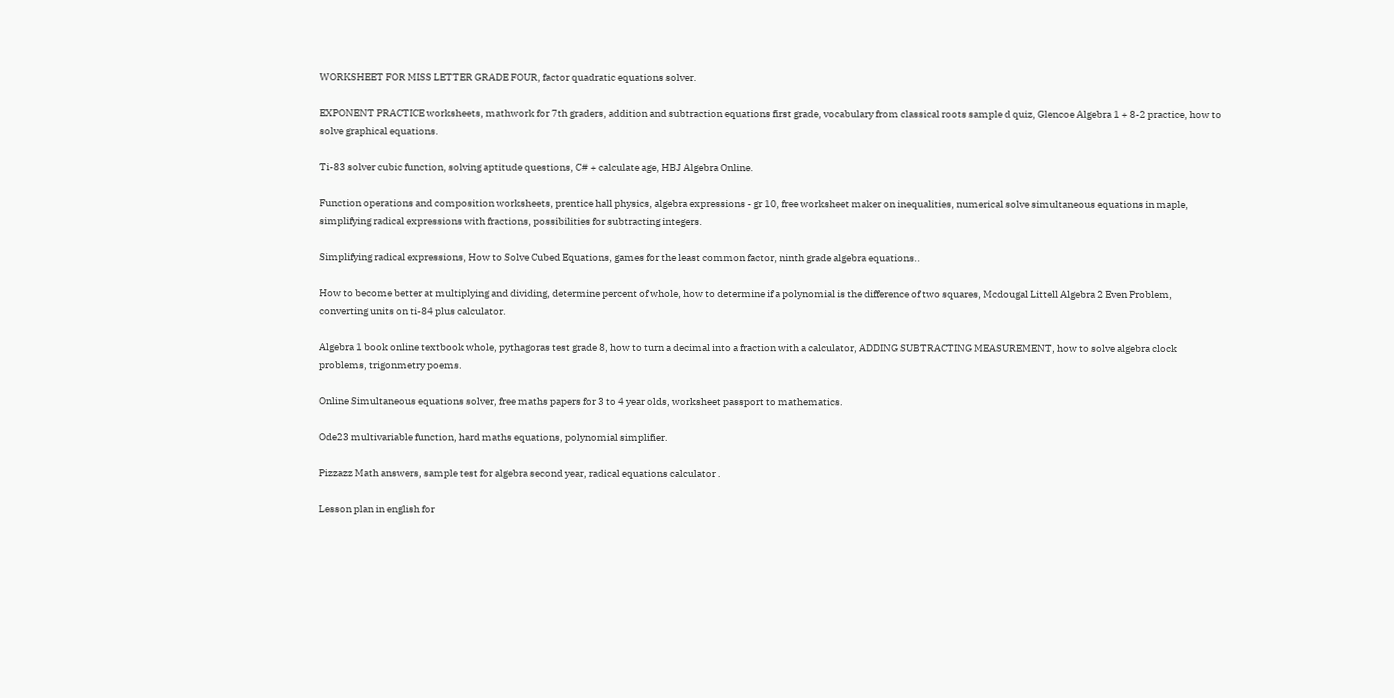WORKSHEET FOR MISS LETTER GRADE FOUR, factor quadratic equations solver.

EXPONENT PRACTICE worksheets, mathwork for 7th graders, addition and subtraction equations first grade, vocabulary from classical roots sample d quiz, Glencoe Algebra 1 + 8-2 practice, how to solve graphical equations.

Ti-83 solver cubic function, solving aptitude questions, C# + calculate age, HBJ Algebra Online.

Function operations and composition worksheets, prentice hall physics, algebra expressions - gr 10, free worksheet maker on inequalities, numerical solve simultaneous equations in maple, simplifying radical expressions with fractions, possibilities for subtracting integers.

Simplifying radical expressions, How to Solve Cubed Equations, games for the least common factor, ninth grade algebra equations..

How to become better at multiplying and dividing, determine percent of whole, how to determine if a polynomial is the difference of two squares, Mcdougal Littell Algebra 2 Even Problem, converting units on ti-84 plus calculator.

Algebra 1 book online textbook whole, pythagoras test grade 8, how to turn a decimal into a fraction with a calculator, ADDING SUBTRACTING MEASUREMENT, how to solve algebra clock problems, trigonmetry poems.

Online Simultaneous equations solver, free maths papers for 3 to 4 year olds, worksheet passport to mathematics.

Ode23 multivariable function, hard maths equations, polynomial simplifier.

Pizzazz Math answers, sample test for algebra second year, radical equations calculator .

Lesson plan in english for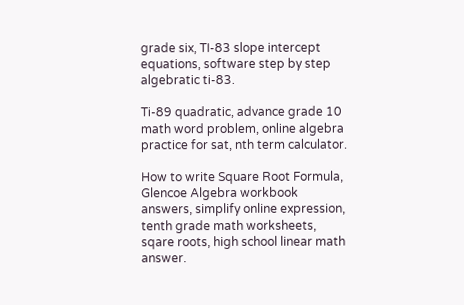grade six, TI-83 slope intercept equations, software step by step algebratic ti-83.

Ti-89 quadratic, advance grade 10 math word problem, online algebra practice for sat, nth term calculator.

How to write Square Root Formula, Glencoe Algebra workbook answers, simplify online expression, tenth grade math worksheets, sqare roots, high school linear math answer.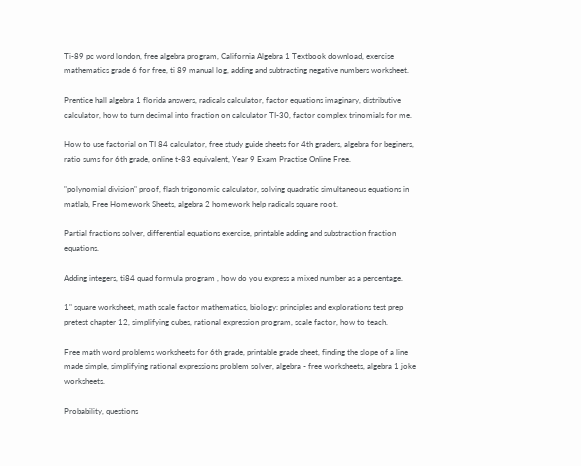Ti-89 pc word london, free algebra program, California Algebra 1 Textbook download, exercise mathematics grade 6 for free, ti 89 manual log, adding and subtracting negative numbers worksheet.

Prentice hall algebra 1 florida answers, radicals calculator, factor equations imaginary, distributive calculator, how to turn decimal into fraction on calculator TI-30, factor complex trinomials for me.

How to use factorial on TI 84 calculator, free study guide sheets for 4th graders, algebra for beginers, ratio sums for 6th grade, online t-83 equivalent, Year 9 Exam Practise Online Free.

"polynomial division" proof, flash trigonomic calculator, solving quadratic simultaneous equations in matlab, Free Homework Sheets, algebra 2 homework help radicals square root.

Partial fractions solver, differential equations exercise, printable adding and substraction fraction equations.

Adding integers, ti84 quad formula program , how do you express a mixed number as a percentage.

1" square worksheet, math scale factor mathematics, biology: principles and explorations test prep pretest chapter 12, simplifying cubes, rational expression program, scale factor, how to teach.

Free math word problems worksheets for 6th grade, printable grade sheet, finding the slope of a line made simple, simplifying rational expressions problem solver, algebra - free worksheets, algebra 1 joke worksheets.

Probability, questions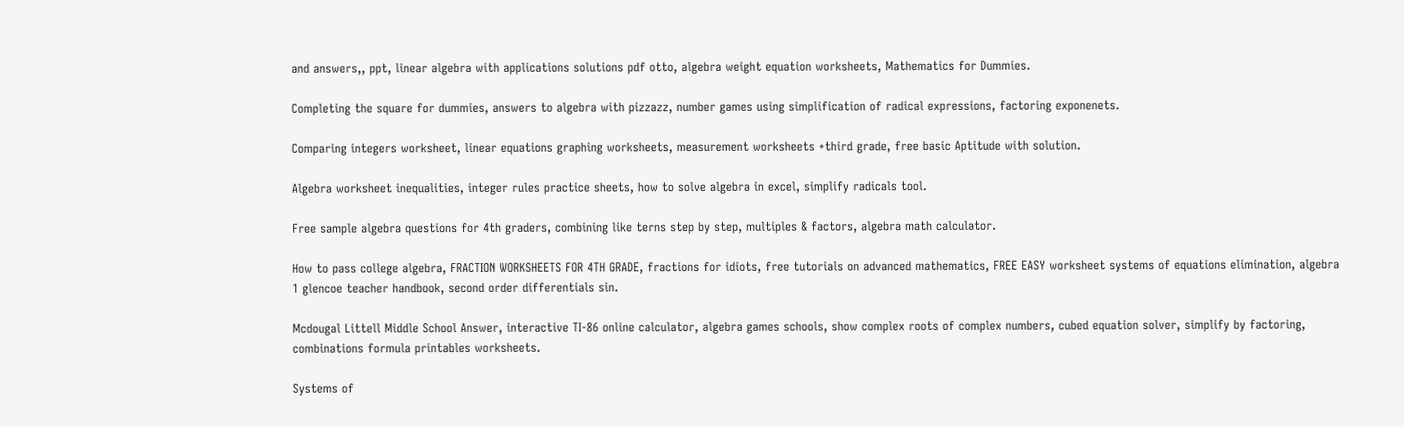and answers,, ppt, linear algebra with applications solutions pdf otto, algebra weight equation worksheets, Mathematics for Dummies.

Completing the square for dummies, answers to algebra with pizzazz, number games using simplification of radical expressions, factoring exponenets.

Comparing integers worksheet, linear equations graphing worksheets, measurement worksheets +third grade, free basic Aptitude with solution.

Algebra worksheet inequalities, integer rules practice sheets, how to solve algebra in excel, simplify radicals tool.

Free sample algebra questions for 4th graders, combining like terns step by step, multiples & factors, algebra math calculator.

How to pass college algebra, FRACTION WORKSHEETS FOR 4TH GRADE, fractions for idiots, free tutorials on advanced mathematics, FREE EASY worksheet systems of equations elimination, algebra 1 glencoe teacher handbook, second order differentials sin.

Mcdougal Littell Middle School Answer, interactive TI-86 online calculator, algebra games schools, show complex roots of complex numbers, cubed equation solver, simplify by factoring, combinations formula printables worksheets.

Systems of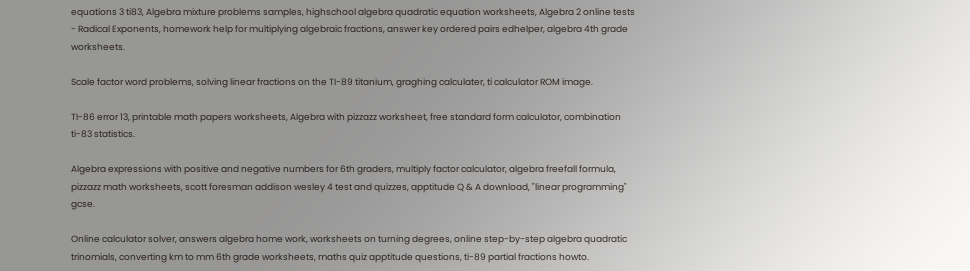equations 3 ti83, Algebra mixture problems samples, highschool algebra quadratic equation worksheets, Algebra 2 online tests - Radical Exponents, homework help for multiplying algebraic fractions, answer key ordered pairs edhelper, algebra 4th grade worksheets.

Scale factor word problems, solving linear fractions on the TI-89 titanium, graghing calculater, ti calculator ROM image.

TI-86 error 13, printable math papers worksheets, Algebra with pizzazz worksheet, free standard form calculator, combination ti-83 statistics.

Algebra expressions with positive and negative numbers for 6th graders, multiply factor calculator, algebra freefall formula, pizzazz math worksheets, scott foresman addison wesley 4 test and quizzes, apptitude Q & A download, "linear programming" gcse.

Online calculator solver, answers algebra home work, worksheets on turning degrees, online step-by-step algebra quadratic trinomials, converting km to mm 6th grade worksheets, maths quiz apptitude questions, ti-89 partial fractions howto.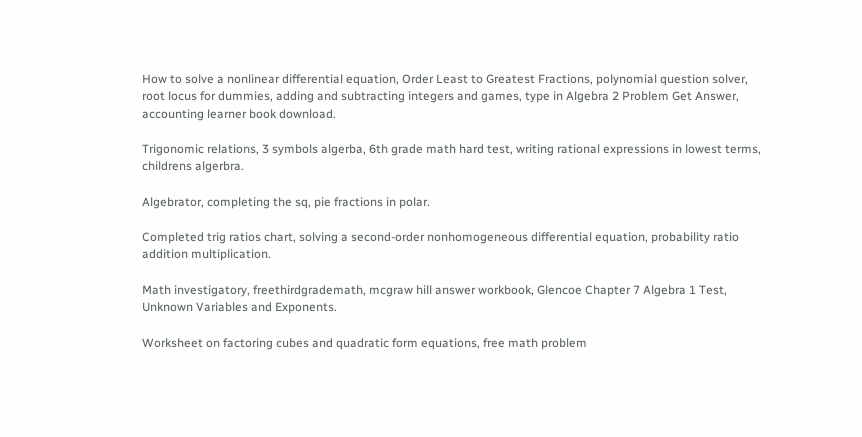How to solve a nonlinear differential equation, Order Least to Greatest Fractions, polynomial question solver, root locus for dummies, adding and subtracting integers and games, type in Algebra 2 Problem Get Answer, accounting learner book download.

Trigonomic relations, 3 symbols algerba, 6th grade math hard test, writing rational expressions in lowest terms, childrens algerbra.

Algebrator, completing the sq, pie fractions in polar.

Completed trig ratios chart, solving a second-order nonhomogeneous differential equation, probability ratio addition multiplication.

Math investigatory, freethirdgrademath, mcgraw hill answer workbook, Glencoe Chapter 7 Algebra 1 Test, Unknown Variables and Exponents.

Worksheet on factoring cubes and quadratic form equations, free math problem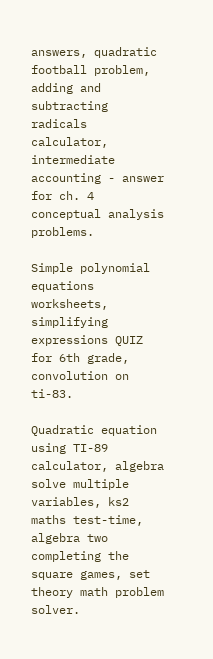answers, quadratic football problem, adding and subtracting radicals calculator, intermediate accounting - answer for ch. 4 conceptual analysis problems.

Simple polynomial equations worksheets, simplifying expressions QUIZ for 6th grade, convolution on ti-83.

Quadratic equation using TI-89 calculator, algebra solve multiple variables, ks2 maths test-time, algebra two completing the square games, set theory math problem solver.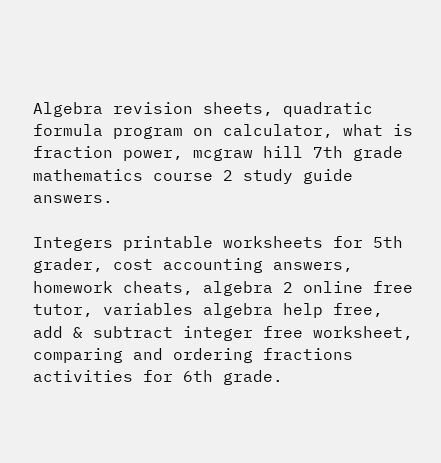Algebra revision sheets, quadratic formula program on calculator, what is fraction power, mcgraw hill 7th grade mathematics course 2 study guide answers.

Integers printable worksheets for 5th grader, cost accounting answers, homework cheats, algebra 2 online free tutor, variables algebra help free, add & subtract integer free worksheet, comparing and ordering fractions activities for 6th grade.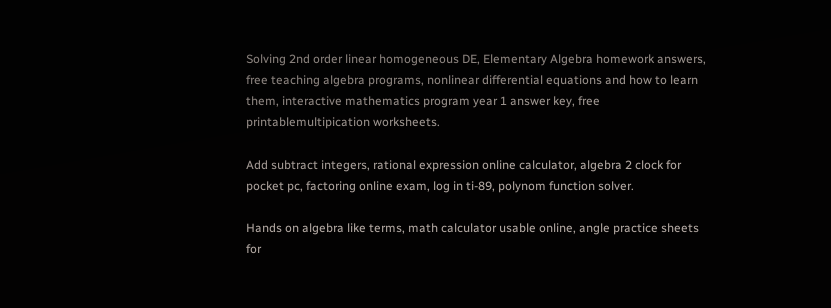Solving 2nd order linear homogeneous DE, Elementary Algebra homework answers, free teaching algebra programs, nonlinear differential equations and how to learn them, interactive mathematics program year 1 answer key, free printablemultipication worksheets.

Add subtract integers, rational expression online calculator, algebra 2 clock for pocket pc, factoring online exam, log in ti-89, polynom function solver.

Hands on algebra like terms, math calculator usable online, angle practice sheets for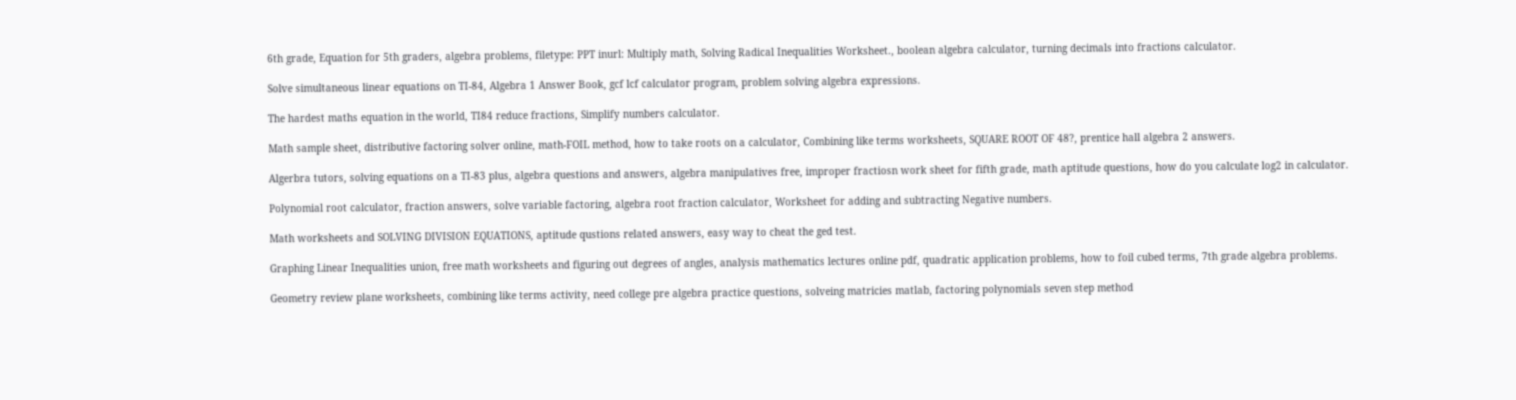6th grade, Equation for 5th graders, algebra problems, filetype: PPT inurl: Multiply math, Solving Radical Inequalities Worksheet., boolean algebra calculator, turning decimals into fractions calculator.

Solve simultaneous linear equations on TI-84, Algebra 1 Answer Book, gcf lcf calculator program, problem solving algebra expressions.

The hardest maths equation in the world, TI84 reduce fractions, Simplify numbers calculator.

Math sample sheet, distributive factoring solver online, math-FOIL method, how to take roots on a calculator, Combining like terms worksheets, SQUARE ROOT OF 48?, prentice hall algebra 2 answers.

Algerbra tutors, solving equations on a TI-83 plus, algebra questions and answers, algebra manipulatives free, improper fractiosn work sheet for fifth grade, math aptitude questions, how do you calculate log2 in calculator.

Polynomial root calculator, fraction answers, solve variable factoring, algebra root fraction calculator, Worksheet for adding and subtracting Negative numbers.

Math worksheets and SOLVING DIVISION EQUATIONS, aptitude qustions related answers, easy way to cheat the ged test.

Graphing Linear Inequalities union, free math worksheets and figuring out degrees of angles, analysis mathematics lectures online pdf, quadratic application problems, how to foil cubed terms, 7th grade algebra problems.

Geometry review plane worksheets, combining like terms activity, need college pre algebra practice questions, solveing matricies matlab, factoring polynomials seven step method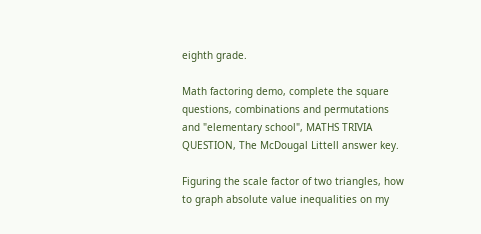eighth grade.

Math factoring demo, complete the square questions, combinations and permutations and "elementary school", MATHS TRIVIA QUESTION, The McDougal Littell answer key.

Figuring the scale factor of two triangles, how to graph absolute value inequalities on my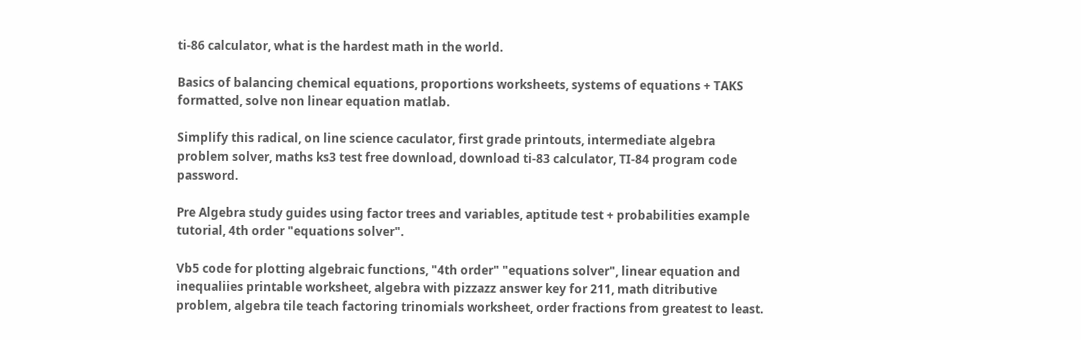ti-86 calculator, what is the hardest math in the world.

Basics of balancing chemical equations, proportions worksheets, systems of equations + TAKS formatted, solve non linear equation matlab.

Simplify this radical, on line science caculator, first grade printouts, intermediate algebra problem solver, maths ks3 test free download, download ti-83 calculator, TI-84 program code password.

Pre Algebra study guides using factor trees and variables, aptitude test + probabilities example tutorial, 4th order "equations solver".

Vb5 code for plotting algebraic functions, "4th order" "equations solver", linear equation and inequaliies printable worksheet, algebra with pizzazz answer key for 211, math ditributive problem, algebra tile teach factoring trinomials worksheet, order fractions from greatest to least.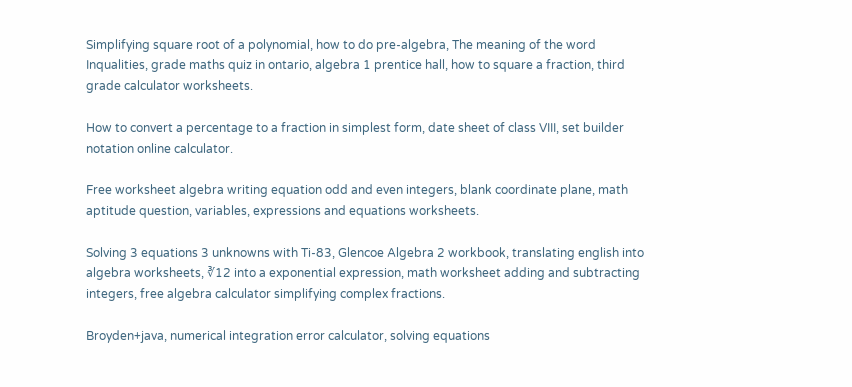Simplifying square root of a polynomial, how to do pre-algebra, The meaning of the word Inqualities, grade maths quiz in ontario, algebra 1 prentice hall, how to square a fraction, third grade calculator worksheets.

How to convert a percentage to a fraction in simplest form, date sheet of class VIII, set builder notation online calculator.

Free worksheet algebra writing equation odd and even integers, blank coordinate plane, math aptitude question, variables, expressions and equations worksheets.

Solving 3 equations 3 unknowns with Ti-83, Glencoe Algebra 2 workbook, translating english into algebra worksheets, ∛12 into a exponential expression, math worksheet adding and subtracting integers, free algebra calculator simplifying complex fractions.

Broyden+java, numerical integration error calculator, solving equations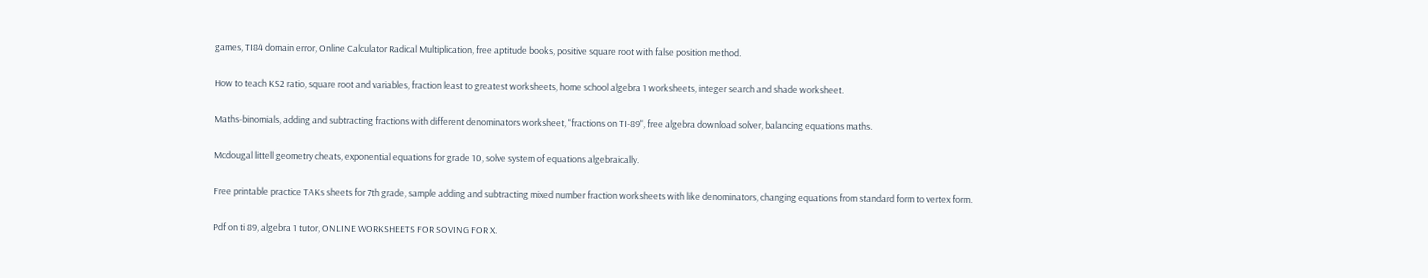games, TI84 domain error, Online Calculator Radical Multiplication, free aptitude books, positive square root with false position method.

How to teach KS2 ratio, square root and variables, fraction least to greatest worksheets, home school algebra 1 worksheets, integer search and shade worksheet.

Maths-binomials, adding and subtracting fractions with different denominators worksheet, "fractions on TI-89", free algebra download solver, balancing equations maths.

Mcdougal littell geometry cheats, exponential equations for grade 10, solve system of equations algebraically.

Free printable practice TAKs sheets for 7th grade, sample adding and subtracting mixed number fraction worksheets with like denominators, changing equations from standard form to vertex form.

Pdf on ti 89, algebra 1 tutor, ONLINE WORKSHEETS FOR SOVING FOR X.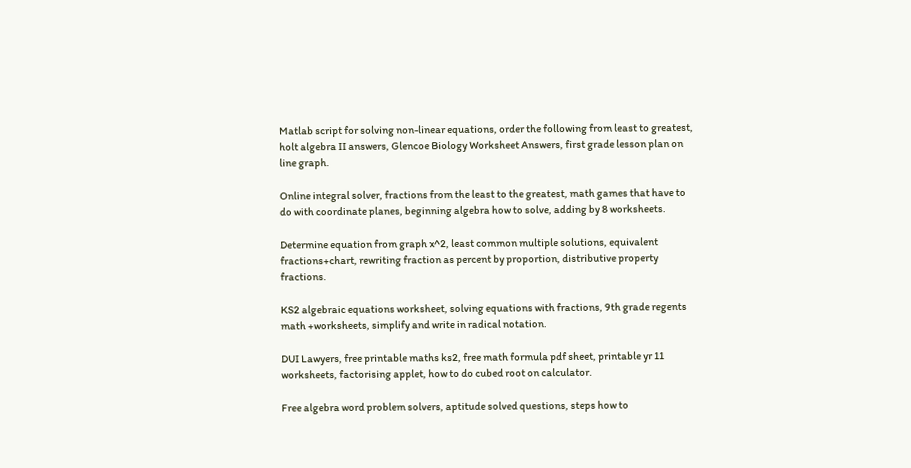Matlab script for solving non-linear equations, order the following from least to greatest, holt algebra II answers, Glencoe Biology Worksheet Answers, first grade lesson plan on line graph.

Online integral solver, fractions from the least to the greatest, math games that have to do with coordinate planes, beginning algebra how to solve, adding by 8 worksheets.

Determine equation from graph x^2, least common multiple solutions, equivalent fractions+chart, rewriting fraction as percent by proportion, distributive property fractions.

KS2 algebraic equations worksheet, solving equations with fractions, 9th grade regents math +worksheets, simplify and write in radical notation.

DUI Lawyers, free printable maths ks2, free math formula pdf sheet, printable yr 11 worksheets, factorising applet, how to do cubed root on calculator.

Free algebra word problem solvers, aptitude solved questions, steps how to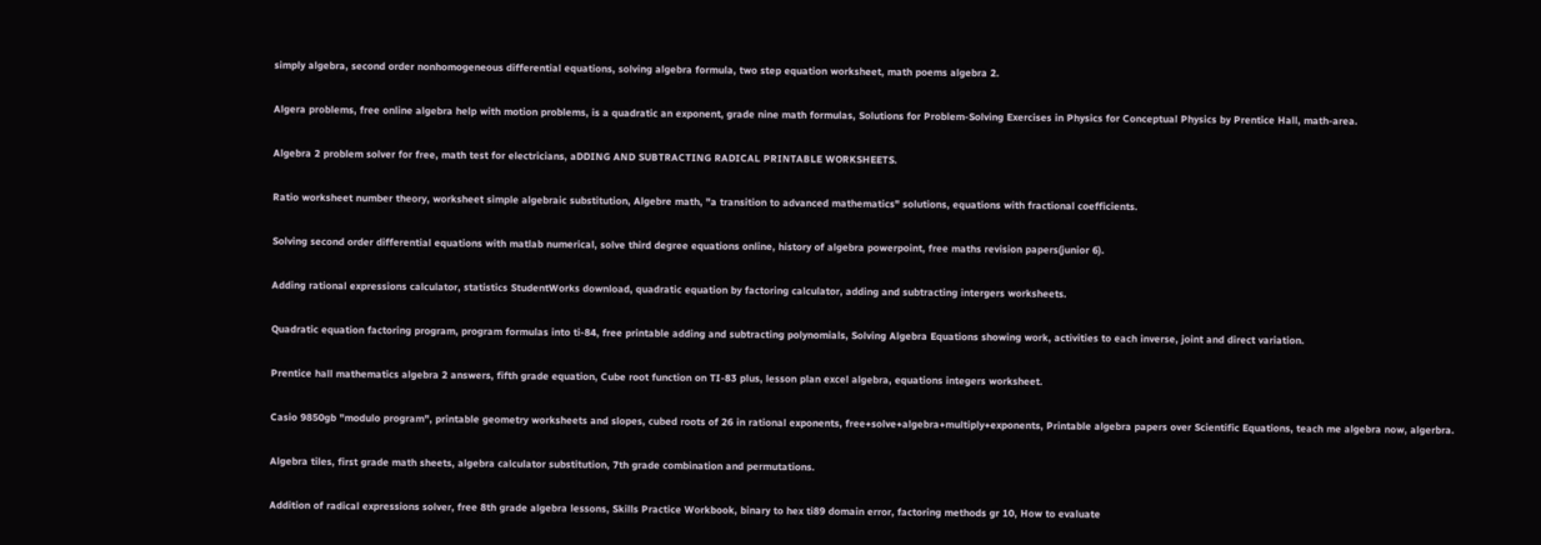simply algebra, second order nonhomogeneous differential equations, solving algebra formula, two step equation worksheet, math poems algebra 2.

Algera problems, free online algebra help with motion problems, is a quadratic an exponent, grade nine math formulas, Solutions for Problem-Solving Exercises in Physics for Conceptual Physics by Prentice Hall, math-area.

Algebra 2 problem solver for free, math test for electricians, aDDING AND SUBTRACTING RADICAL PRINTABLE WORKSHEETS.

Ratio worksheet number theory, worksheet simple algebraic substitution, Algebre math, "a transition to advanced mathematics" solutions, equations with fractional coefficients.

Solving second order differential equations with matlab numerical, solve third degree equations online, history of algebra powerpoint, free maths revision papers(junior 6).

Adding rational expressions calculator, statistics StudentWorks download, quadratic equation by factoring calculator, adding and subtracting intergers worksheets.

Quadratic equation factoring program, program formulas into ti-84, free printable adding and subtracting polynomials, Solving Algebra Equations showing work, activities to each inverse, joint and direct variation.

Prentice hall mathematics algebra 2 answers, fifth grade equation, Cube root function on TI-83 plus, lesson plan excel algebra, equations integers worksheet.

Casio 9850gb "modulo program", printable geometry worksheets and slopes, cubed roots of 26 in rational exponents, free+solve+algebra+multiply+exponents, Printable algebra papers over Scientific Equations, teach me algebra now, algerbra.

Algebra tiles, first grade math sheets, algebra calculator substitution, 7th grade combination and permutations.

Addition of radical expressions solver, free 8th grade algebra lessons, Skills Practice Workbook, binary to hex ti89 domain error, factoring methods gr 10, How to evaluate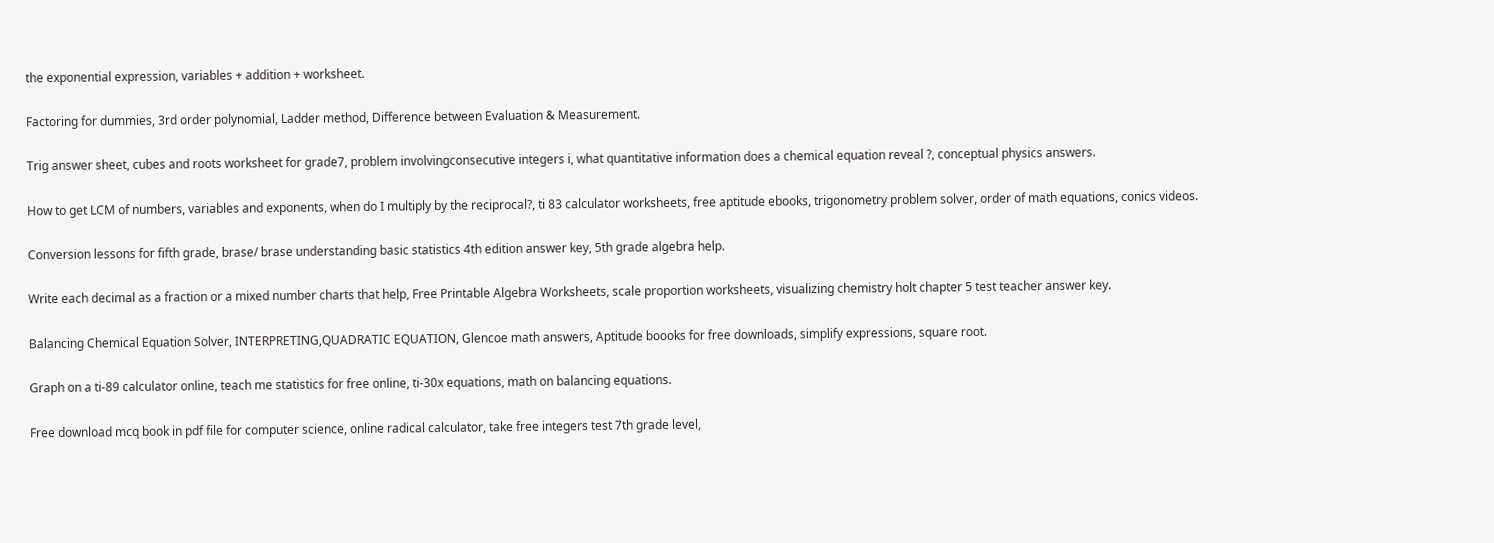the exponential expression, variables + addition + worksheet.

Factoring for dummies, 3rd order polynomial, Ladder method, Difference between Evaluation & Measurement.

Trig answer sheet, cubes and roots worksheet for grade7, problem involvingconsecutive integers i, what quantitative information does a chemical equation reveal ?, conceptual physics answers.

How to get LCM of numbers, variables and exponents, when do I multiply by the reciprocal?, ti 83 calculator worksheets, free aptitude ebooks, trigonometry problem solver, order of math equations, conics videos.

Conversion lessons for fifth grade, brase/ brase understanding basic statistics 4th edition answer key, 5th grade algebra help.

Write each decimal as a fraction or a mixed number charts that help, Free Printable Algebra Worksheets, scale proportion worksheets, visualizing chemistry holt chapter 5 test teacher answer key.

Balancing Chemical Equation Solver, INTERPRETING,QUADRATIC EQUATION, Glencoe math answers, Aptitude boooks for free downloads, simplify expressions, square root.

Graph on a ti-89 calculator online, teach me statistics for free online, ti-30x equations, math on balancing equations.

Free download mcq book in pdf file for computer science, online radical calculator, take free integers test 7th grade level,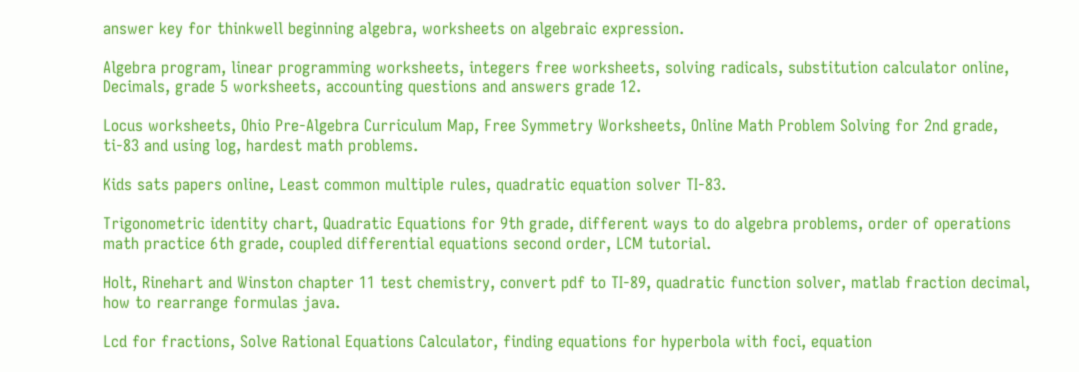answer key for thinkwell beginning algebra, worksheets on algebraic expression.

Algebra program, linear programming worksheets, integers free worksheets, solving radicals, substitution calculator online, Decimals, grade 5 worksheets, accounting questions and answers grade 12.

Locus worksheets, Ohio Pre-Algebra Curriculum Map, Free Symmetry Worksheets, Online Math Problem Solving for 2nd grade, ti-83 and using log, hardest math problems.

Kids sats papers online, Least common multiple rules, quadratic equation solver TI-83.

Trigonometric identity chart, Quadratic Equations for 9th grade, different ways to do algebra problems, order of operations math practice 6th grade, coupled differential equations second order, LCM tutorial.

Holt, Rinehart and Winston chapter 11 test chemistry, convert pdf to TI-89, quadratic function solver, matlab fraction decimal, how to rearrange formulas java.

Lcd for fractions, Solve Rational Equations Calculator, finding equations for hyperbola with foci, equation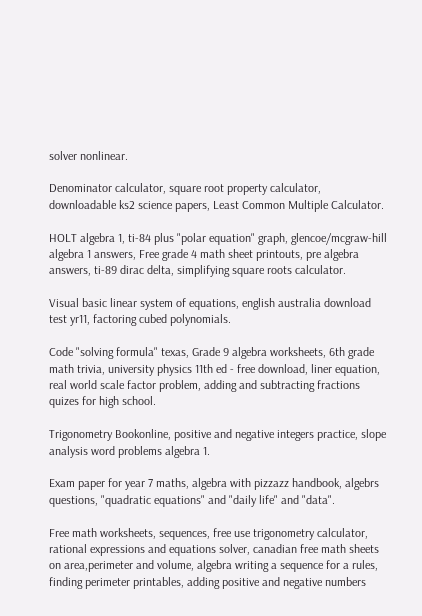solver nonlinear.

Denominator calculator, square root property calculator, downloadable ks2 science papers, Least Common Multiple Calculator.

HOLT algebra 1, ti-84 plus "polar equation" graph, glencoe/mcgraw-hill algebra 1 answers, Free grade 4 math sheet printouts, pre algebra answers, ti-89 dirac delta, simplifying square roots calculator.

Visual basic linear system of equations, english australia download test yr11, factoring cubed polynomials.

Code "solving formula" texas, Grade 9 algebra worksheets, 6th grade math trivia, university physics 11th ed - free download, liner equation, real world scale factor problem, adding and subtracting fractions quizes for high school.

Trigonometry Bookonline, positive and negative integers practice, slope analysis word problems algebra 1.

Exam paper for year 7 maths, algebra with pizzazz handbook, algebrs questions, "quadratic equations" and "daily life" and "data".

Free math worksheets, sequences, free use trigonometry calculator, rational expressions and equations solver, canadian free math sheets on area,perimeter and volume, algebra writing a sequence for a rules, finding perimeter printables, adding positive and negative numbers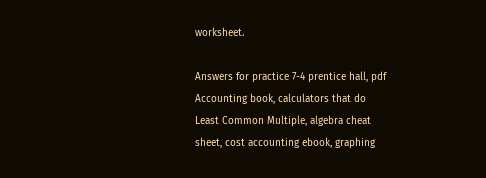worksheet.

Answers for practice 7-4 prentice hall, pdf Accounting book, calculators that do Least Common Multiple, algebra cheat sheet, cost accounting ebook, graphing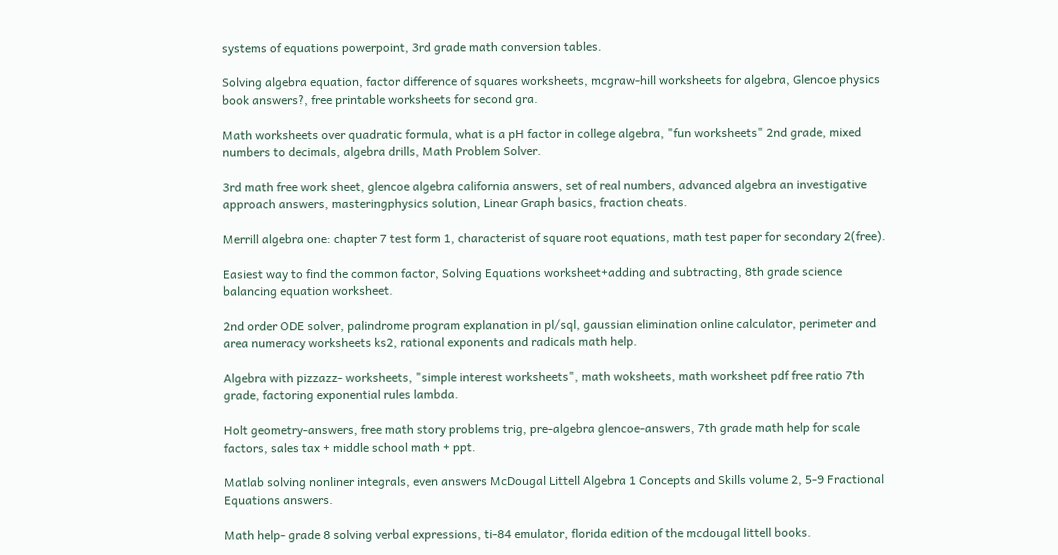systems of equations powerpoint, 3rd grade math conversion tables.

Solving algebra equation, factor difference of squares worksheets, mcgraw-hill worksheets for algebra, Glencoe physics book answers?, free printable worksheets for second gra.

Math worksheets over quadratic formula, what is a pH factor in college algebra, "fun worksheets" 2nd grade, mixed numbers to decimals, algebra drills, Math Problem Solver.

3rd math free work sheet, glencoe algebra california answers, set of real numbers, advanced algebra an investigative approach answers, masteringphysics solution, Linear Graph basics, fraction cheats.

Merrill algebra one: chapter 7 test form 1, characterist of square root equations, math test paper for secondary 2(free).

Easiest way to find the common factor, Solving Equations worksheet+adding and subtracting, 8th grade science balancing equation worksheet.

2nd order ODE solver, palindrome program explanation in pl/sql, gaussian elimination online calculator, perimeter and area numeracy worksheets ks2, rational exponents and radicals math help.

Algebra with pizzazz- worksheets, "simple interest worksheets", math woksheets, math worksheet pdf free ratio 7th grade, factoring exponential rules lambda.

Holt geometry-answers, free math story problems trig, pre-algebra glencoe-answers, 7th grade math help for scale factors, sales tax + middle school math + ppt.

Matlab solving nonliner integrals, even answers McDougal Littell Algebra 1 Concepts and Skills volume 2, 5-9 Fractional Equations answers.

Math help- grade 8 solving verbal expressions, ti-84 emulator, florida edition of the mcdougal littell books.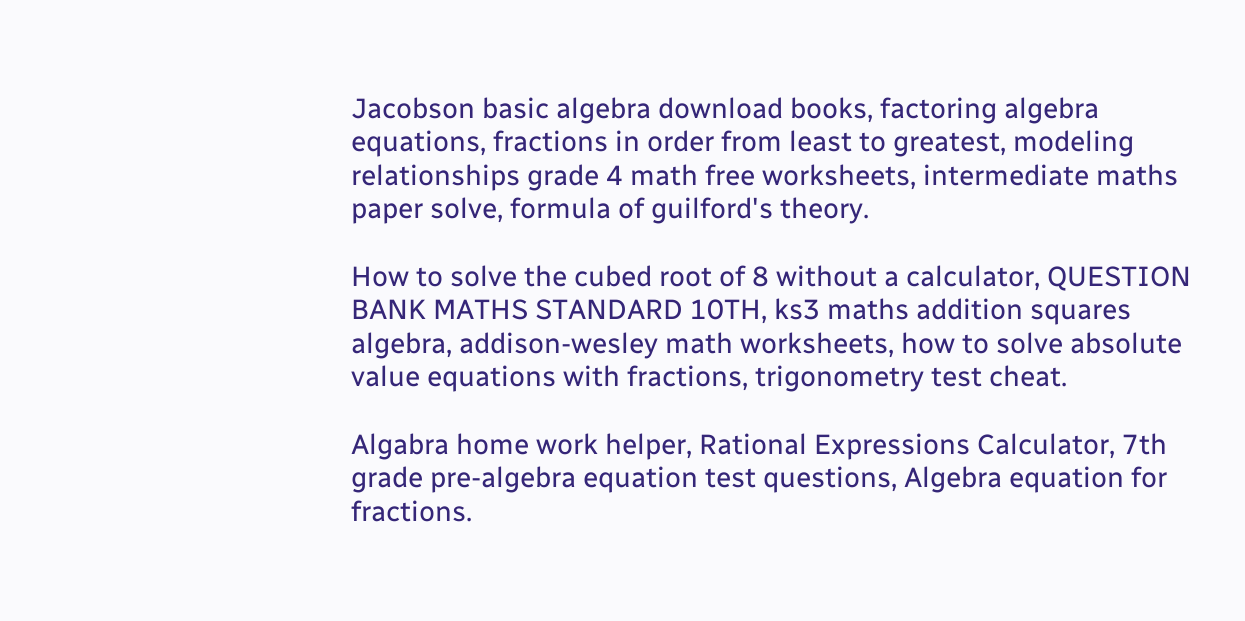Jacobson basic algebra download books, factoring algebra equations, fractions in order from least to greatest, modeling relationships grade 4 math free worksheets, intermediate maths paper solve, formula of guilford's theory.

How to solve the cubed root of 8 without a calculator, QUESTION BANK MATHS STANDARD 10TH, ks3 maths addition squares algebra, addison-wesley math worksheets, how to solve absolute value equations with fractions, trigonometry test cheat.

Algabra home work helper, Rational Expressions Calculator, 7th grade pre-algebra equation test questions, Algebra equation for fractions.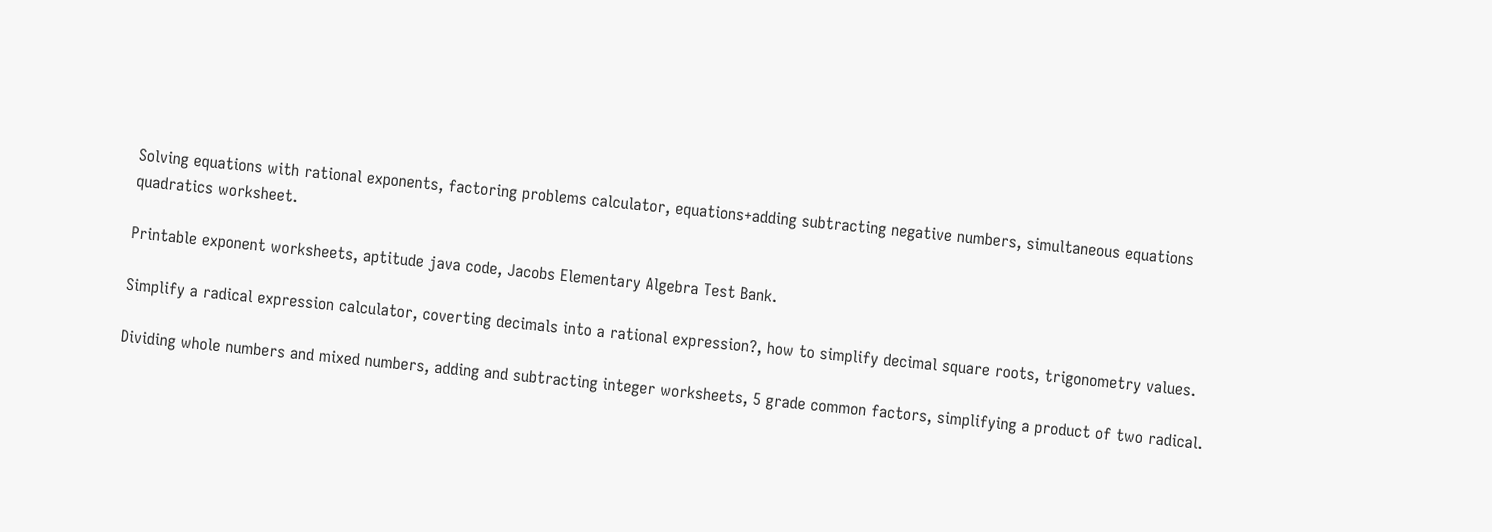Solving equations with rational exponents, factoring problems calculator, equations+adding subtracting negative numbers, simultaneous equations quadratics worksheet.

Printable exponent worksheets, aptitude java code, Jacobs Elementary Algebra Test Bank.

Simplify a radical expression calculator, coverting decimals into a rational expression?, how to simplify decimal square roots, trigonometry values.

Dividing whole numbers and mixed numbers, adding and subtracting integer worksheets, 5 grade common factors, simplifying a product of two radical.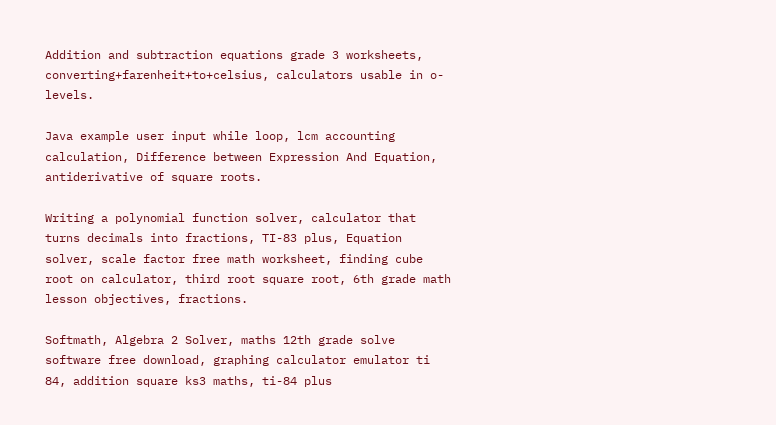Addition and subtraction equations grade 3 worksheets, converting+farenheit+to+celsius, calculators usable in o-levels.

Java example user input while loop, lcm accounting calculation, Difference between Expression And Equation, antiderivative of square roots.

Writing a polynomial function solver, calculator that turns decimals into fractions, TI-83 plus, Equation solver, scale factor free math worksheet, finding cube root on calculator, third root square root, 6th grade math lesson objectives, fractions.

Softmath, Algebra 2 Solver, maths 12th grade solve software free download, graphing calculator emulator ti 84, addition square ks3 maths, ti-84 plus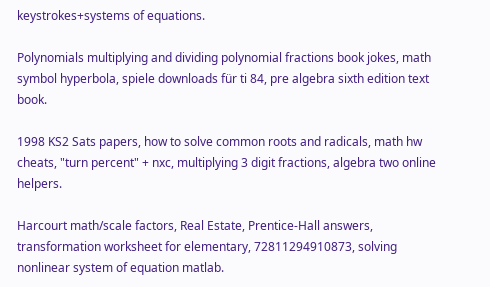keystrokes+systems of equations.

Polynomials multiplying and dividing polynomial fractions book jokes, math symbol hyperbola, spiele downloads für ti 84, pre algebra sixth edition text book.

1998 KS2 Sats papers, how to solve common roots and radicals, math hw cheats, "turn percent" + nxc, multiplying 3 digit fractions, algebra two online helpers.

Harcourt math/scale factors, Real Estate, Prentice-Hall answers, transformation worksheet for elementary, 72811294910873, solving nonlinear system of equation matlab.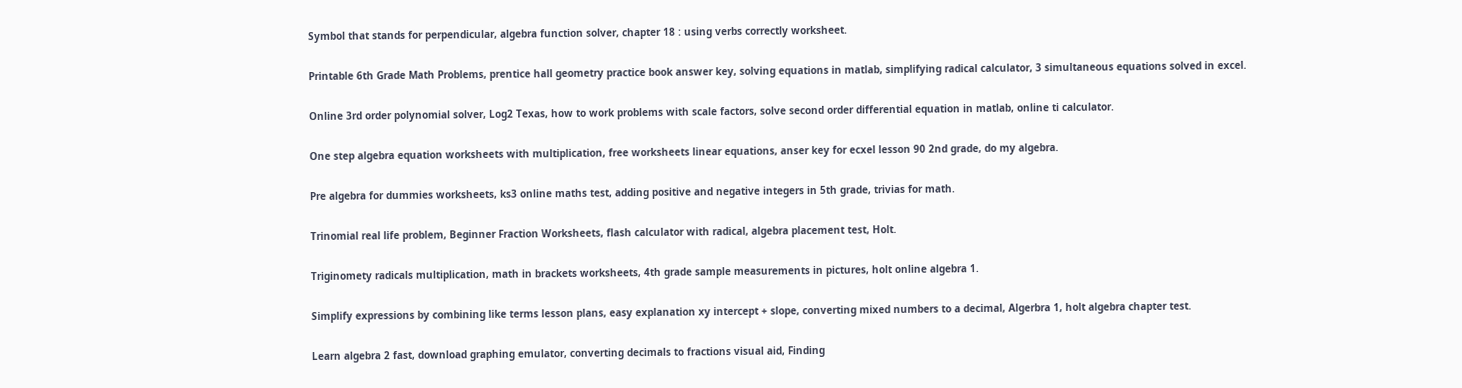Symbol that stands for perpendicular, algebra function solver, chapter 18 : using verbs correctly worksheet.

Printable 6th Grade Math Problems, prentice hall geometry practice book answer key, solving equations in matlab, simplifying radical calculator, 3 simultaneous equations solved in excel.

Online 3rd order polynomial solver, Log2 Texas, how to work problems with scale factors, solve second order differential equation in matlab, online ti calculator.

One step algebra equation worksheets with multiplication, free worksheets linear equations, anser key for ecxel lesson 90 2nd grade, do my algebra.

Pre algebra for dummies worksheets, ks3 online maths test, adding positive and negative integers in 5th grade, trivias for math.

Trinomial real life problem, Beginner Fraction Worksheets, flash calculator with radical, algebra placement test, Holt.

Triginomety radicals multiplication, math in brackets worksheets, 4th grade sample measurements in pictures, holt online algebra 1.

Simplify expressions by combining like terms lesson plans, easy explanation xy intercept + slope, converting mixed numbers to a decimal, Algerbra 1, holt algebra chapter test.

Learn algebra 2 fast, download graphing emulator, converting decimals to fractions visual aid, Finding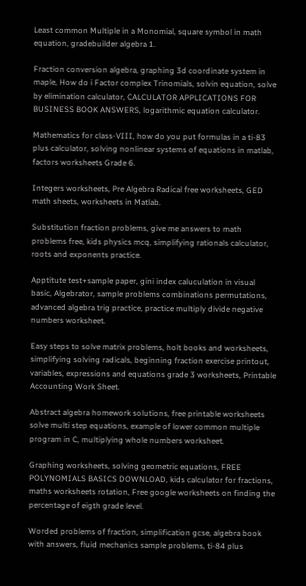Least common Multiple in a Monomial, square symbol in math equation, gradebuilder algebra 1.

Fraction conversion algebra, graphing 3d coordinate system in maple, How do i Factor complex Trinomials, solvin equation, solve by elimination calculator, CALCULATOR APPLICATIONS FOR BUSINESS BOOK ANSWERS, logarithmic equation calculator.

Mathematics for class-VIII, how do you put formulas in a ti-83 plus calculator, solving nonlinear systems of equations in matlab, factors worksheets Grade 6.

Integers worksheets, Pre Algebra Radical free worksheets, GED math sheets, worksheets in Matlab.

Substitution fraction problems, give me answers to math problems free, kids physics mcq, simplifying rationals calculator, roots and exponents practice.

Apptitute test+sample paper, gini index caluculation in visual basic, Algebrator, sample problems combinations permutations, advanced algebra trig practice, practice multiply divide negative numbers worksheet.

Easy steps to solve matrix problems, holt books and worksheets, simplifying solving radicals, beginning fraction exercise printout, variables, expressions and equations grade 3 worksheets, Printable Accounting Work Sheet.

Abstract algebra homework solutions, free printable worksheets solve multi step equations, example of lower common multiple program in C, multiplying whole numbers worksheet.

Graphing worksheets, solving geometric equations, FREE POLYNOMIALS BASICS DOWNLOAD, kids calculator for fractions, maths worksheets rotation, Free google worksheets on finding the percentage of eigth grade level.

Worded problems of fraction, simplification gcse, algebra book with answers, fluid mechanics sample problems, ti-84 plus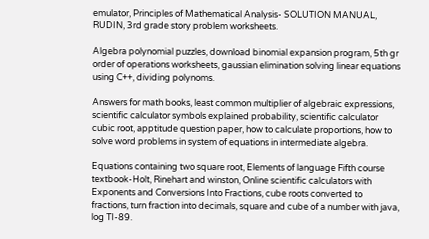emulator, Principles of Mathematical Analysis- SOLUTION MANUAL, RUDIN, 3rd grade story problem worksheets.

Algebra polynomial puzzles, download binomial expansion program, 5th gr order of operations worksheets, gaussian elimination solving linear equations using C++, dividing polynoms.

Answers for math books, least common multiplier of algebraic expressions, scientific calculator symbols explained probability, scientific calculator cubic root, apptitude question paper, how to calculate proportions, how to solve word problems in system of equations in intermediate algebra.

Equations containing two square root, Elements of language Fifth course textbook-Holt, Rinehart and winston, Online scientific calculators with Exponents and Conversions Into Fractions, cube roots converted to fractions, turn fraction into decimals, square and cube of a number with java, log TI-89.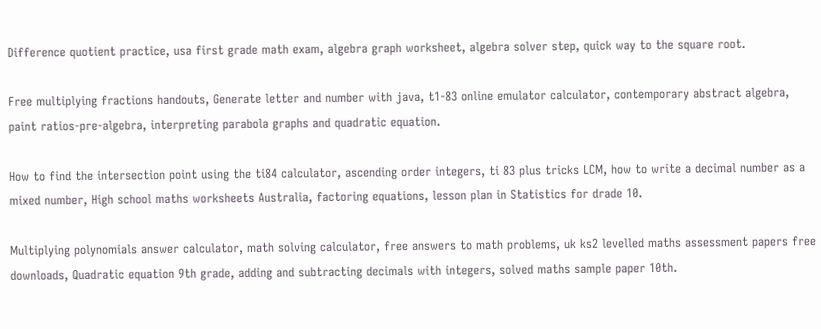Difference quotient practice, usa first grade math exam, algebra graph worksheet, algebra solver step, quick way to the square root.

Free multiplying fractions handouts, Generate letter and number with java, t1-83 online emulator calculator, contemporary abstract algebra, paint ratios-pre-algebra, interpreting parabola graphs and quadratic equation.

How to find the intersection point using the ti84 calculator, ascending order integers, ti 83 plus tricks LCM, how to write a decimal number as a mixed number, High school maths worksheets Australia, factoring equations, lesson plan in Statistics for drade 10.

Multiplying polynomials answer calculator, math solving calculator, free answers to math problems, uk ks2 levelled maths assessment papers free downloads, Quadratic equation 9th grade, adding and subtracting decimals with integers, solved maths sample paper 10th.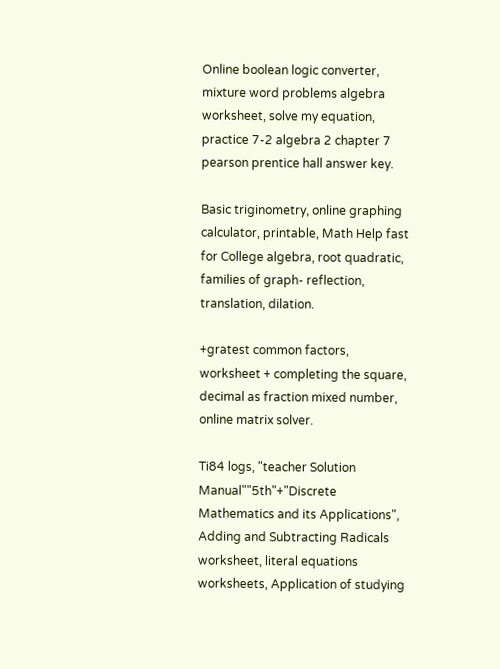Online boolean logic converter, mixture word problems algebra worksheet, solve my equation, practice 7-2 algebra 2 chapter 7 pearson prentice hall answer key.

Basic triginometry, online graphing calculator, printable, Math Help fast for College algebra, root quadratic, families of graph- reflection, translation, dilation.

+gratest common factors, worksheet + completing the square, decimal as fraction mixed number, online matrix solver.

Ti84 logs, "teacher Solution Manual""5th"+"Discrete Mathematics and its Applications", Adding and Subtracting Radicals worksheet, literal equations worksheets, Application of studying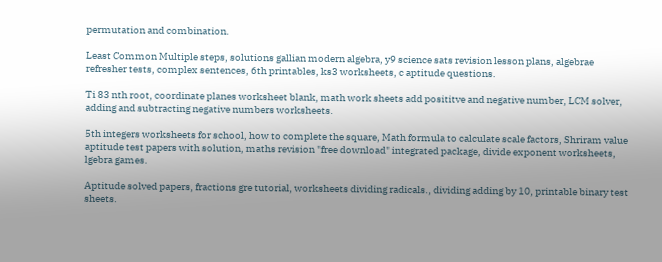permutation and combination.

Least Common Multiple steps, solutions gallian modern algebra, y9 science sats revision lesson plans, algebrae refresher tests, complex sentences, 6th printables, ks3 worksheets, c aptitude questions.

Ti 83 nth root, coordinate planes worksheet blank, math work sheets add posititve and negative number, LCM solver, adding and subtracting negative numbers worksheets.

5th integers worksheets for school, how to complete the square, Math formula to calculate scale factors, Shriram value aptitude test papers with solution, maths revision "free download" integrated package, divide exponent worksheets, lgebra games.

Aptitude solved papers, fractions gre tutorial, worksheets dividing radicals., dividing adding by 10, printable binary test sheets.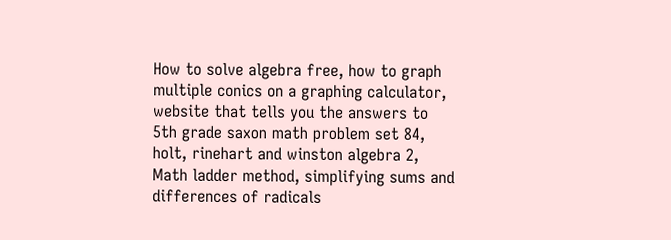How to solve algebra free, how to graph multiple conics on a graphing calculator, website that tells you the answers to 5th grade saxon math problem set 84, holt, rinehart and winston algebra 2, Math ladder method, simplifying sums and differences of radicals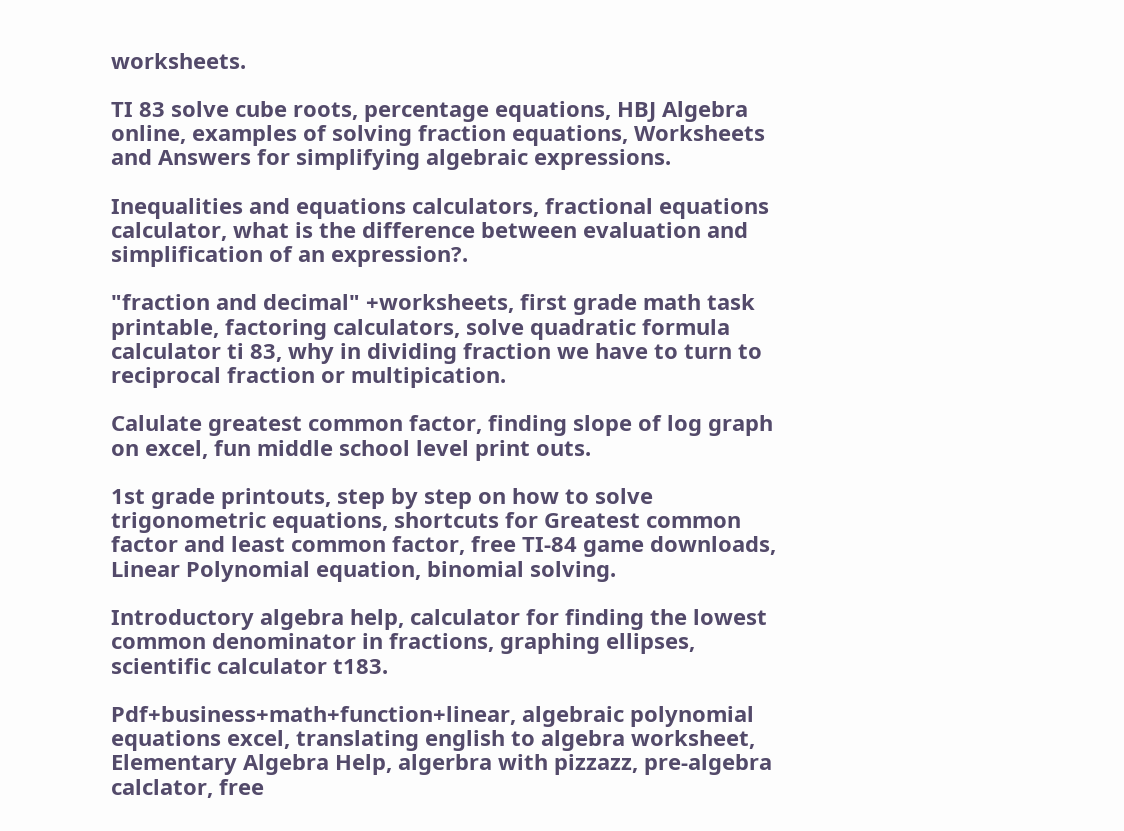worksheets.

TI 83 solve cube roots, percentage equations, HBJ Algebra online, examples of solving fraction equations, Worksheets and Answers for simplifying algebraic expressions.

Inequalities and equations calculators, fractional equations calculator, what is the difference between evaluation and simplification of an expression?.

"fraction and decimal" +worksheets, first grade math task printable, factoring calculators, solve quadratic formula calculator ti 83, why in dividing fraction we have to turn to reciprocal fraction or multipication.

Calulate greatest common factor, finding slope of log graph on excel, fun middle school level print outs.

1st grade printouts, step by step on how to solve trigonometric equations, shortcuts for Greatest common factor and least common factor, free TI-84 game downloads, Linear Polynomial equation, binomial solving.

Introductory algebra help, calculator for finding the lowest common denominator in fractions, graphing ellipses, scientific calculator t183.

Pdf+business+math+function+linear, algebraic polynomial equations excel, translating english to algebra worksheet, Elementary Algebra Help, algerbra with pizzazz, pre-algebra calclator, free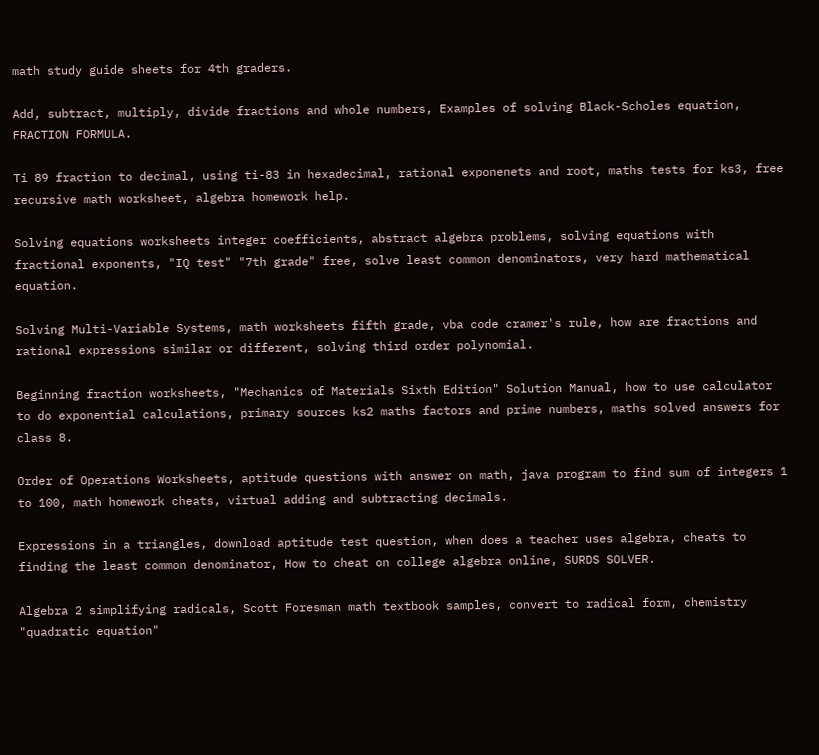math study guide sheets for 4th graders.

Add, subtract, multiply, divide fractions and whole numbers, Examples of solving Black-Scholes equation, FRACTION FORMULA.

Ti 89 fraction to decimal, using ti-83 in hexadecimal, rational exponenets and root, maths tests for ks3, free recursive math worksheet, algebra homework help.

Solving equations worksheets integer coefficients, abstract algebra problems, solving equations with fractional exponents, "IQ test" "7th grade" free, solve least common denominators, very hard mathematical equation.

Solving Multi-Variable Systems, math worksheets fifth grade, vba code cramer's rule, how are fractions and rational expressions similar or different, solving third order polynomial.

Beginning fraction worksheets, "Mechanics of Materials Sixth Edition" Solution Manual, how to use calculator to do exponential calculations, primary sources ks2 maths factors and prime numbers, maths solved answers for class 8.

Order of Operations Worksheets, aptitude questions with answer on math, java program to find sum of integers 1 to 100, math homework cheats, virtual adding and subtracting decimals.

Expressions in a triangles, download aptitude test question, when does a teacher uses algebra, cheats to finding the least common denominator, How to cheat on college algebra online, SURDS SOLVER.

Algebra 2 simplifying radicals, Scott Foresman math textbook samples, convert to radical form, chemistry "quadratic equation"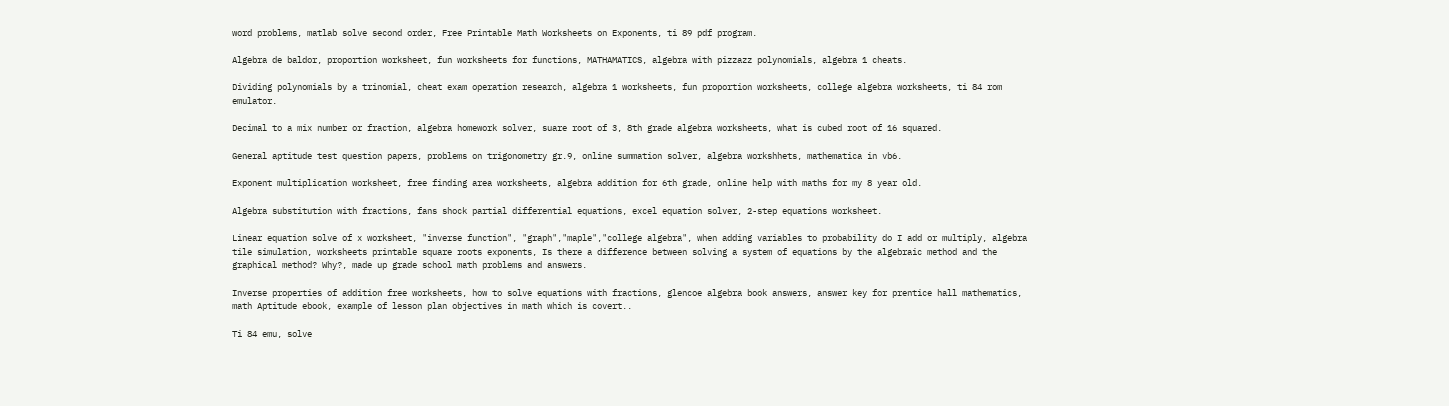word problems, matlab solve second order, Free Printable Math Worksheets on Exponents, ti 89 pdf program.

Algebra de baldor, proportion worksheet, fun worksheets for functions, MATHAMATICS, algebra with pizzazz polynomials, algebra 1 cheats.

Dividing polynomials by a trinomial, cheat exam operation research, algebra 1 worksheets, fun proportion worksheets, college algebra worksheets, ti 84 rom emulator.

Decimal to a mix number or fraction, algebra homework solver, suare root of 3, 8th grade algebra worksheets, what is cubed root of 16 squared.

General aptitude test question papers, problems on trigonometry gr.9, online summation solver, algebra workshhets, mathematica in vb6.

Exponent multiplication worksheet, free finding area worksheets, algebra addition for 6th grade, online help with maths for my 8 year old.

Algebra substitution with fractions, fans shock partial differential equations, excel equation solver, 2-step equations worksheet.

Linear equation solve of x worksheet, "inverse function", "graph","maple","college algebra", when adding variables to probability do I add or multiply, algebra tile simulation, worksheets printable square roots exponents, Is there a difference between solving a system of equations by the algebraic method and the graphical method? Why?, made up grade school math problems and answers.

Inverse properties of addition free worksheets, how to solve equations with fractions, glencoe algebra book answers, answer key for prentice hall mathematics, math Aptitude ebook, example of lesson plan objectives in math which is covert..

Ti 84 emu, solve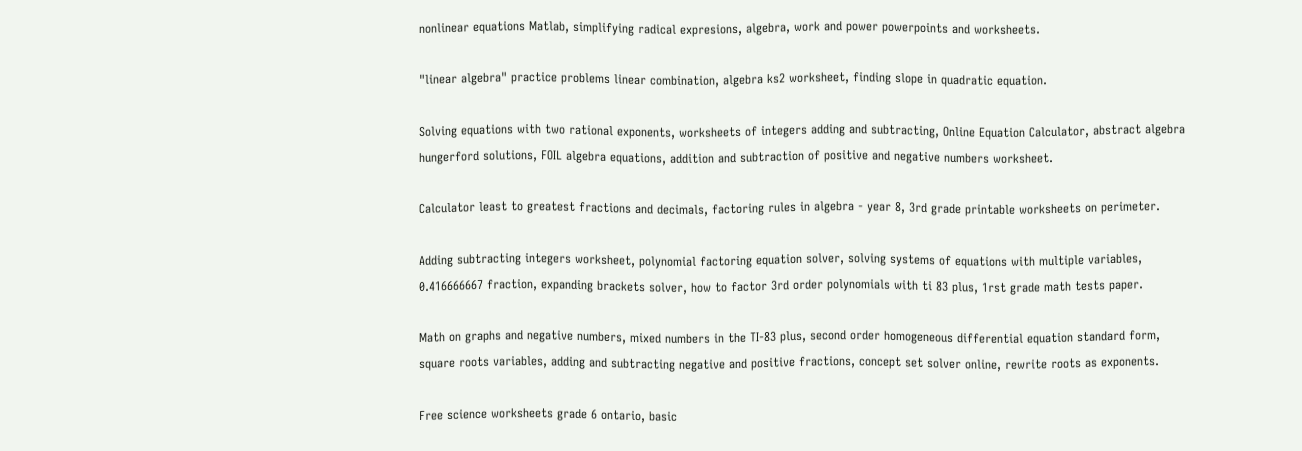nonlinear equations Matlab, simplifying radical expresions, algebra, work and power powerpoints and worksheets.

"linear algebra" practice problems linear combination, algebra ks2 worksheet, finding slope in quadratic equation.

Solving equations with two rational exponents, worksheets of integers adding and subtracting, Online Equation Calculator, abstract algebra hungerford solutions, FOIL algebra equations, addition and subtraction of positive and negative numbers worksheet.

Calculator least to greatest fractions and decimals, factoring rules in algebra - year 8, 3rd grade printable worksheets on perimeter.

Adding subtracting integers worksheet, polynomial factoring equation solver, solving systems of equations with multiple variables, 0.416666667 fraction, expanding brackets solver, how to factor 3rd order polynomials with ti 83 plus, 1rst grade math tests paper.

Math on graphs and negative numbers, mixed numbers in the TI-83 plus, second order homogeneous differential equation standard form, square roots variables, adding and subtracting negative and positive fractions, concept set solver online, rewrite roots as exponents.

Free science worksheets grade 6 ontario, basic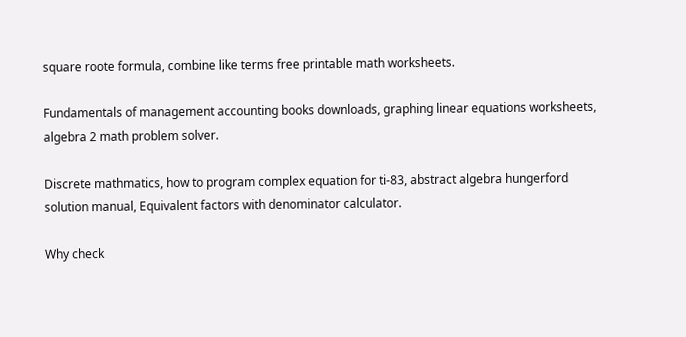square roote formula, combine like terms free printable math worksheets.

Fundamentals of management accounting books downloads, graphing linear equations worksheets, algebra 2 math problem solver.

Discrete mathmatics, how to program complex equation for ti-83, abstract algebra hungerford solution manual, Equivalent factors with denominator calculator.

Why check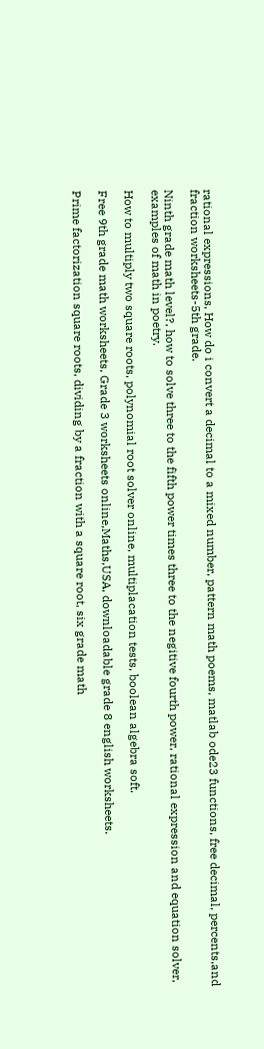rational expressions, How do i convert a decimal to a mixed number, pattern math poems, matlab ode23 functions, free decimal, percents,and fraction worksheets-5th grade.

Ninth grade math level?, how to solve three to the fifth power times three to the negitive fourth power, rational expression and equation solver, examples of math in poetry.

How to multiply two square roots, polynomial root solver online, multiplacation tests, boolean algebra soft.

Free 9th grade math worksheets, Grade 3 worksheets online,Maths,USA, downloadable grade 8 english worksheets.

Prime factorization square roots, dividing by a fraction with a square root, six grade math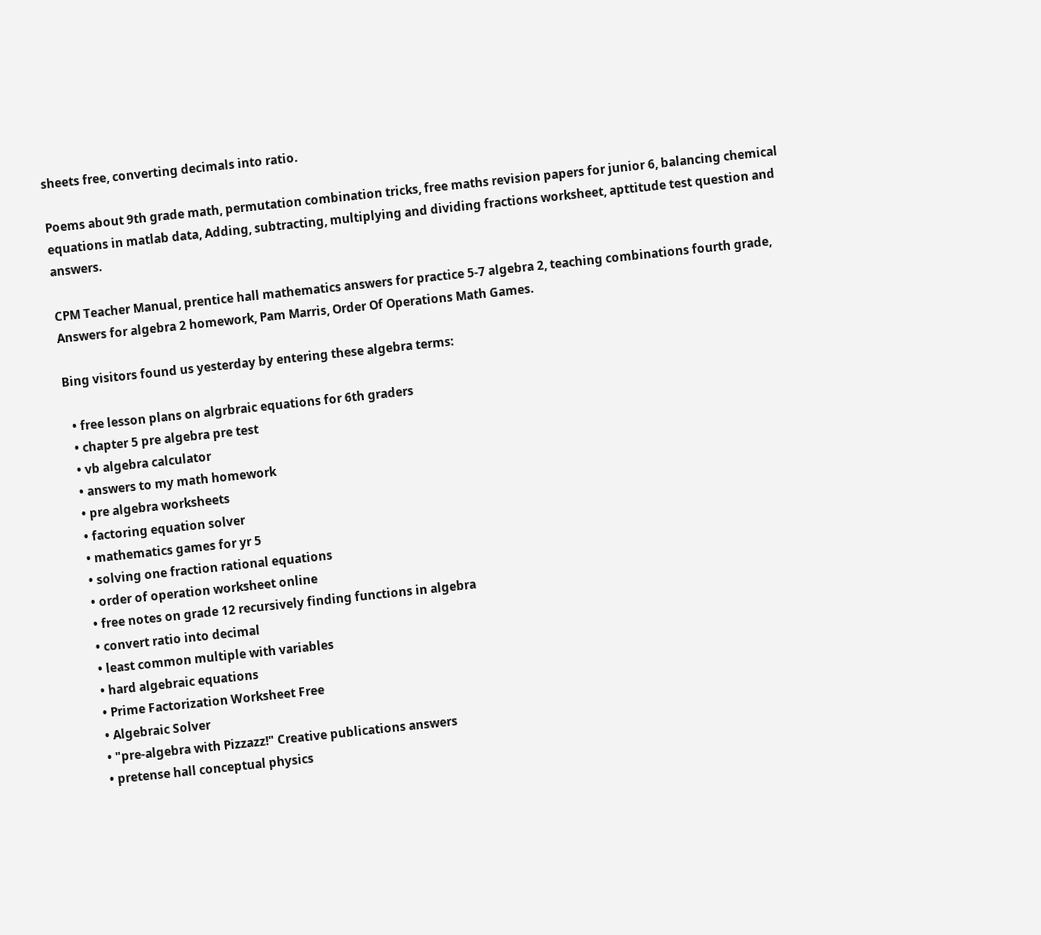sheets free, converting decimals into ratio.

Poems about 9th grade math, permutation combination tricks, free maths revision papers for junior 6, balancing chemical equations in matlab data, Adding, subtracting, multiplying and dividing fractions worksheet, apttitude test question and answers.

CPM Teacher Manual, prentice hall mathematics answers for practice 5-7 algebra 2, teaching combinations fourth grade, Answers for algebra 2 homework, Pam Marris, Order Of Operations Math Games.

Bing visitors found us yesterday by entering these algebra terms:

  • free lesson plans on algrbraic equations for 6th graders
  • chapter 5 pre algebra pre test
  • vb algebra calculator
  • answers to my math homework
  • pre algebra worksheets
  • factoring equation solver
  • mathematics games for yr 5
  • solving one fraction rational equations
  • order of operation worksheet online
  • free notes on grade 12 recursively finding functions in algebra
  • convert ratio into decimal
  • least common multiple with variables
  • hard algebraic equations
  • Prime Factorization Worksheet Free
  • Algebraic Solver
  • "pre-algebra with Pizzazz!" Creative publications answers
  • pretense hall conceptual physics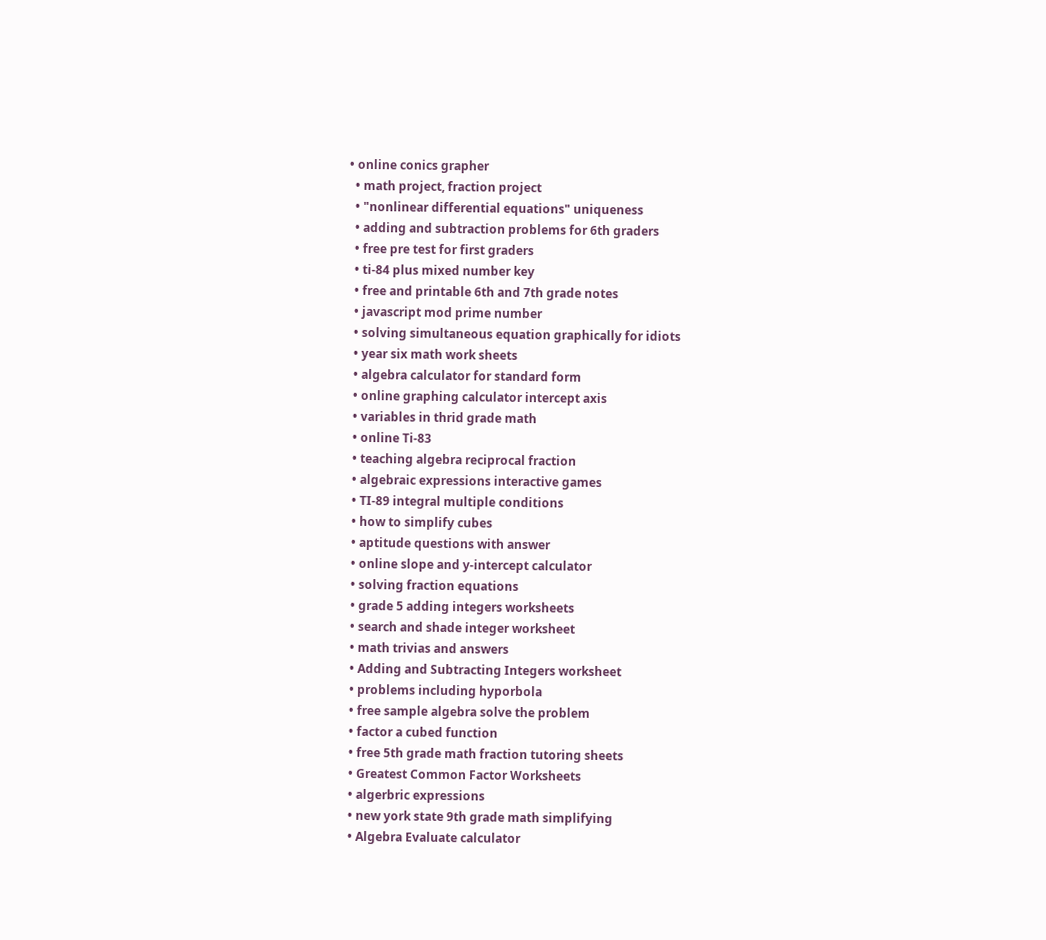• online conics grapher
  • math project, fraction project
  • "nonlinear differential equations" uniqueness
  • adding and subtraction problems for 6th graders
  • free pre test for first graders
  • ti-84 plus mixed number key
  • free and printable 6th and 7th grade notes
  • javascript mod prime number
  • solving simultaneous equation graphically for idiots
  • year six math work sheets
  • algebra calculator for standard form
  • online graphing calculator intercept axis
  • variables in thrid grade math
  • online Ti-83
  • teaching algebra reciprocal fraction
  • algebraic expressions interactive games
  • TI-89 integral multiple conditions
  • how to simplify cubes
  • aptitude questions with answer
  • online slope and y-intercept calculator
  • solving fraction equations
  • grade 5 adding integers worksheets
  • search and shade integer worksheet
  • math trivias and answers
  • Adding and Subtracting Integers worksheet
  • problems including hyporbola
  • free sample algebra solve the problem
  • factor a cubed function
  • free 5th grade math fraction tutoring sheets
  • Greatest Common Factor Worksheets
  • algerbric expressions
  • new york state 9th grade math simplifying
  • Algebra Evaluate calculator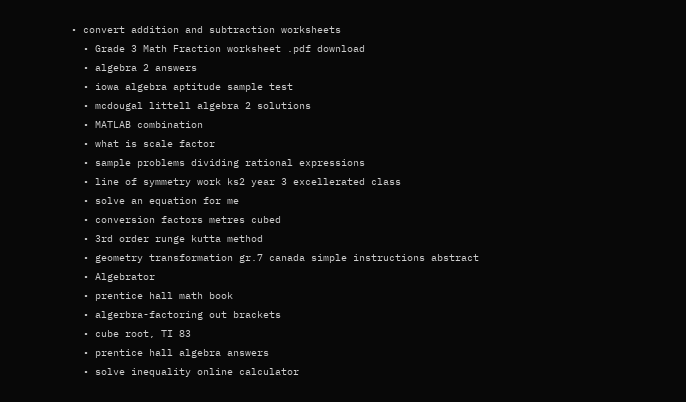• convert addition and subtraction worksheets
  • Grade 3 Math Fraction worksheet .pdf download
  • algebra 2 answers
  • iowa algebra aptitude sample test
  • mcdougal littell algebra 2 solutions
  • MATLAB combination
  • what is scale factor
  • sample problems dividing rational expressions
  • line of symmetry work ks2 year 3 excellerated class
  • solve an equation for me
  • conversion factors metres cubed
  • 3rd order runge kutta method
  • geometry transformation gr.7 canada simple instructions abstract
  • Algebrator
  • prentice hall math book
  • algerbra-factoring out brackets
  • cube root, TI 83
  • prentice hall algebra answers
  • solve inequality online calculator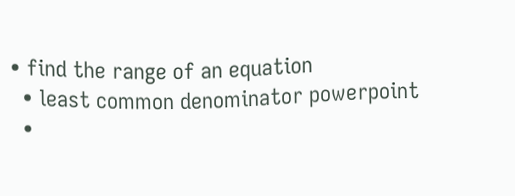• find the range of an equation
  • least common denominator powerpoint
  •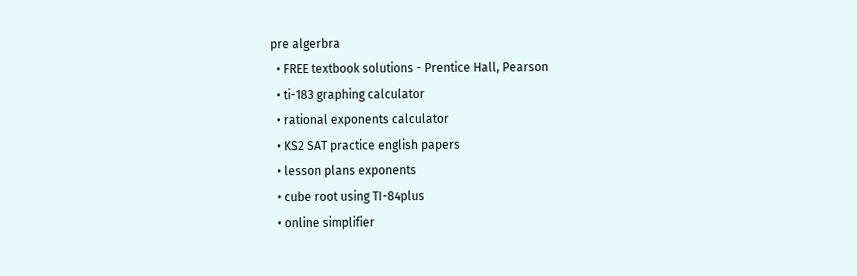pre algerbra
  • FREE textbook solutions - Prentice Hall, Pearson
  • ti-183 graphing calculator
  • rational exponents calculator
  • KS2 SAT practice english papers
  • lesson plans exponents
  • cube root using TI-84plus
  • online simplifier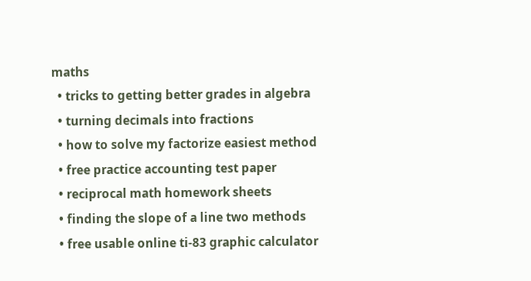maths
  • tricks to getting better grades in algebra
  • turning decimals into fractions
  • how to solve my factorize easiest method
  • free practice accounting test paper
  • reciprocal math homework sheets
  • finding the slope of a line two methods
  • free usable online ti-83 graphic calculator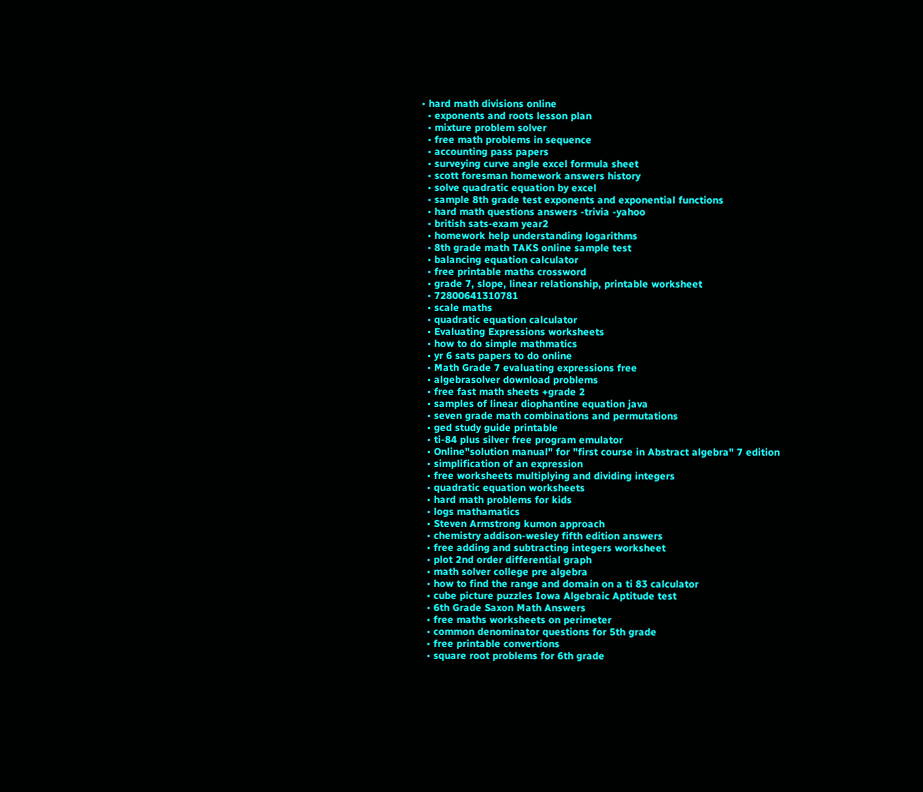• hard math divisions online
  • exponents and roots lesson plan
  • mixture problem solver
  • free math problems in sequence
  • accounting pass papers
  • surveying curve angle excel formula sheet
  • scott foresman homework answers history
  • solve quadratic equation by excel
  • sample 8th grade test exponents and exponential functions
  • hard math questions answers -trivia -yahoo
  • british sats-exam year2
  • homework help understanding logarithms
  • 8th grade math TAKS online sample test
  • balancing equation calculator
  • free printable maths crossword
  • grade 7, slope, linear relationship, printable worksheet
  • 72800641310781
  • scale maths
  • quadratic equation calculator
  • Evaluating Expressions worksheets
  • how to do simple mathmatics
  • yr 6 sats papers to do online
  • Math Grade 7 evaluating expressions free
  • algebrasolver download problems
  • free fast math sheets +grade 2
  • samples of linear diophantine equation java
  • seven grade math combinations and permutations
  • ged study guide printable
  • ti-84 plus silver free program emulator
  • Online"solution manual" for "first course in Abstract algebra" 7 edition
  • simplification of an expression
  • free worksheets multiplying and dividing integers
  • quadratic equation worksheets
  • hard math problems for kids
  • logs mathamatics
  • Steven Armstrong kumon approach
  • chemistry addison-wesley fifth edition answers
  • free adding and subtracting integers worksheet
  • plot 2nd order differential graph
  • math solver college pre algebra
  • how to find the range and domain on a ti 83 calculator
  • cube picture puzzles Iowa Algebraic Aptitude test
  • 6th Grade Saxon Math Answers
  • free maths worksheets on perimeter
  • common denominator questions for 5th grade
  • free printable convertions
  • square root problems for 6th grade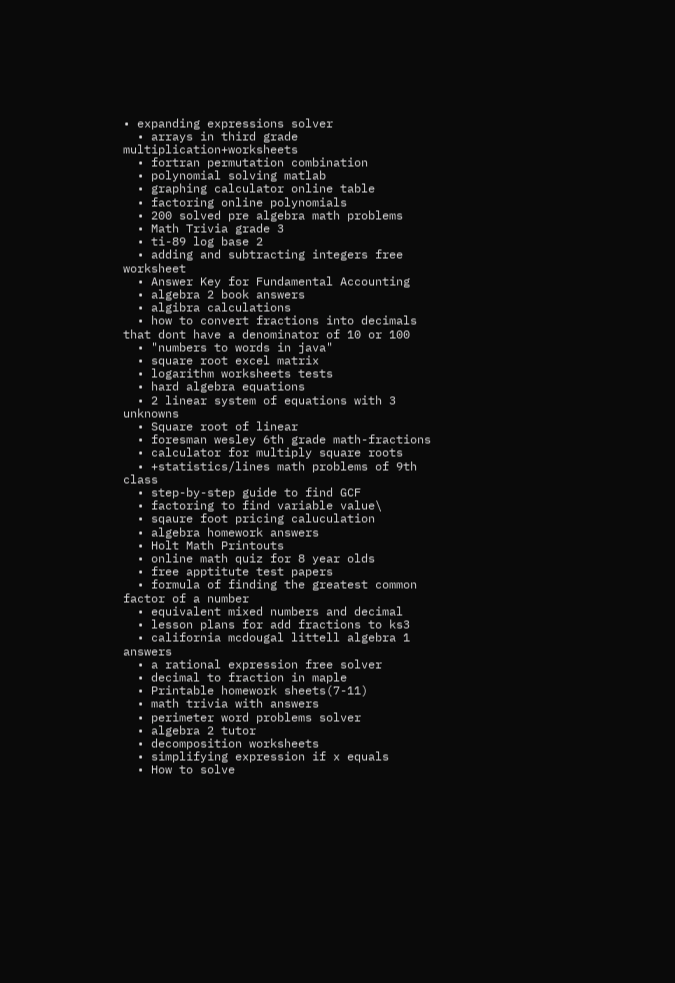• expanding expressions solver
  • arrays in third grade multiplication+worksheets
  • fortran permutation combination
  • polynomial solving matlab
  • graphing calculator online table
  • factoring online polynomials
  • 200 solved pre algebra math problems
  • Math Trivia grade 3
  • ti-89 log base 2
  • adding and subtracting integers free worksheet
  • Answer Key for Fundamental Accounting
  • algebra 2 book answers
  • algibra calculations
  • how to convert fractions into decimals that dont have a denominator of 10 or 100
  • "numbers to words in java"
  • square root excel matrix
  • logarithm worksheets tests
  • hard algebra equations
  • 2 linear system of equations with 3 unknowns
  • Square root of linear
  • foresman wesley 6th grade math-fractions
  • calculator for multiply square roots
  • +statistics/lines math problems of 9th class
  • step-by-step guide to find GCF
  • factoring to find variable value\
  • sqaure foot pricing caluculation
  • algebra homework answers
  • Holt Math Printouts
  • online math quiz for 8 year olds
  • free apptitute test papers
  • formula of finding the greatest common factor of a number
  • equivalent mixed numbers and decimal
  • lesson plans for add fractions to ks3
  • california mcdougal littell algebra 1 answers
  • a rational expression free solver
  • decimal to fraction in maple
  • Printable homework sheets(7-11)
  • math trivia with answers
  • perimeter word problems solver
  • algebra 2 tutor
  • decomposition worksheets
  • simplifying expression if x equals
  • How to solve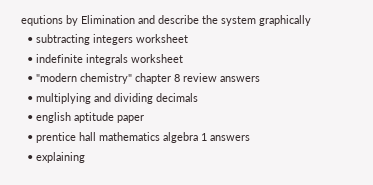equtions by Elimination and describe the system graphically
  • subtracting integers worksheet
  • indefinite integrals worksheet
  • "modern chemistry" chapter 8 review answers
  • multiplying and dividing decimals
  • english aptitude paper
  • prentice hall mathematics algebra 1 answers
  • explaining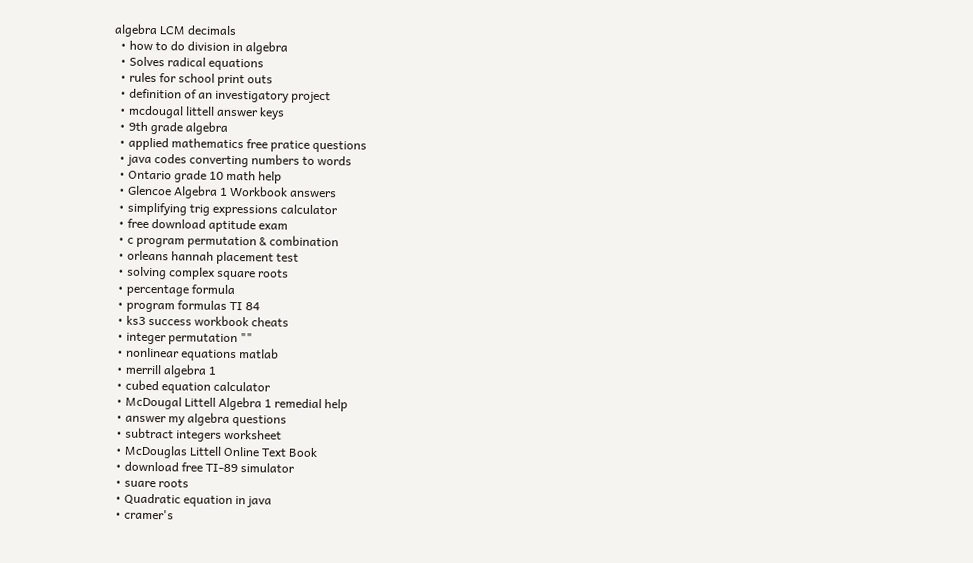algebra LCM decimals
  • how to do division in algebra
  • Solves radical equations
  • rules for school print outs
  • definition of an investigatory project
  • mcdougal littell answer keys
  • 9th grade algebra
  • applied mathematics free pratice questions
  • java codes converting numbers to words
  • Ontario grade 10 math help
  • Glencoe Algebra 1 Workbook answers
  • simplifying trig expressions calculator
  • free download aptitude exam
  • c program permutation & combination
  • orleans hannah placement test
  • solving complex square roots
  • percentage formula
  • program formulas TI 84
  • ks3 success workbook cheats
  • integer permutation ""
  • nonlinear equations matlab
  • merrill algebra 1
  • cubed equation calculator
  • McDougal Littell Algebra 1 remedial help
  • answer my algebra questions
  • subtract integers worksheet
  • McDouglas Littell Online Text Book
  • download free TI-89 simulator
  • suare roots
  • Quadratic equation in java
  • cramer's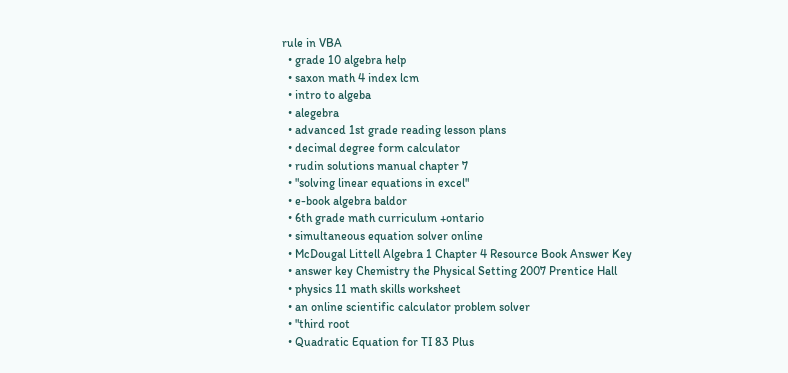rule in VBA
  • grade 10 algebra help
  • saxon math 4 index lcm
  • intro to algeba
  • alegebra
  • advanced 1st grade reading lesson plans
  • decimal degree form calculator
  • rudin solutions manual chapter 7
  • "solving linear equations in excel"
  • e-book algebra baldor
  • 6th grade math curriculum +ontario
  • simultaneous equation solver online
  • McDougal Littell Algebra 1 Chapter 4 Resource Book Answer Key
  • answer key Chemistry the Physical Setting 2007 Prentice Hall
  • physics 11 math skills worksheet
  • an online scientific calculator problem solver
  • "third root
  • Quadratic Equation for TI 83 Plus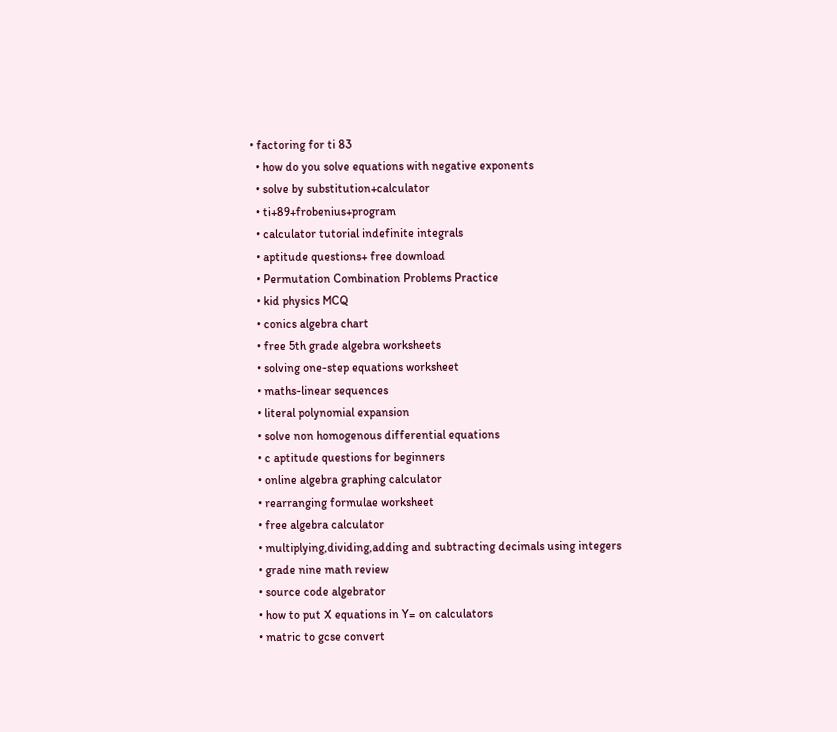• factoring for ti 83
  • how do you solve equations with negative exponents
  • solve by substitution+calculator
  • ti+89+frobenius+program
  • calculator tutorial indefinite integrals
  • aptitude questions+ free download
  • Permutation Combination Problems Practice
  • kid physics MCQ
  • conics algebra chart
  • free 5th grade algebra worksheets
  • solving one-step equations worksheet
  • maths-linear sequences
  • literal polynomial expansion
  • solve non homogenous differential equations
  • c aptitude questions for beginners
  • online algebra graphing calculator
  • rearranging formulae worksheet
  • free algebra calculator
  • multiplying,dividing,adding and subtracting decimals using integers
  • grade nine math review
  • source code algebrator
  • how to put X equations in Y= on calculators
  • matric to gcse convert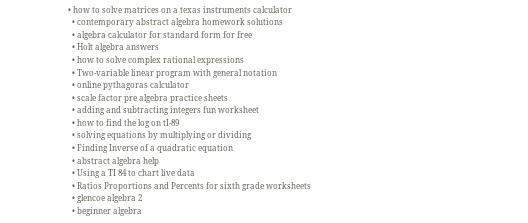• how to solve matrices on a texas instruments calculator
  • contemporary abstract algebra homework solutions
  • algebra calculator for standard form for free
  • Holt algebra answers
  • how to solve complex rational expressions
  • Two-variable linear program with general notation
  • online pythagoras calculator
  • scale factor pre algebra practice sheets
  • adding and subtracting integers fun worksheet
  • how to find the log on tI-89
  • solving equations by multiplying or dividing
  • Finding Inverse of a quadratic equation
  • abstract algebra help
  • Using a TI 84 to chart live data
  • Ratios Proportions and Percents for sixth grade worksheets
  • glencoe algebra 2
  • beginner algebra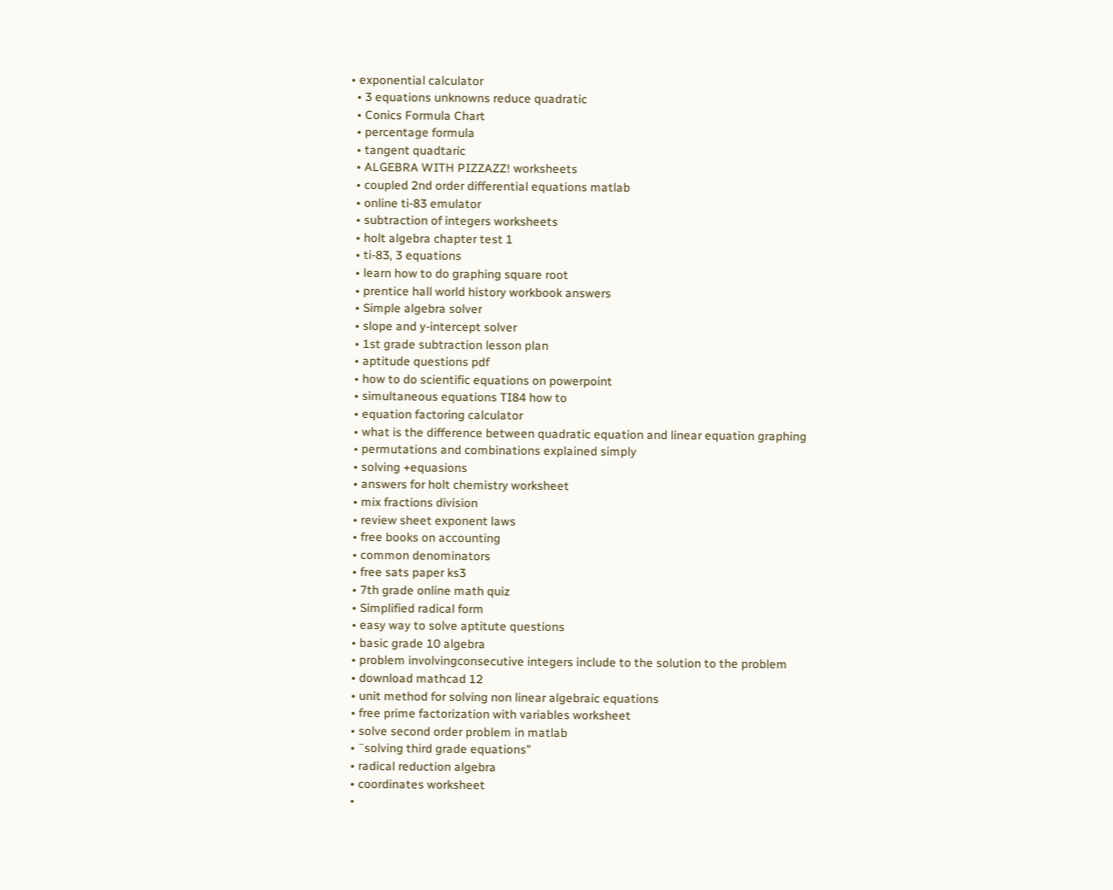• exponential calculator
  • 3 equations unknowns reduce quadratic
  • Conics Formula Chart
  • percentage formula
  • tangent quadtaric
  • ALGEBRA WITH PIZZAZZ! worksheets
  • coupled 2nd order differential equations matlab
  • online ti-83 emulator
  • subtraction of integers worksheets
  • holt algebra chapter test 1
  • ti-83, 3 equations
  • learn how to do graphing square root
  • prentice hall world history workbook answers
  • Simple algebra solver
  • slope and y-intercept solver
  • 1st grade subtraction lesson plan
  • aptitude questions pdf
  • how to do scientific equations on powerpoint
  • simultaneous equations TI84 how to
  • equation factoring calculator
  • what is the difference between quadratic equation and linear equation graphing
  • permutations and combinations explained simply
  • solving +equasions
  • answers for holt chemistry worksheet
  • mix fractions division
  • review sheet exponent laws
  • free books on accounting
  • common denominators
  • free sats paper ks3
  • 7th grade online math quiz
  • Simplified radical form
  • easy way to solve aptitute questions
  • basic grade 10 algebra
  • problem involvingconsecutive integers include to the solution to the problem
  • download mathcad 12
  • unit method for solving non linear algebraic equations
  • free prime factorization with variables worksheet
  • solve second order problem in matlab
  • ¨solving third grade equations"
  • radical reduction algebra
  • coordinates worksheet
  •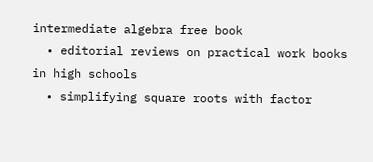intermediate algebra free book
  • editorial reviews on practical work books in high schools
  • simplifying square roots with factor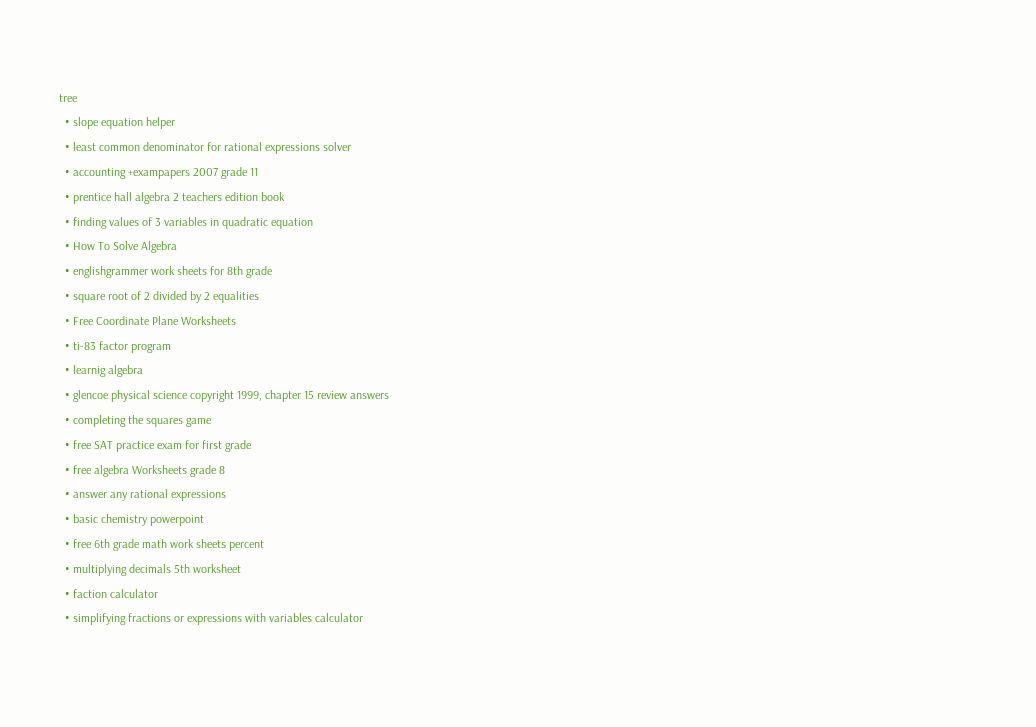tree
  • slope equation helper
  • least common denominator for rational expressions solver
  • accounting +exampapers 2007 grade 11
  • prentice hall algebra 2 teachers edition book
  • finding values of 3 variables in quadratic equation
  • How To Solve Algebra
  • englishgrammer work sheets for 8th grade
  • square root of 2 divided by 2 equalities
  • Free Coordinate Plane Worksheets
  • ti-83 factor program
  • learnig algebra
  • glencoe physical science copyright 1999, chapter 15 review answers
  • completing the squares game
  • free SAT practice exam for first grade
  • free algebra Worksheets grade 8
  • answer any rational expressions
  • basic chemistry powerpoint
  • free 6th grade math work sheets percent
  • multiplying decimals 5th worksheet
  • faction calculator
  • simplifying fractions or expressions with variables calculator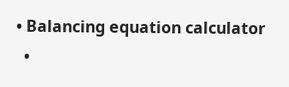• Balancing equation calculator
  •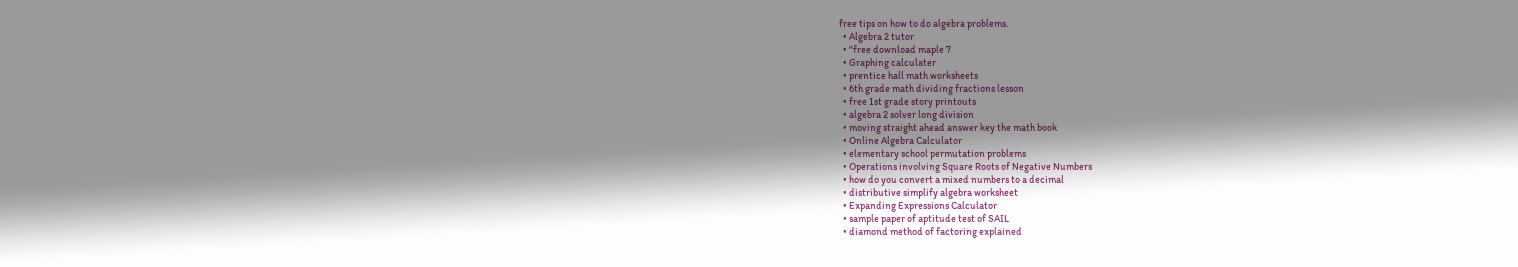free tips on how to do algebra problems.
  • Algebra 2 tutor
  • "free download maple 7
  • Graphing calculater
  • prentice hall math worksheets
  • 6th grade math dividing fractions lesson
  • free 1st grade story printouts
  • algebra 2 solver long division
  • moving straight ahead answer key the math book
  • Online Algebra Calculator
  • elementary school permutation problems
  • Operations involving Square Roots of Negative Numbers
  • how do you convert a mixed numbers to a decimal
  • distributive simplify algebra worksheet
  • Expanding Expressions Calculator
  • sample paper of aptitude test of SAIL
  • diamond method of factoring explained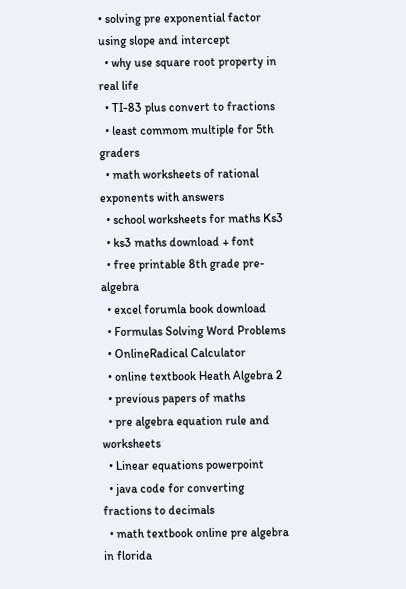• solving pre exponential factor using slope and intercept
  • why use square root property in real life
  • TI-83 plus convert to fractions
  • least commom multiple for 5th graders
  • math worksheets of rational exponents with answers
  • school worksheets for maths Ks3
  • ks3 maths download + font
  • free printable 8th grade pre-algebra
  • excel forumla book download
  • Formulas Solving Word Problems
  • OnlineRadical Calculator
  • online textbook Heath Algebra 2
  • previous papers of maths
  • pre algebra equation rule and worksheets
  • Linear equations powerpoint
  • java code for converting fractions to decimals
  • math textbook online pre algebra in florida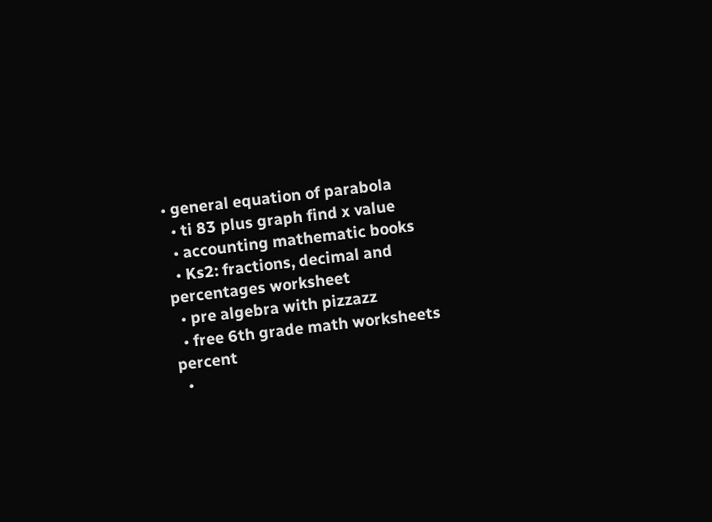• general equation of parabola
  • ti 83 plus graph find x value
  • accounting mathematic books
  • Ks2: fractions, decimal and percentages worksheet
  • pre algebra with pizzazz
  • free 6th grade math worksheets percent
  •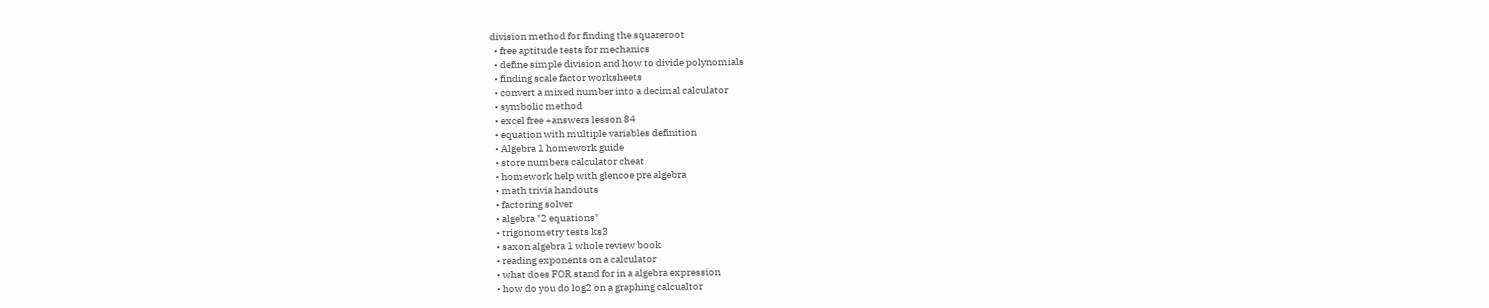division method for finding the squareroot
  • free aptitude tests for mechanics
  • define simple division and how to divide polynomials
  • finding scale factor worksheets
  • convert a mixed number into a decimal calculator
  • symbolic method
  • excel free +answers lesson 84
  • equation with multiple variables definition
  • Algebra 1 homework guide
  • store numbers calculator cheat
  • homework help with glencoe pre algebra
  • math trivia handouts
  • factoring solver
  • algebra "2 equations"
  • trigonometry tests ks3
  • saxon algebra 1 whole review book
  • reading exponents on a calculator
  • what does FOR stand for in a algebra expression
  • how do you do log2 on a graphing calcualtor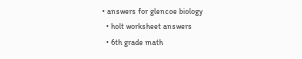• answers for glencoe biology
  • holt worksheet answers
  • 6th grade math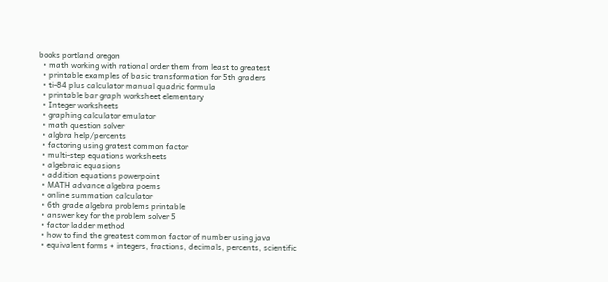books portland oregon
  • math working with rational order them from least to greatest
  • printable examples of basic transformation for 5th graders
  • ti-84 plus calculator manual quadric formula
  • printable bar graph worksheet elementary
  • Integer worksheets
  • graphing calculator emulator
  • math question solver
  • algbra help/percents
  • factoring using gratest common factor
  • multi-step equations worksheets
  • algebraic equasions
  • addition equations powerpoint
  • MATH advance algebra poems
  • online summation calculator
  • 6th grade algebra problems printable
  • answer key for the problem solver 5
  • factor ladder method
  • how to find the greatest common factor of number using java
  • equivalent forms + integers, fractions, decimals, percents, scientific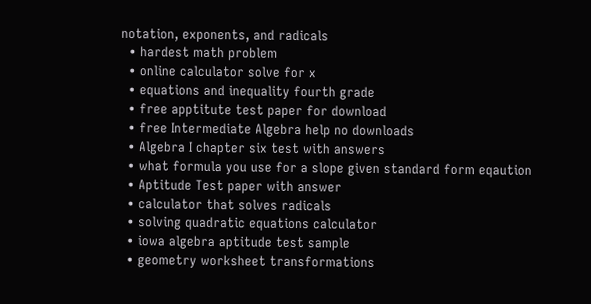notation, exponents, and radicals
  • hardest math problem
  • online calculator solve for x
  • equations and inequality fourth grade
  • free apptitute test paper for download
  • free Intermediate Algebra help no downloads
  • Algebra I chapter six test with answers
  • what formula you use for a slope given standard form eqaution
  • Aptitude Test paper with answer
  • calculator that solves radicals
  • solving quadratic equations calculator
  • iowa algebra aptitude test sample
  • geometry worksheet transformations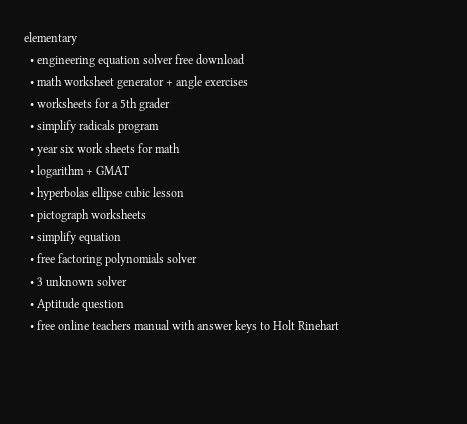elementary
  • engineering equation solver free download
  • math worksheet generator + angle exercises
  • worksheets for a 5th grader
  • simplify radicals program
  • year six work sheets for math
  • logarithm + GMAT
  • hyperbolas ellipse cubic lesson
  • pictograph worksheets
  • simplify equation
  • free factoring polynomials solver
  • 3 unknown solver
  • Aptitude question
  • free online teachers manual with answer keys to Holt Rinehart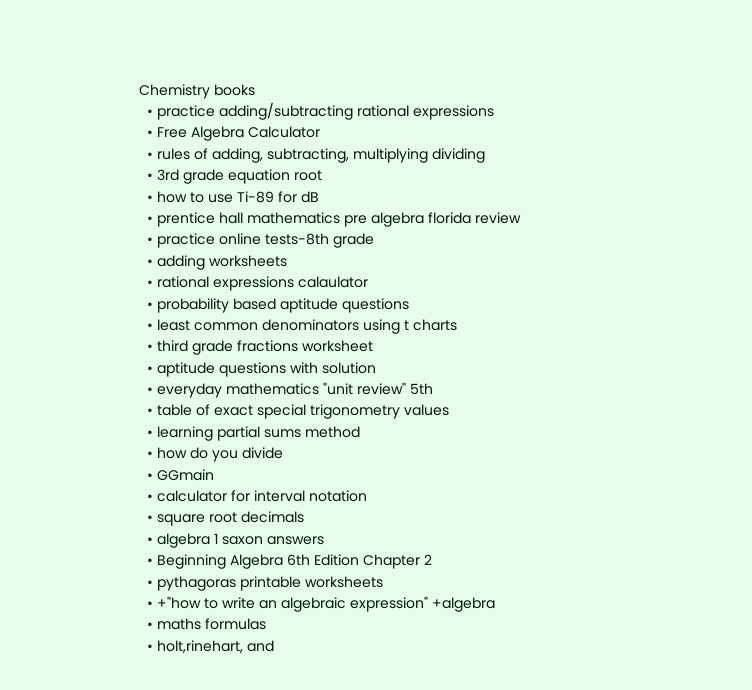Chemistry books
  • practice adding/subtracting rational expressions
  • Free Algebra Calculator
  • rules of adding, subtracting, multiplying dividing
  • 3rd grade equation root
  • how to use Ti-89 for dB
  • prentice hall mathematics pre algebra florida review
  • practice online tests-8th grade
  • adding worksheets
  • rational expressions calaulator
  • probability based aptitude questions
  • least common denominators using t charts
  • third grade fractions worksheet
  • aptitude questions with solution
  • everyday mathematics "unit review" 5th
  • table of exact special trigonometry values
  • learning partial sums method
  • how do you divide
  • GGmain
  • calculator for interval notation
  • square root decimals
  • algebra 1 saxon answers
  • Beginning Algebra 6th Edition Chapter 2
  • pythagoras printable worksheets
  • +"how to write an algebraic expression" +algebra
  • maths formulas
  • holt,rinehart, and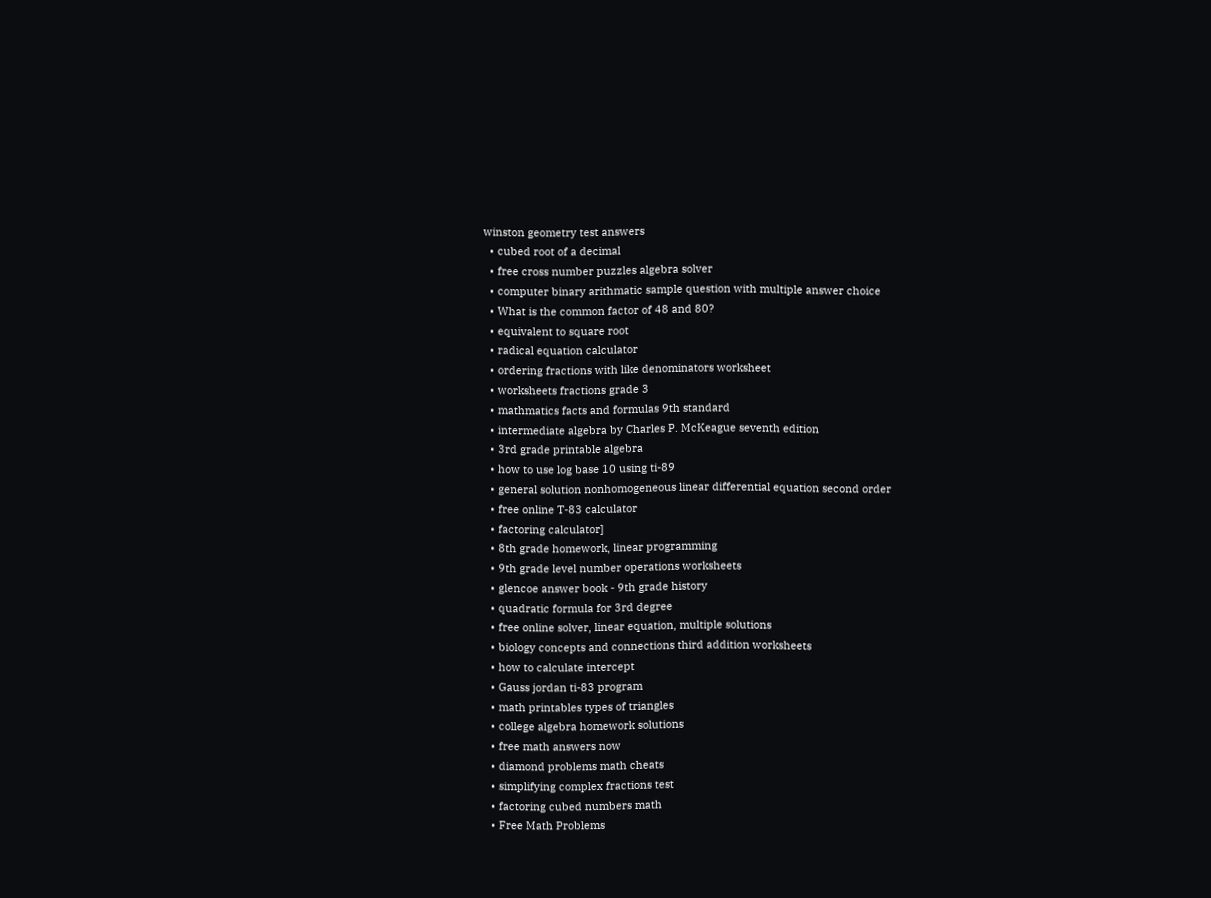winston geometry test answers
  • cubed root of a decimal
  • free cross number puzzles algebra solver
  • computer binary arithmatic sample question with multiple answer choice
  • What is the common factor of 48 and 80?
  • equivalent to square root
  • radical equation calculator
  • ordering fractions with like denominators worksheet
  • worksheets fractions grade 3
  • mathmatics facts and formulas 9th standard
  • intermediate algebra by Charles P. McKeague seventh edition
  • 3rd grade printable algebra
  • how to use log base 10 using ti-89
  • general solution nonhomogeneous linear differential equation second order
  • free online T-83 calculator
  • factoring calculator]
  • 8th grade homework, linear programming
  • 9th grade level number operations worksheets
  • glencoe answer book - 9th grade history
  • quadratic formula for 3rd degree
  • free online solver, linear equation, multiple solutions
  • biology concepts and connections third addition worksheets
  • how to calculate intercept
  • Gauss jordan ti-83 program
  • math printables types of triangles
  • college algebra homework solutions
  • free math answers now
  • diamond problems math cheats
  • simplifying complex fractions test
  • factoring cubed numbers math
  • Free Math Problems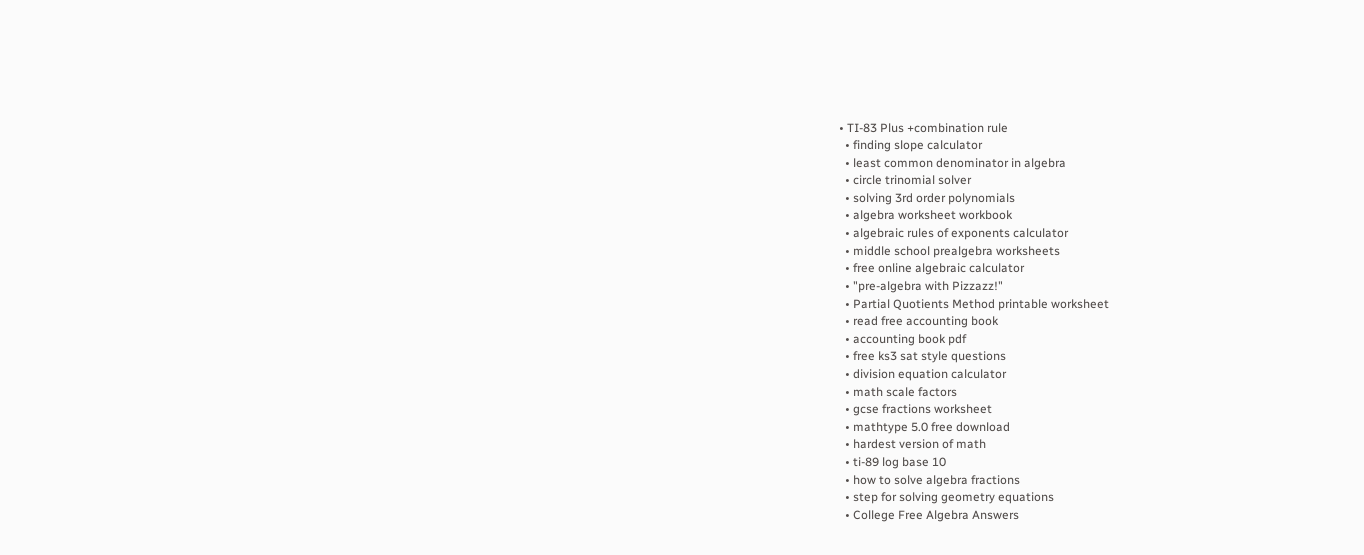• TI-83 Plus +combination rule
  • finding slope calculator
  • least common denominator in algebra
  • circle trinomial solver
  • solving 3rd order polynomials
  • algebra worksheet workbook
  • algebraic rules of exponents calculator
  • middle school prealgebra worksheets
  • free online algebraic calculator
  • "pre-algebra with Pizzazz!"
  • Partial Quotients Method printable worksheet
  • read free accounting book
  • accounting book pdf
  • free ks3 sat style questions
  • division equation calculator
  • math scale factors
  • gcse fractions worksheet
  • mathtype 5.0 free download
  • hardest version of math
  • ti-89 log base 10
  • how to solve algebra fractions
  • step for solving geometry equations
  • College Free Algebra Answers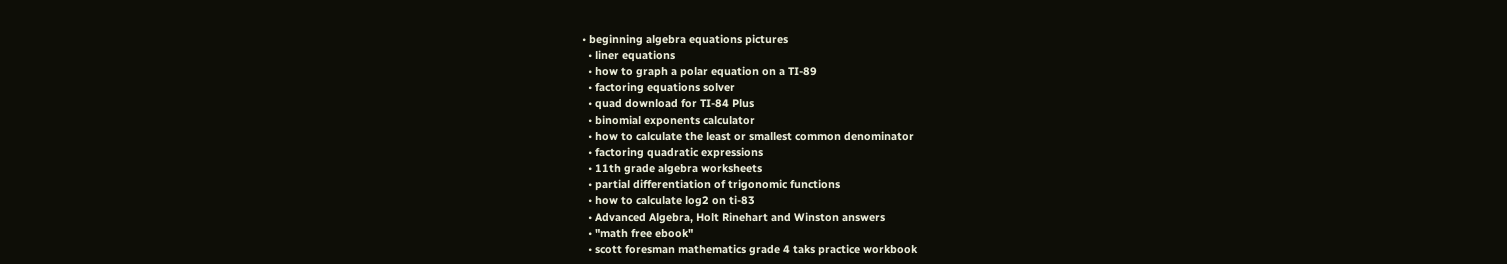• beginning algebra equations pictures
  • liner equations
  • how to graph a polar equation on a TI-89
  • factoring equations solver
  • quad download for TI-84 Plus
  • binomial exponents calculator
  • how to calculate the least or smallest common denominator
  • factoring quadratic expressions
  • 11th grade algebra worksheets
  • partial differentiation of trigonomic functions
  • how to calculate log2 on ti-83
  • Advanced Algebra, Holt Rinehart and Winston answers
  • "math free ebook"
  • scott foresman mathematics grade 4 taks practice workbook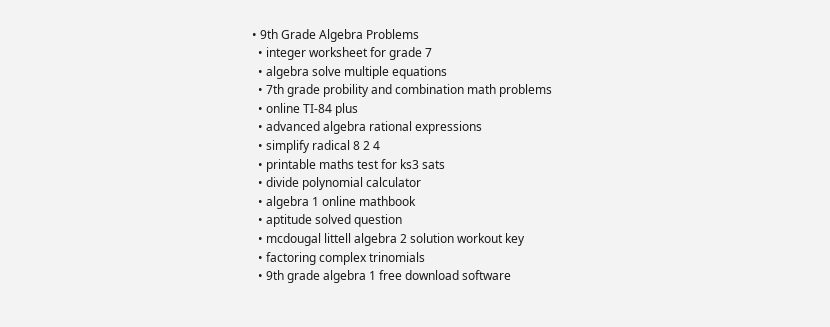• 9th Grade Algebra Problems
  • integer worksheet for grade 7
  • algebra solve multiple equations
  • 7th grade probility and combination math problems
  • online TI-84 plus
  • advanced algebra rational expressions
  • simplify radical 8 2 4
  • printable maths test for ks3 sats
  • divide polynomial calculator
  • algebra 1 online mathbook
  • aptitude solved question
  • mcdougal littell algebra 2 solution workout key
  • factoring complex trinomials
  • 9th grade algebra 1 free download software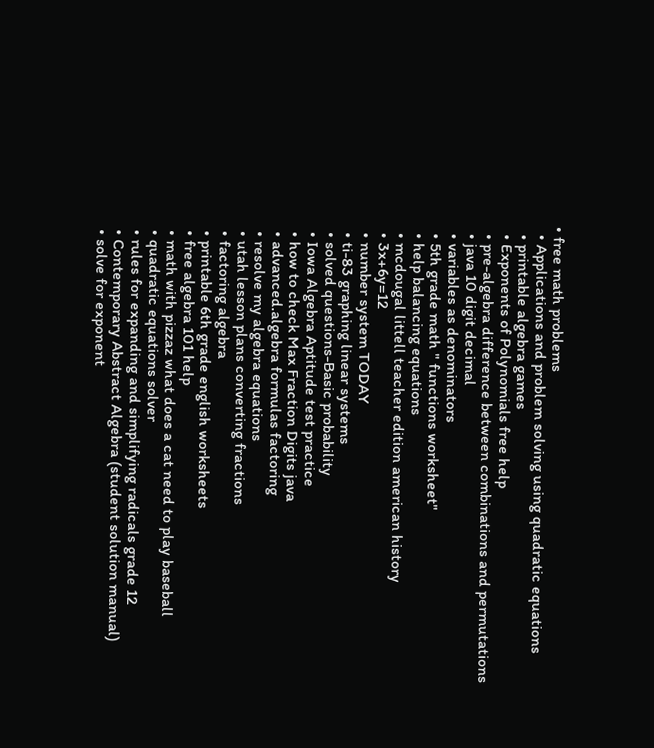• free math problems
  • Applications and problem solving using quadratic equations
  • printable algebra games
  • Exponents of Polynomials free help
  • pre-algebra difference between combinations and permutations
  • java 10 digit decimal
  • variables as denominators
  • 5th grade math " functions worksheet"
  • help balancing equations
  • mcdougal littell teacher edition american history
  • 3x+6y=12
  • number system TODAY
  • ti-83 graphing linear systems
  • solved questions-Basic probability
  • Iowa Algebra Aptitude test practice
  • how to check Max Fraction Digits java
  • advanced.algebra formulas factoring
  • resolve my algebra equations
  • utah lesson plans converting fractions
  • factoring algebra
  • printable 6th grade english worksheets
  • free algebra 101 help
  • math with pizzaz what does a cat need to play baseball
  • quadratic equations solver
  • rules for expanding and simplifying radicals grade 12
  • Contemporary Abstract Algebra (student solution manual)
  • solve for exponent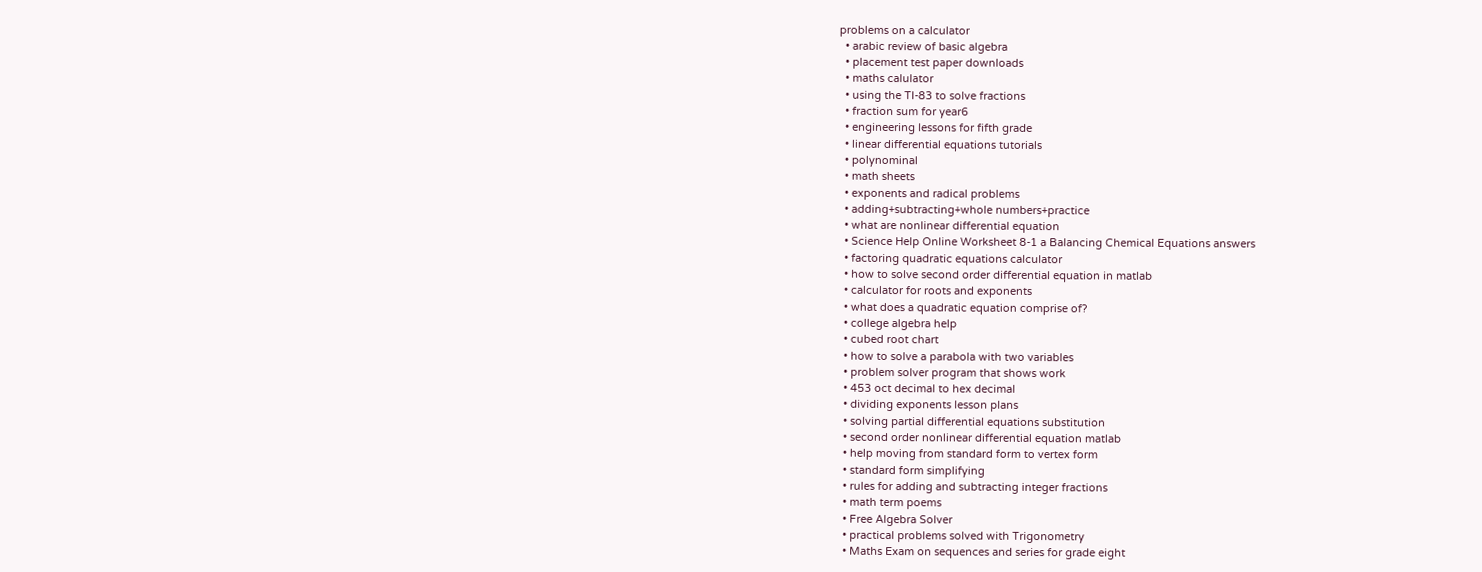problems on a calculator
  • arabic review of basic algebra
  • placement test paper downloads
  • maths calulator
  • using the TI-83 to solve fractions
  • fraction sum for year6
  • engineering lessons for fifth grade
  • linear differential equations tutorials
  • polynominal
  • math sheets
  • exponents and radical problems
  • adding+subtracting+whole numbers+practice
  • what are nonlinear differential equation
  • Science Help Online Worksheet 8-1 a Balancing Chemical Equations answers
  • factoring quadratic equations calculator
  • how to solve second order differential equation in matlab
  • calculator for roots and exponents
  • what does a quadratic equation comprise of?
  • college algebra help
  • cubed root chart
  • how to solve a parabola with two variables
  • problem solver program that shows work
  • 453 oct decimal to hex decimal
  • dividing exponents lesson plans
  • solving partial differential equations substitution
  • second order nonlinear differential equation matlab
  • help moving from standard form to vertex form
  • standard form simplifying
  • rules for adding and subtracting integer fractions
  • math term poems
  • Free Algebra Solver
  • practical problems solved with Trigonometry
  • Maths Exam on sequences and series for grade eight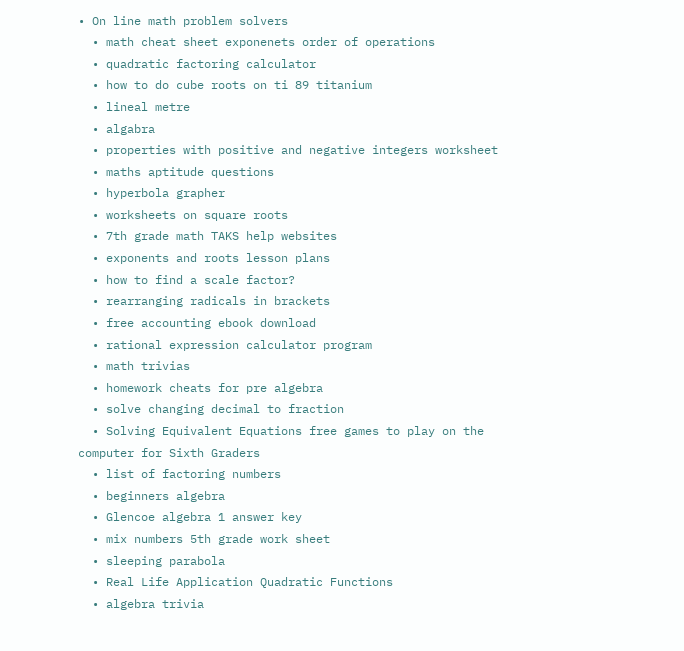• On line math problem solvers
  • math cheat sheet exponenets order of operations
  • quadratic factoring calculator
  • how to do cube roots on ti 89 titanium
  • lineal metre
  • algabra
  • properties with positive and negative integers worksheet
  • maths aptitude questions
  • hyperbola grapher
  • worksheets on square roots
  • 7th grade math TAKS help websites
  • exponents and roots lesson plans
  • how to find a scale factor?
  • rearranging radicals in brackets
  • free accounting ebook download
  • rational expression calculator program
  • math trivias
  • homework cheats for pre algebra
  • solve changing decimal to fraction
  • Solving Equivalent Equations free games to play on the computer for Sixth Graders
  • list of factoring numbers
  • beginners algebra
  • Glencoe algebra 1 answer key
  • mix numbers 5th grade work sheet
  • sleeping parabola
  • Real Life Application Quadratic Functions
  • algebra trivia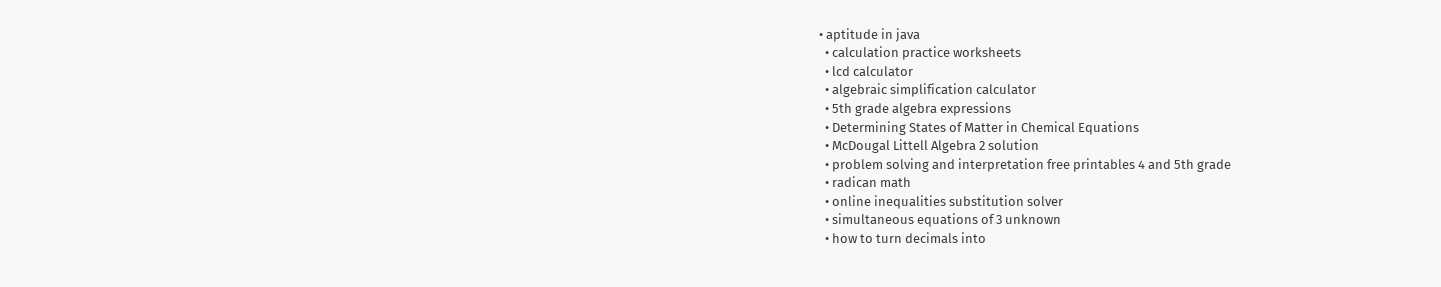• aptitude in java
  • calculation practice worksheets
  • lcd calculator
  • algebraic simplification calculator
  • 5th grade algebra expressions
  • Determining States of Matter in Chemical Equations
  • McDougal Littell Algebra 2 solution
  • problem solving and interpretation free printables 4 and 5th grade
  • radican math
  • online inequalities substitution solver
  • simultaneous equations of 3 unknown
  • how to turn decimals into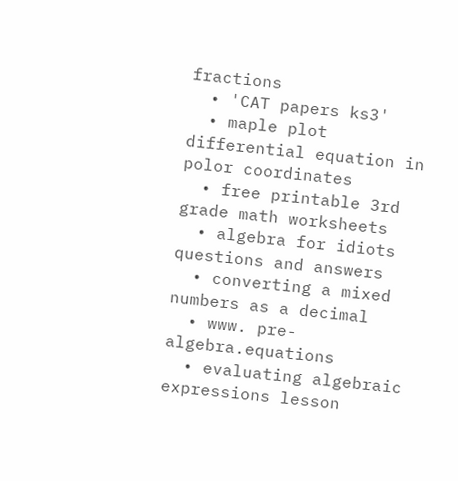fractions
  • 'CAT papers ks3'
  • maple plot differential equation in polor coordinates
  • free printable 3rd grade math worksheets
  • algebra for idiots questions and answers
  • converting a mixed numbers as a decimal
  • www. pre-algebra.equations
  • evaluating algebraic expressions lesson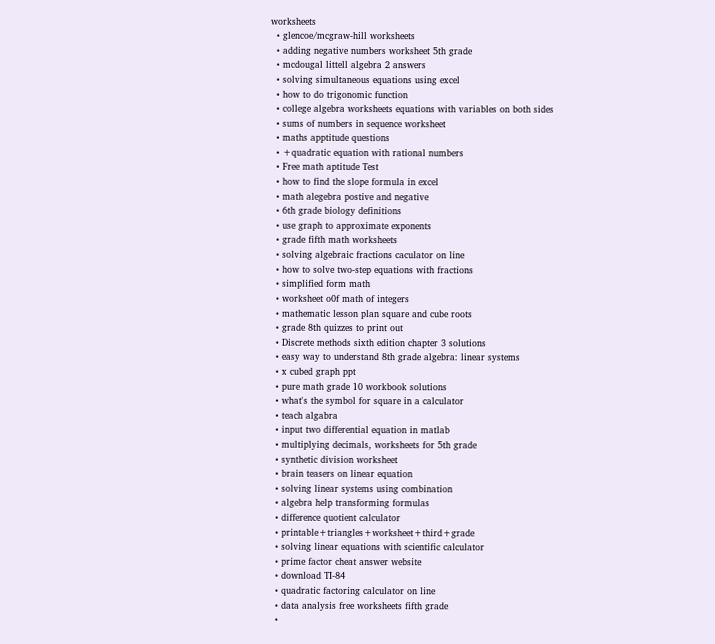worksheets
  • glencoe/mcgraw-hill worksheets
  • adding negative numbers worksheet 5th grade
  • mcdougal littell algebra 2 answers
  • solving simultaneous equations using excel
  • how to do trigonomic function
  • college algebra worksheets equations with variables on both sides
  • sums of numbers in sequence worksheet
  • maths apptitude questions
  • +quadratic equation with rational numbers
  • Free math aptitude Test
  • how to find the slope formula in excel
  • math alegebra postive and negative
  • 6th grade biology definitions
  • use graph to approximate exponents
  • grade fifth math worksheets
  • solving algebraic fractions caculator on line
  • how to solve two-step equations with fractions
  • simplified form math
  • worksheet o0f math of integers
  • mathematic lesson plan square and cube roots
  • grade 8th quizzes to print out
  • Discrete methods sixth edition chapter 3 solutions
  • easy way to understand 8th grade algebra: linear systems
  • x cubed graph ppt
  • pure math grade 10 workbook solutions
  • what's the symbol for square in a calculator
  • teach algabra
  • input two differential equation in matlab
  • multiplying decimals, worksheets for 5th grade
  • synthetic division worksheet
  • brain teasers on linear equation
  • solving linear systems using combination
  • algebra help transforming formulas
  • difference quotient calculator
  • printable+triangles+worksheet+third+grade
  • solving linear equations with scientific calculator
  • prime factor cheat answer website
  • download TI-84
  • quadratic factoring calculator on line
  • data analysis free worksheets fifth grade
  •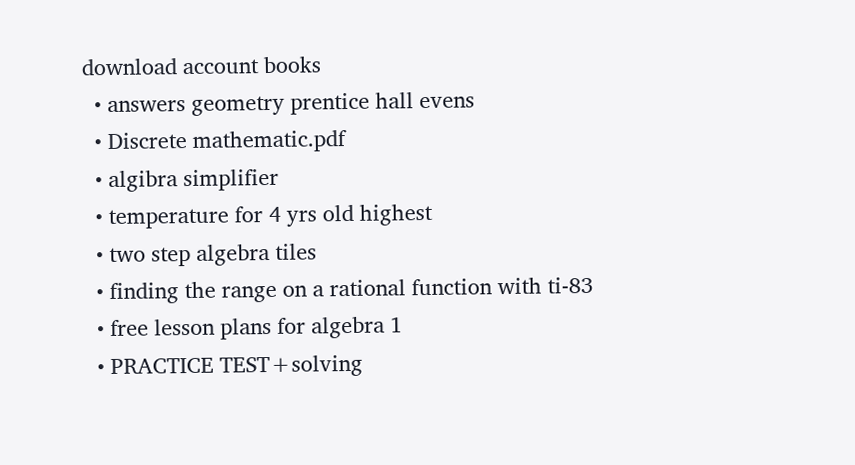download account books
  • answers geometry prentice hall evens
  • Discrete mathematic.pdf
  • algibra simplifier
  • temperature for 4 yrs old highest
  • two step algebra tiles
  • finding the range on a rational function with ti-83
  • free lesson plans for algebra 1
  • PRACTICE TEST+solving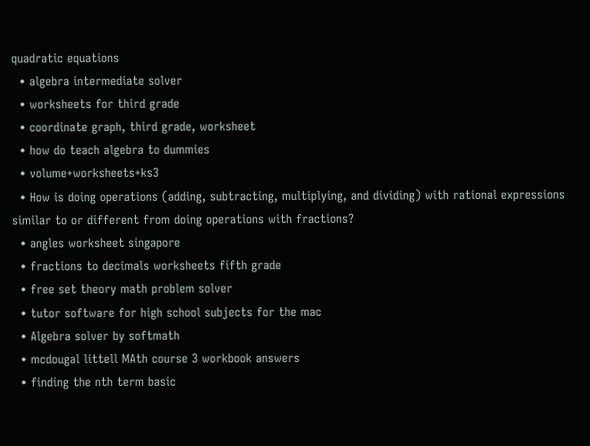quadratic equations
  • algebra intermediate solver
  • worksheets for third grade
  • coordinate graph, third grade, worksheet
  • how do teach algebra to dummies
  • volume+worksheets+ks3
  • How is doing operations (adding, subtracting, multiplying, and dividing) with rational expressions similar to or different from doing operations with fractions?
  • angles worksheet singapore
  • fractions to decimals worksheets fifth grade
  • free set theory math problem solver
  • tutor software for high school subjects for the mac
  • Algebra solver by softmath
  • mcdougal littell MAth course 3 workbook answers
  • finding the nth term basic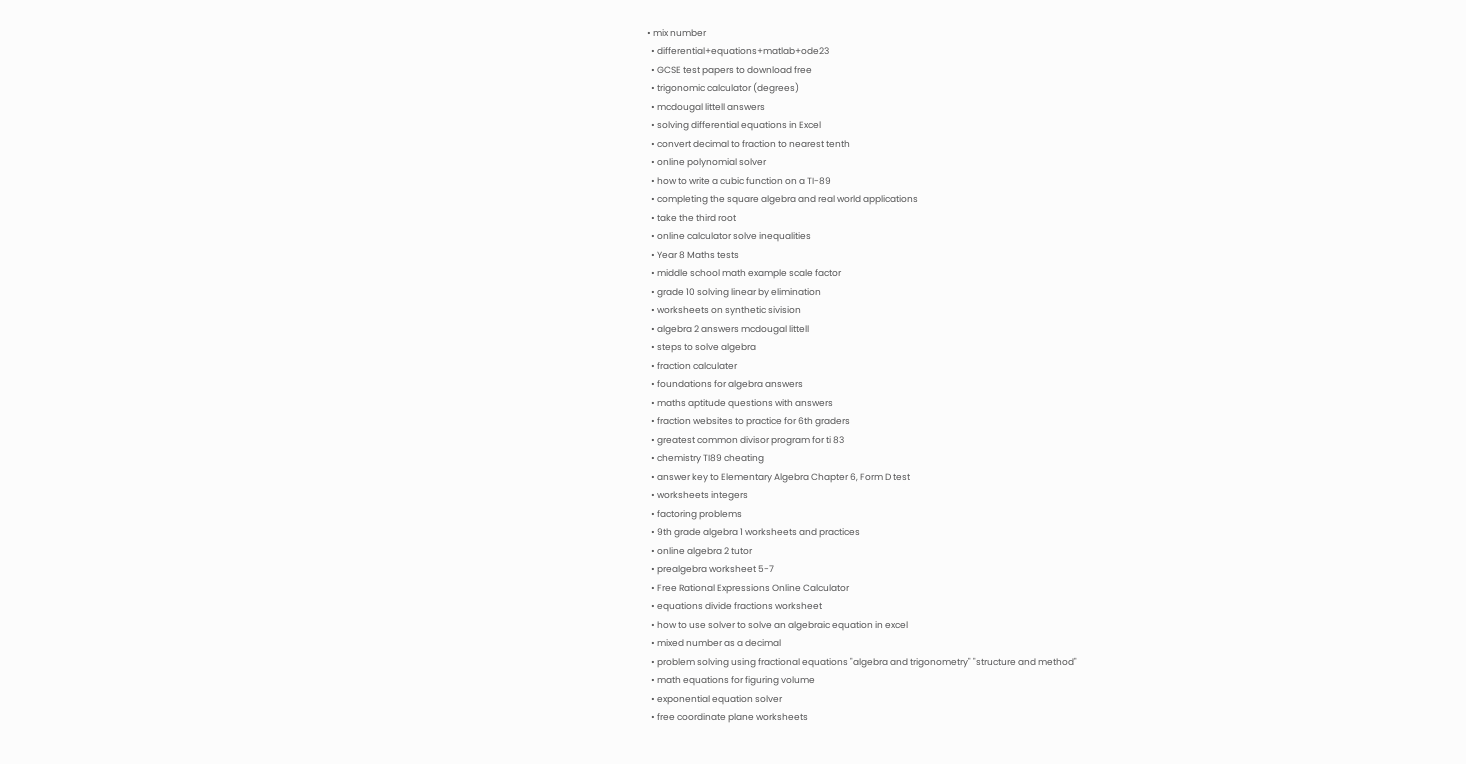• mix number
  • differential+equations+matlab+ode23
  • GCSE test papers to download free
  • trigonomic calculator (degrees)
  • mcdougal littell answers
  • solving differential equations in Excel
  • convert decimal to fraction to nearest tenth
  • online polynomial solver
  • how to write a cubic function on a TI-89
  • completing the square algebra and real world applications
  • take the third root
  • online calculator solve inequalities
  • Year 8 Maths tests
  • middle school math example scale factor
  • grade 10 solving linear by elimination
  • worksheets on synthetic sivision
  • algebra 2 answers mcdougal littell
  • steps to solve algebra
  • fraction calculater
  • foundations for algebra answers
  • maths aptitude questions with answers
  • fraction websites to practice for 6th graders
  • greatest common divisor program for ti 83
  • chemistry TI89 cheating
  • answer key to Elementary Algebra Chapter 6, Form D test
  • worksheets integers
  • factoring problems
  • 9th grade algebra 1 worksheets and practices
  • online algebra 2 tutor
  • prealgebra worksheet 5-7
  • Free Rational Expressions Online Calculator
  • equations divide fractions worksheet
  • how to use solver to solve an algebraic equation in excel
  • mixed number as a decimal
  • problem solving using fractional equations "algebra and trigonometry" "structure and method"
  • math equations for figuring volume
  • exponential equation solver
  • free coordinate plane worksheets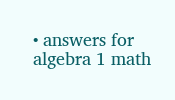• answers for algebra 1 math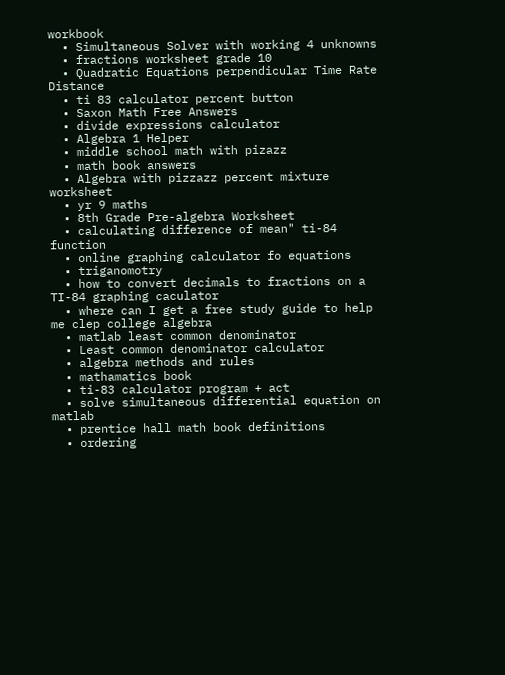workbook
  • Simultaneous Solver with working 4 unknowns
  • fractions worksheet grade 10
  • Quadratic Equations perpendicular Time Rate Distance
  • ti 83 calculator percent button
  • Saxon Math Free Answers
  • divide expressions calculator
  • Algebra 1 Helper
  • middle school math with pizazz
  • math book answers
  • Algebra with pizzazz percent mixture worksheet
  • yr 9 maths
  • 8th Grade Pre-algebra Worksheet
  • calculating difference of mean" ti-84 function
  • online graphing calculator fo equations
  • triganomotry
  • how to convert decimals to fractions on a TI-84 graphing caculator
  • where can I get a free study guide to help me clep college algebra
  • matlab least common denominator
  • Least common denominator calculator
  • algebra methods and rules
  • mathamatics book
  • ti-83 calculator program + act
  • solve simultaneous differential equation on matlab
  • prentice hall math book definitions
  • ordering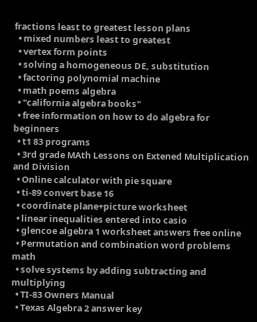fractions least to greatest lesson plans
  • mixed numbers least to greatest
  • vertex form points
  • solving a homogeneous DE, substitution
  • factoring polynomial machine
  • math poems algebra
  • "california algebra books"
  • free information on how to do algebra for beginners
  • t1 83 programs
  • 3rd grade MAth Lessons on Extened Multiplication and Division
  • Online calculator with pie square
  • ti-89 convert base 16
  • coordinate plane+picture worksheet
  • linear inequalities entered into casio
  • glencoe algebra 1 worksheet answers free online
  • Permutation and combination word problems math
  • solve systems by adding subtracting and multiplying
  • TI-83 Owners Manual
  • Texas Algebra 2 answer key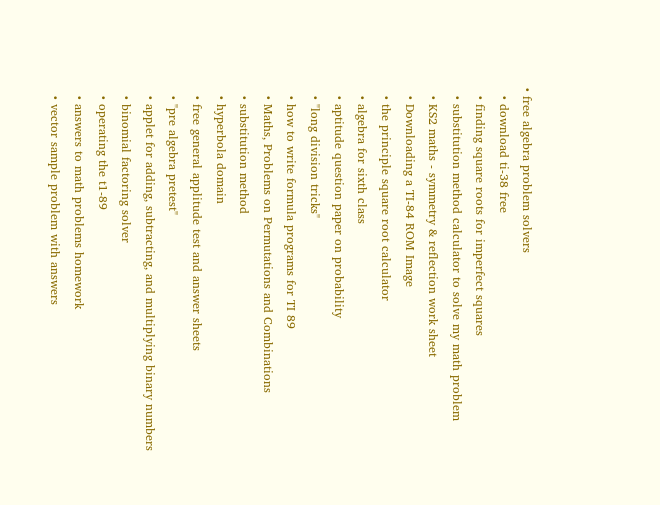• free algebra problem solvers
  • download ti-38 free
  • finding square roots for imperfect squares
  • substitution method calculator to solve my math problem
  • KS2 maths - symmetry & reflection work sheet
  • Downloading a TI-84 ROM Image
  • the principle square root calculator
  • algebra for sixth class
  • aptitude question paper on probability
  • "long division tricks"
  • how to write formula programs for TI 89
  • Maths, Problems on Permutations and Combinations
  • substitution method
  • hyperbola domain
  • free general applitude test and answer sheets
  • "pre algebra pretest"
  • applet for adding, subtracting, and multiplying binary numbers
  • binomial factoring solver
  • operating the t1-89
  • answers to math problems homework
  • vector sample problem with answers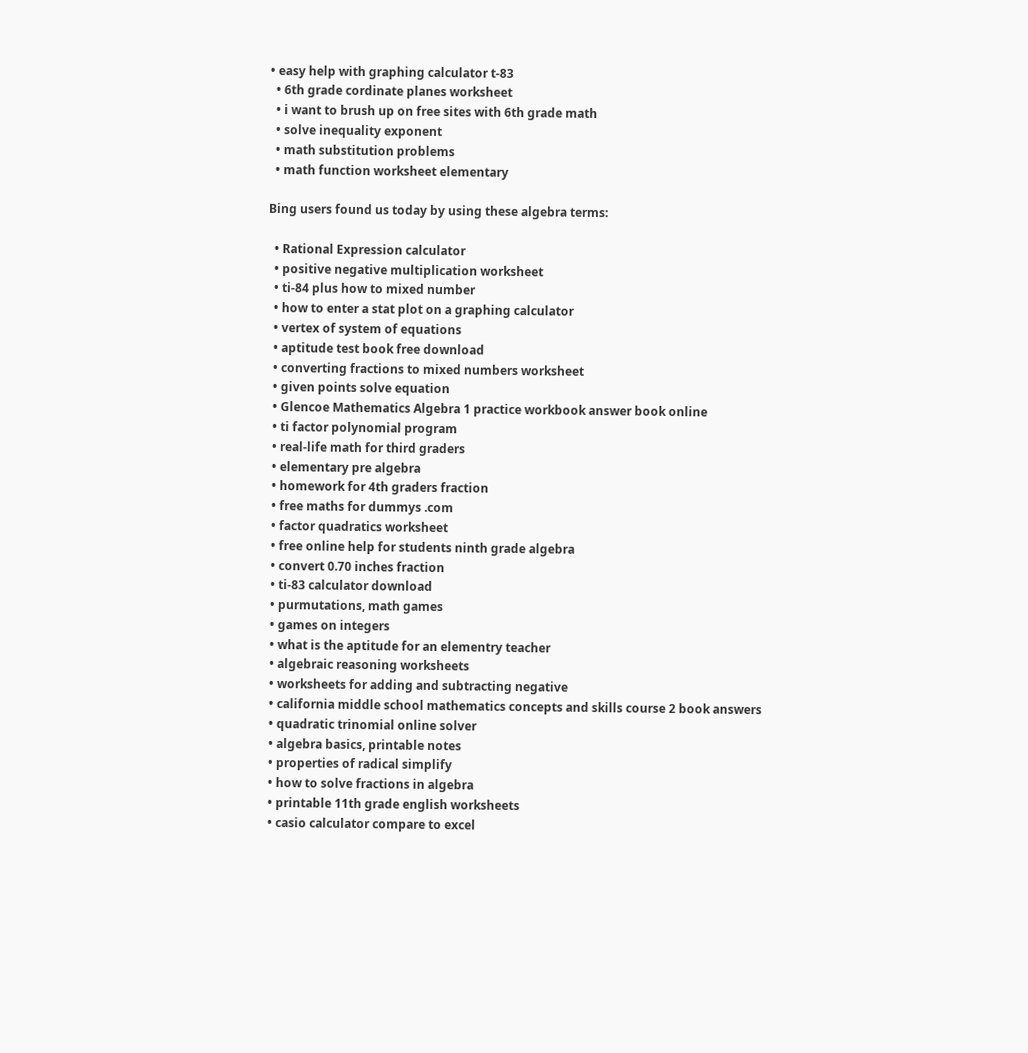• easy help with graphing calculator t-83
  • 6th grade cordinate planes worksheet
  • i want to brush up on free sites with 6th grade math
  • solve inequality exponent
  • math substitution problems
  • math function worksheet elementary

Bing users found us today by using these algebra terms:

  • Rational Expression calculator
  • positive negative multiplication worksheet
  • ti-84 plus how to mixed number
  • how to enter a stat plot on a graphing calculator
  • vertex of system of equations
  • aptitude test book free download
  • converting fractions to mixed numbers worksheet
  • given points solve equation
  • Glencoe Mathematics Algebra 1 practice workbook answer book online
  • ti factor polynomial program
  • real-life math for third graders
  • elementary pre algebra
  • homework for 4th graders fraction
  • free maths for dummys .com
  • factor quadratics worksheet
  • free online help for students ninth grade algebra
  • convert 0.70 inches fraction
  • ti-83 calculator download
  • purmutations, math games
  • games on integers
  • what is the aptitude for an elementry teacher
  • algebraic reasoning worksheets
  • worksheets for adding and subtracting negative
  • california middle school mathematics concepts and skills course 2 book answers
  • quadratic trinomial online solver
  • algebra basics, printable notes
  • properties of radical simplify
  • how to solve fractions in algebra
  • printable 11th grade english worksheets
  • casio calculator compare to excel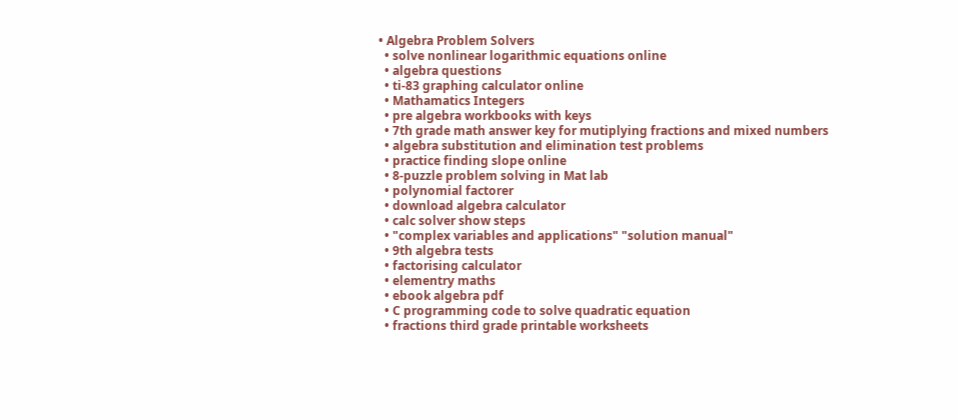• Algebra Problem Solvers
  • solve nonlinear logarithmic equations online
  • algebra questions
  • ti-83 graphing calculator online
  • Mathamatics Integers
  • pre algebra workbooks with keys
  • 7th grade math answer key for mutiplying fractions and mixed numbers
  • algebra substitution and elimination test problems
  • practice finding slope online
  • 8-puzzle problem solving in Mat lab
  • polynomial factorer
  • download algebra calculator
  • calc solver show steps
  • "complex variables and applications" "solution manual"
  • 9th algebra tests
  • factorising calculator
  • elementry maths
  • ebook algebra pdf
  • C programming code to solve quadratic equation
  • fractions third grade printable worksheets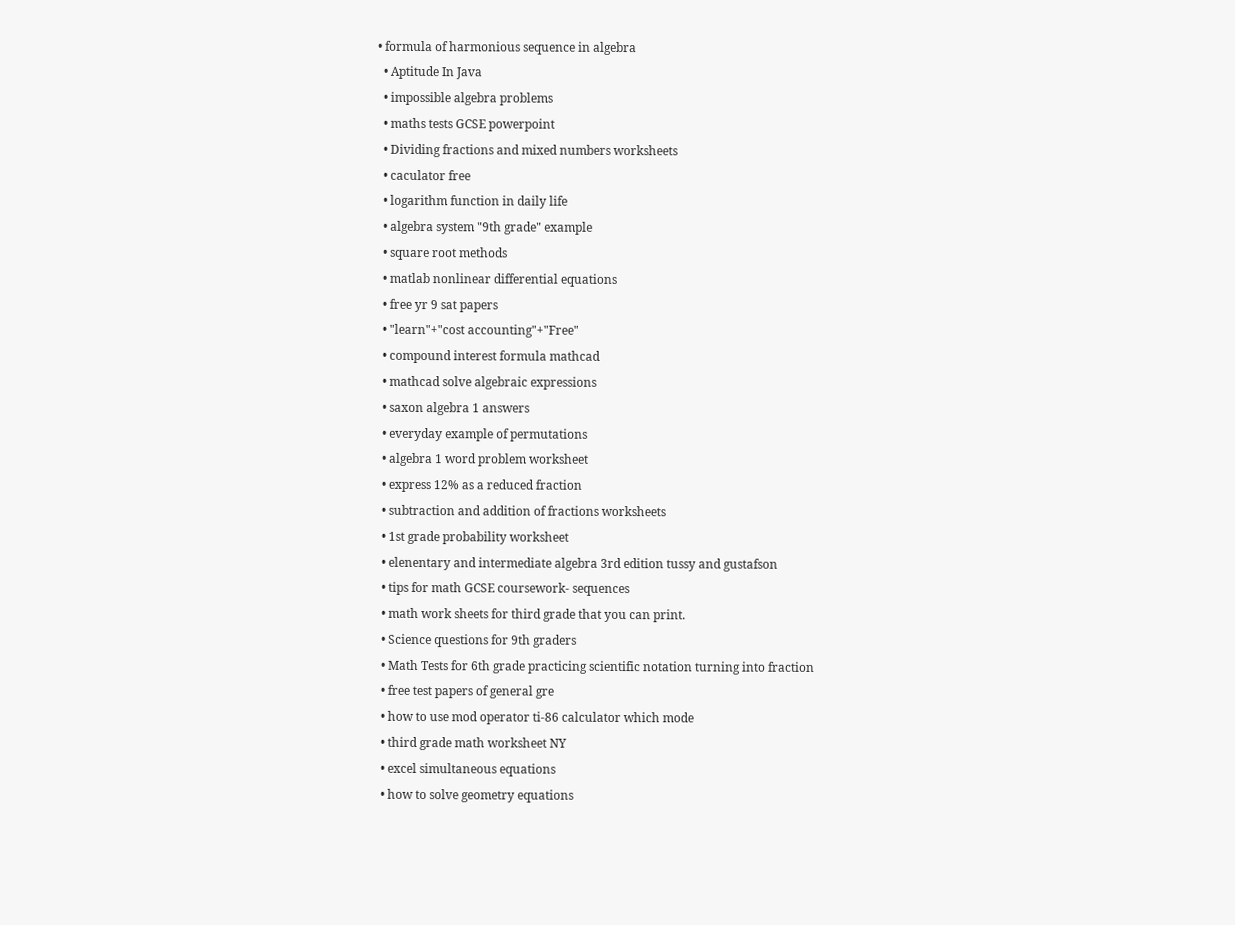• formula of harmonious sequence in algebra
  • Aptitude In Java
  • impossible algebra problems
  • maths tests GCSE powerpoint
  • Dividing fractions and mixed numbers worksheets
  • caculator free
  • logarithm function in daily life
  • algebra system "9th grade" example
  • square root methods
  • matlab nonlinear differential equations
  • free yr 9 sat papers
  • "learn"+"cost accounting"+"Free"
  • compound interest formula mathcad
  • mathcad solve algebraic expressions
  • saxon algebra 1 answers
  • everyday example of permutations
  • algebra 1 word problem worksheet
  • express 12% as a reduced fraction
  • subtraction and addition of fractions worksheets
  • 1st grade probability worksheet
  • elenentary and intermediate algebra 3rd edition tussy and gustafson
  • tips for math GCSE coursework- sequences
  • math work sheets for third grade that you can print.
  • Science questions for 9th graders
  • Math Tests for 6th grade practicing scientific notation turning into fraction
  • free test papers of general gre
  • how to use mod operator ti-86 calculator which mode
  • third grade math worksheet NY
  • excel simultaneous equations
  • how to solve geometry equations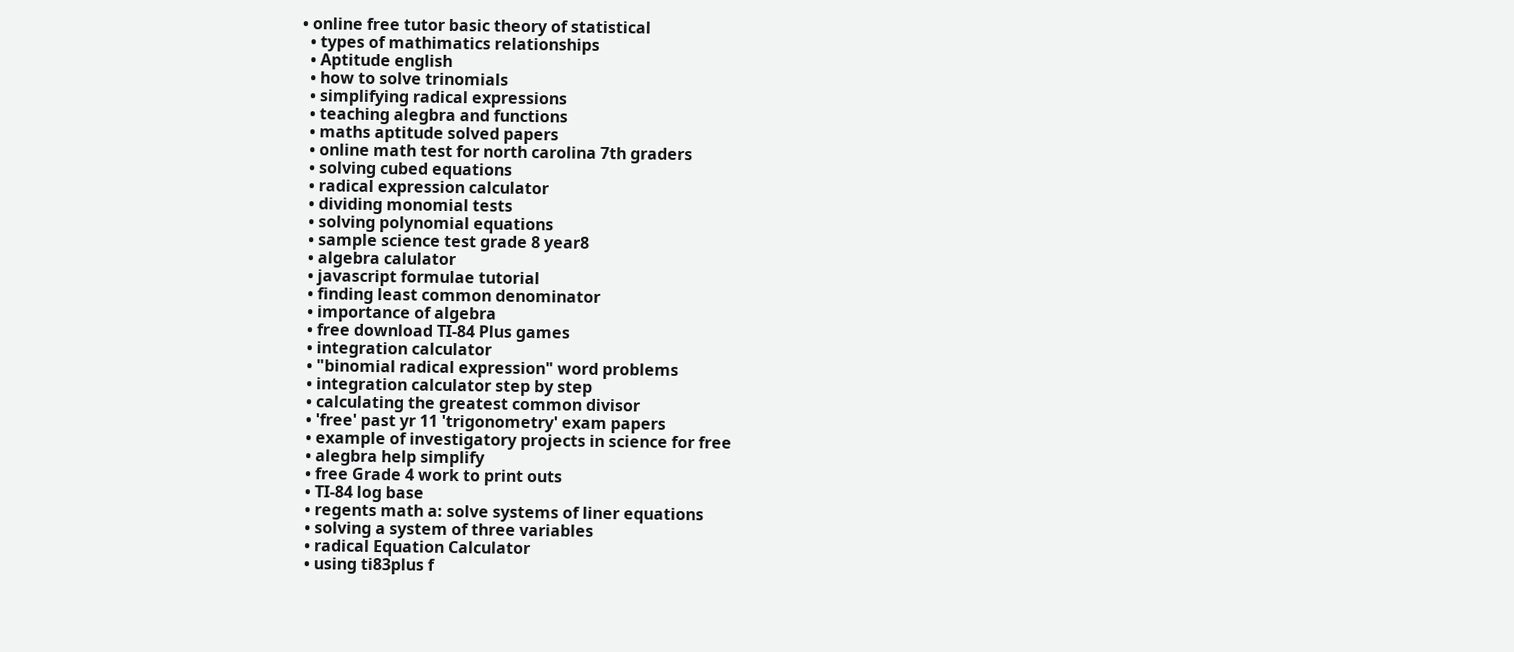• online free tutor basic theory of statistical
  • types of mathimatics relationships
  • Aptitude english
  • how to solve trinomials
  • simplifying radical expressions
  • teaching alegbra and functions
  • maths aptitude solved papers
  • online math test for north carolina 7th graders
  • solving cubed equations
  • radical expression calculator
  • dividing monomial tests
  • solving polynomial equations
  • sample science test grade 8 year8
  • algebra calulator
  • javascript formulae tutorial
  • finding least common denominator
  • importance of algebra
  • free download TI-84 Plus games
  • integration calculator
  • "binomial radical expression" word problems
  • integration calculator step by step
  • calculating the greatest common divisor
  • 'free' past yr 11 'trigonometry' exam papers
  • example of investigatory projects in science for free
  • alegbra help simplify
  • free Grade 4 work to print outs
  • TI-84 log base
  • regents math a: solve systems of liner equations
  • solving a system of three variables
  • radical Equation Calculator
  • using ti83plus f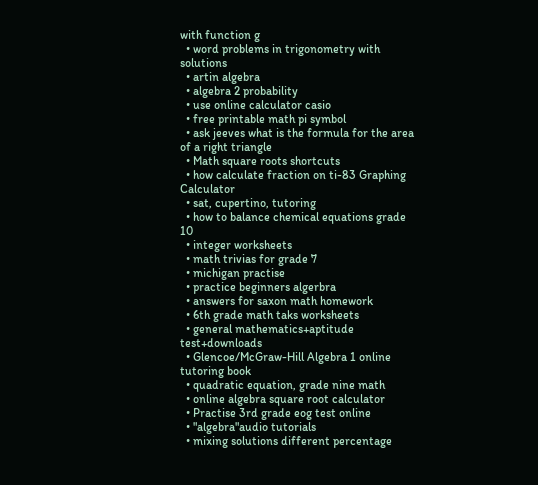with function g
  • word problems in trigonometry with solutions
  • artin algebra
  • algebra 2 probability
  • use online calculator casio
  • free printable math pi symbol
  • ask jeeves what is the formula for the area of a right triangle
  • Math square roots shortcuts
  • how calculate fraction on ti-83 Graphing Calculator
  • sat, cupertino, tutoring
  • how to balance chemical equations grade 10
  • integer worksheets
  • math trivias for grade 7
  • michigan practise
  • practice beginners algerbra
  • answers for saxon math homework
  • 6th grade math taks worksheets
  • general mathematics+aptitude test+downloads
  • Glencoe/McGraw-Hill Algebra 1 online tutoring book
  • quadratic equation, grade nine math
  • online algebra square root calculator
  • Practise 3rd grade eog test online
  • "algebra"audio tutorials
  • mixing solutions different percentage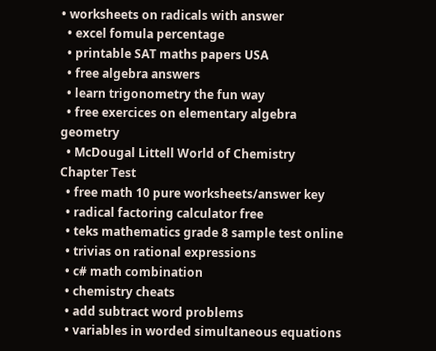• worksheets on radicals with answer
  • excel fomula percentage
  • printable SAT maths papers USA
  • free algebra answers
  • learn trigonometry the fun way
  • free exercices on elementary algebra geometry
  • McDougal Littell World of Chemistry Chapter Test
  • free math 10 pure worksheets/answer key
  • radical factoring calculator free
  • teks mathematics grade 8 sample test online
  • trivias on rational expressions
  • c# math combination
  • chemistry cheats
  • add subtract word problems
  • variables in worded simultaneous equations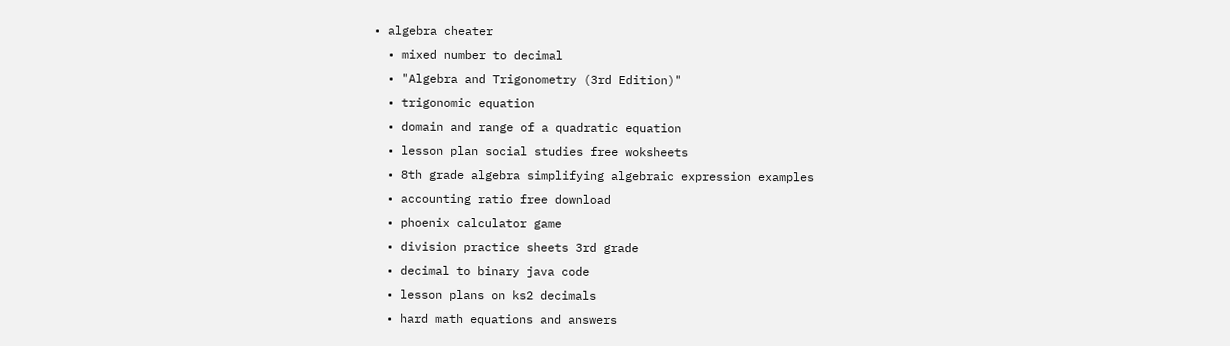• algebra cheater
  • mixed number to decimal
  • "Algebra and Trigonometry (3rd Edition)"
  • trigonomic equation
  • domain and range of a quadratic equation
  • lesson plan social studies free woksheets
  • 8th grade algebra simplifying algebraic expression examples
  • accounting ratio free download
  • phoenix calculator game
  • division practice sheets 3rd grade
  • decimal to binary java code
  • lesson plans on ks2 decimals
  • hard math equations and answers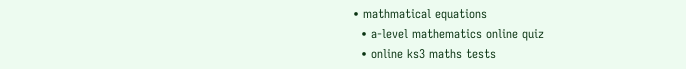• mathmatical equations
  • a-level mathematics online quiz
  • online ks3 maths tests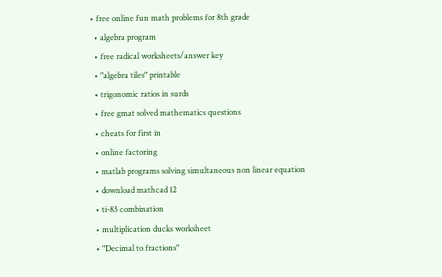• free online fun math problems for 8th grade
  • algebra program
  • free radical worksheets/answer key
  • "algebra tiles" printable
  • trigonomic ratios in surds
  • free gmat solved mathematics questions
  • cheats for first in
  • online factoring
  • matlab programs solving simultaneous non linear equation
  • download mathcad 12
  • ti-83 combination
  • multiplication ducks worksheet
  • "Decimal to fractions"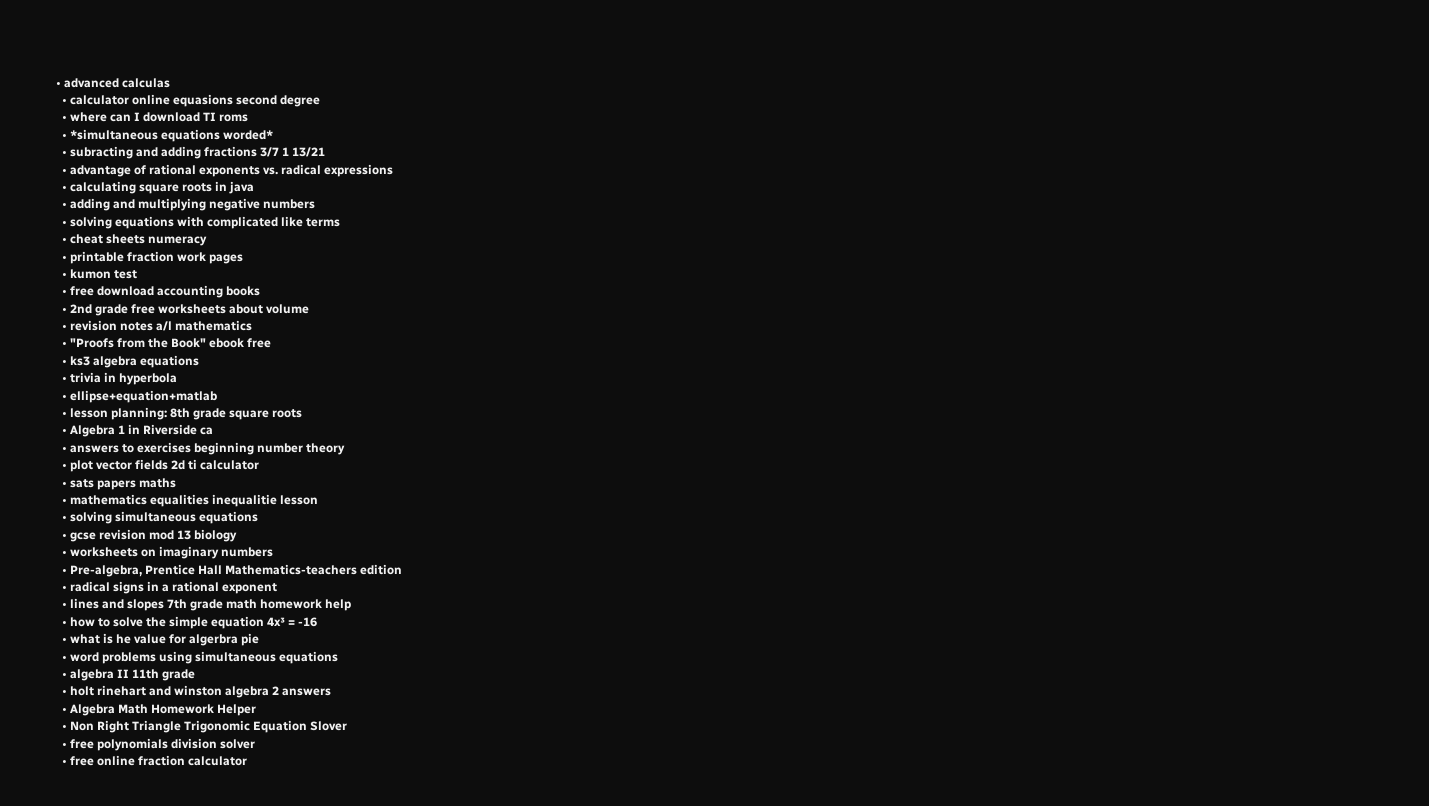• advanced calculas
  • calculator online equasions second degree
  • where can I download TI roms
  • *simultaneous equations worded*
  • subracting and adding fractions 3/7 1 13/21
  • advantage of rational exponents vs. radical expressions
  • calculating square roots in java
  • adding and multiplying negative numbers
  • solving equations with complicated like terms
  • cheat sheets numeracy
  • printable fraction work pages
  • kumon test
  • free download accounting books
  • 2nd grade free worksheets about volume
  • revision notes a/l mathematics
  • "Proofs from the Book" ebook free
  • ks3 algebra equations
  • trivia in hyperbola
  • ellipse+equation+matlab
  • lesson planning: 8th grade square roots
  • Algebra 1 in Riverside ca
  • answers to exercises beginning number theory
  • plot vector fields 2d ti calculator
  • sats papers maths
  • mathematics equalities inequalitie lesson
  • solving simultaneous equations
  • gcse revision mod 13 biology
  • worksheets on imaginary numbers
  • Pre-algebra, Prentice Hall Mathematics-teachers edition
  • radical signs in a rational exponent
  • lines and slopes 7th grade math homework help
  • how to solve the simple equation 4x³ = -16
  • what is he value for algerbra pie
  • word problems using simultaneous equations
  • algebra II 11th grade
  • holt rinehart and winston algebra 2 answers
  • Algebra Math Homework Helper
  • Non Right Triangle Trigonomic Equation Slover
  • free polynomials division solver
  • free online fraction calculator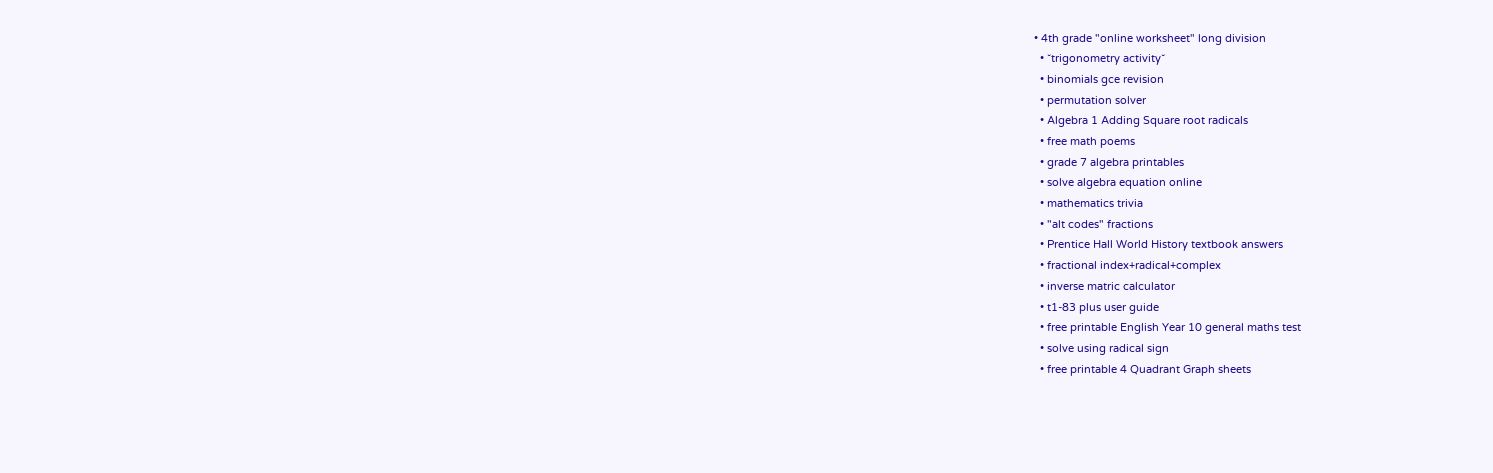• 4th grade "online worksheet" long division
  • ˘trigonometry activity˘
  • binomials gce revision
  • permutation solver
  • Algebra 1 Adding Square root radicals
  • free math poems
  • grade 7 algebra printables
  • solve algebra equation online
  • mathematics trivia
  • "alt codes" fractions
  • Prentice Hall World History textbook answers
  • fractional index+radical+complex
  • inverse matric calculator
  • t1-83 plus user guide
  • free printable English Year 10 general maths test
  • solve using radical sign
  • free printable 4 Quadrant Graph sheets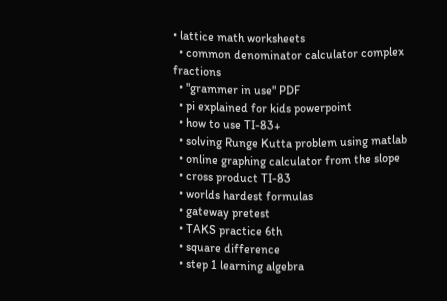• lattice math worksheets
  • common denominator calculator complex fractions
  • "grammer in use" PDF
  • pi explained for kids powerpoint
  • how to use TI-83+
  • solving Runge Kutta problem using matlab
  • online graphing calculator from the slope
  • cross product TI-83
  • worlds hardest formulas
  • gateway pretest
  • TAKS practice 6th
  • square difference
  • step 1 learning algebra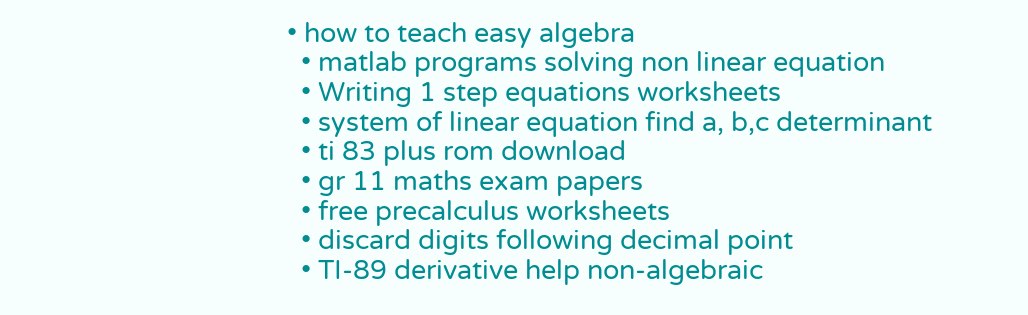• how to teach easy algebra
  • matlab programs solving non linear equation
  • Writing 1 step equations worksheets
  • system of linear equation find a, b,c determinant
  • ti 83 plus rom download
  • gr 11 maths exam papers
  • free precalculus worksheets
  • discard digits following decimal point
  • TI-89 derivative help non-algebraic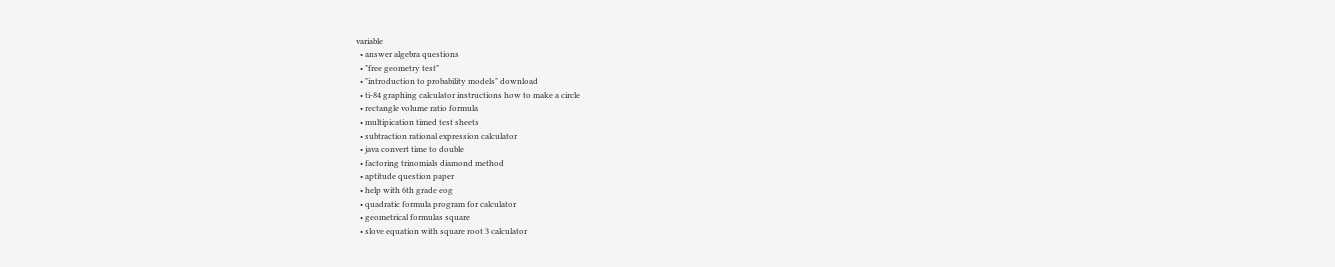variable
  • answer algebra questions
  • "free geometry test"
  • "introduction to probability models" download
  • ti-84 graphing calculator instructions how to make a circle
  • rectangle volume ratio formula
  • multipication timed test sheets
  • subtraction rational expression calculator
  • java convert time to double
  • factoring trinomials diamond method
  • aptitude question paper
  • help with 6th grade eog
  • quadratic formula program for calculator
  • geometrical formulas square
  • slove equation with square root 3 calculator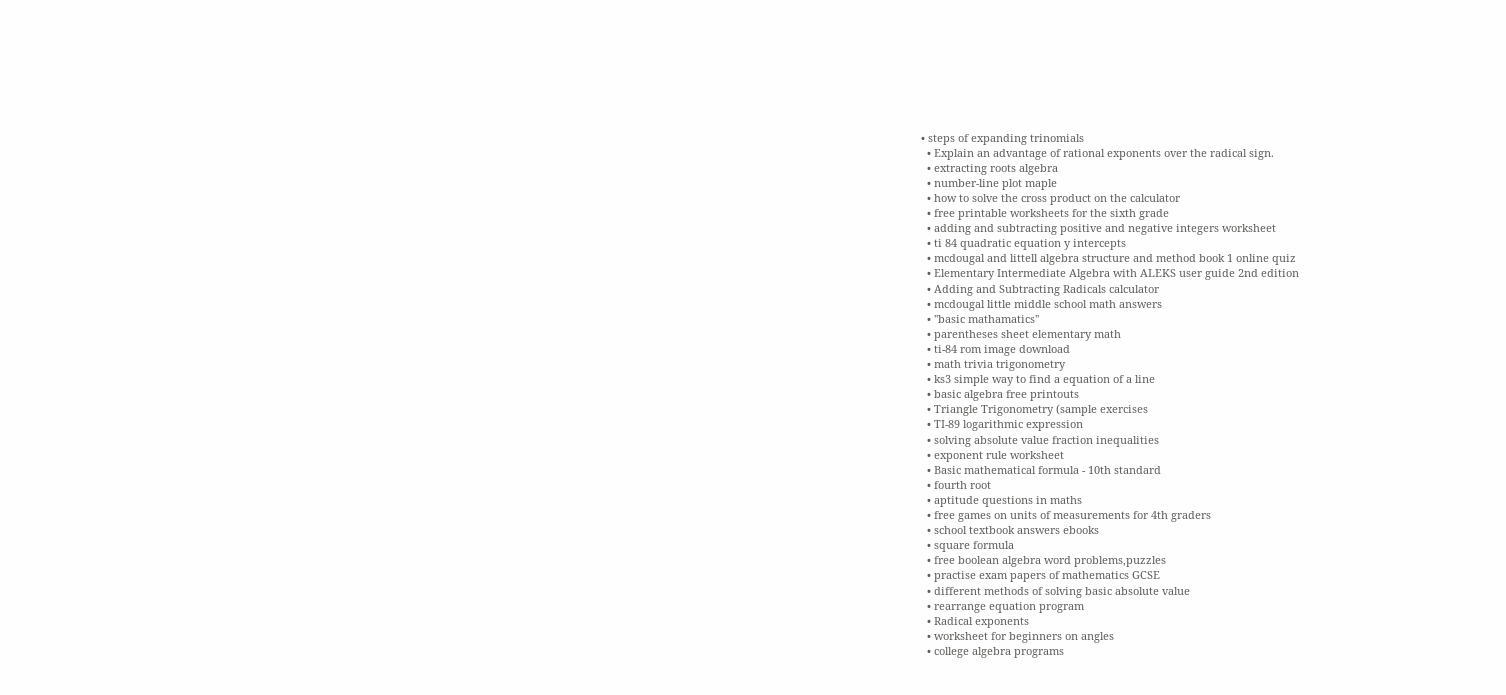• steps of expanding trinomials
  • Explain an advantage of rational exponents over the radical sign.
  • extracting roots algebra
  • number-line plot maple
  • how to solve the cross product on the calculator
  • free printable worksheets for the sixth grade
  • adding and subtracting positive and negative integers worksheet
  • ti 84 quadratic equation y intercepts
  • mcdougal and littell algebra structure and method book 1 online quiz
  • Elementary Intermediate Algebra with ALEKS user guide 2nd edition
  • Adding and Subtracting Radicals calculator
  • mcdougal little middle school math answers
  • ''basic mathamatics''
  • parentheses sheet elementary math
  • ti-84 rom image download
  • math trivia trigonometry
  • ks3 simple way to find a equation of a line
  • basic algebra free printouts
  • Triangle Trigonometry (sample exercises
  • TI-89 logarithmic expression
  • solving absolute value fraction inequalities
  • exponent rule worksheet
  • Basic mathematical formula - 10th standard
  • fourth root
  • aptitude questions in maths
  • free games on units of measurements for 4th graders
  • school textbook answers ebooks
  • square formula
  • free boolean algebra word problems,puzzles
  • practise exam papers of mathematics GCSE
  • different methods of solving basic absolute value
  • rearrange equation program
  • Radical exponents
  • worksheet for beginners on angles
  • college algebra programs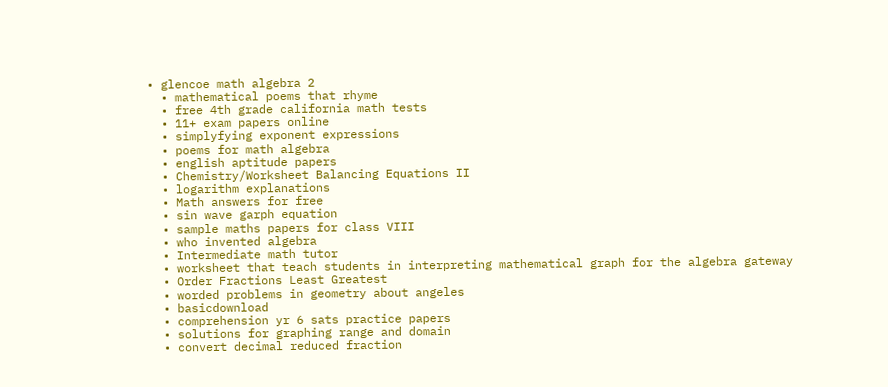• glencoe math algebra 2
  • mathematical poems that rhyme
  • free 4th grade california math tests
  • 11+ exam papers online
  • simplyfying exponent expressions
  • poems for math algebra
  • english aptitude papers
  • Chemistry/Worksheet Balancing Equations II
  • logarithm explanations
  • Math answers for free
  • sin wave garph equation
  • sample maths papers for class VIII
  • who invented algebra
  • Intermediate math tutor
  • worksheet that teach students in interpreting mathematical graph for the algebra gateway
  • Order Fractions Least Greatest
  • worded problems in geometry about angeles
  • basicdownload
  • comprehension yr 6 sats practice papers
  • solutions for graphing range and domain
  • convert decimal reduced fraction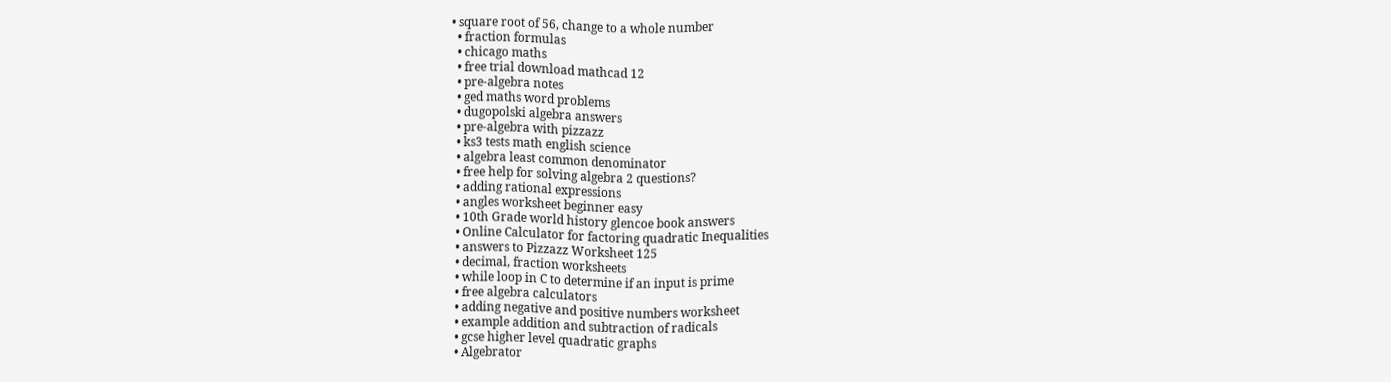• square root of 56, change to a whole number
  • fraction formulas
  • chicago maths
  • free trial download mathcad 12
  • pre-algebra notes
  • ged maths word problems
  • dugopolski algebra answers
  • pre-algebra with pizzazz
  • ks3 tests math english science
  • algebra least common denominator
  • free help for solving algebra 2 questions?
  • adding rational expressions
  • angles worksheet beginner easy
  • 10th Grade world history glencoe book answers
  • Online Calculator for factoring quadratic Inequalities
  • answers to Pizzazz Worksheet 125
  • decimal, fraction worksheets
  • while loop in C to determine if an input is prime
  • free algebra calculators
  • adding negative and positive numbers worksheet
  • example addition and subtraction of radicals
  • gcse higher level quadratic graphs
  • Algebrator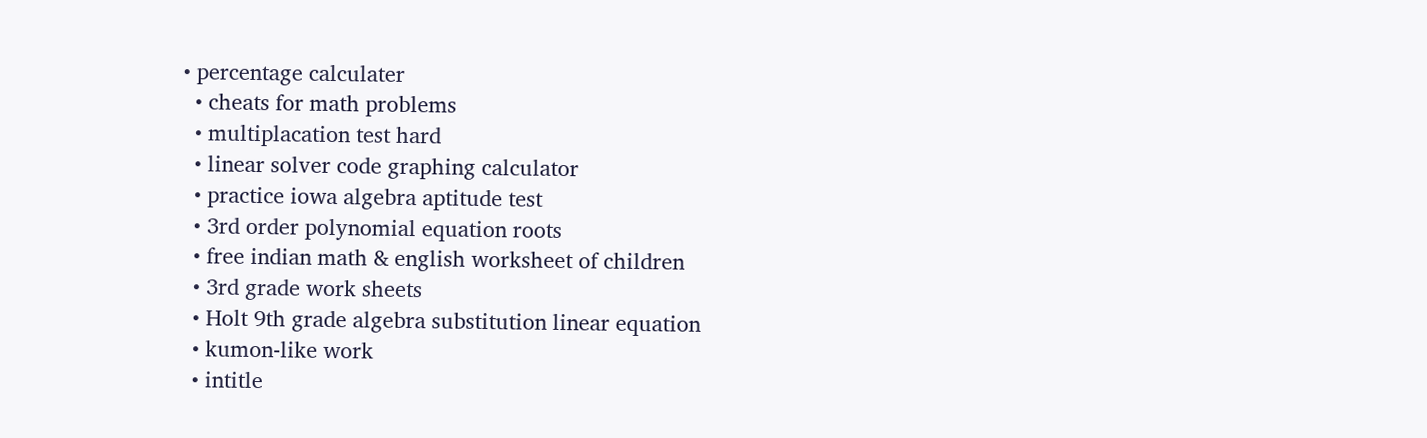• percentage calculater
  • cheats for math problems
  • multiplacation test hard
  • linear solver code graphing calculator
  • practice iowa algebra aptitude test
  • 3rd order polynomial equation roots
  • free indian math & english worksheet of children
  • 3rd grade work sheets
  • Holt 9th grade algebra substitution linear equation
  • kumon-like work
  • intitle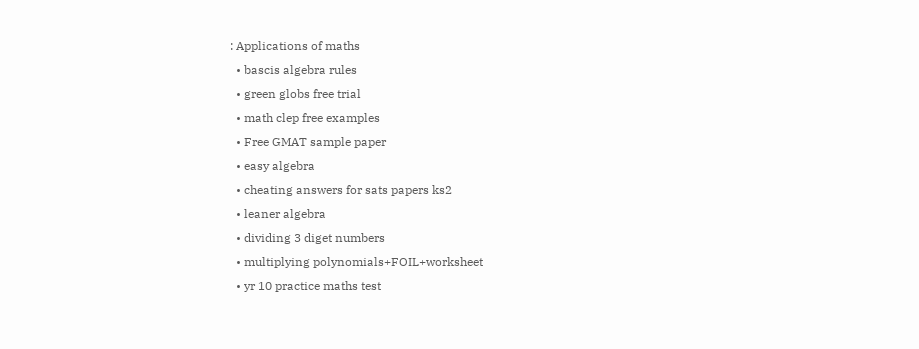: Applications of maths
  • bascis algebra rules
  • green globs free trial
  • math clep free examples
  • Free GMAT sample paper
  • easy algebra
  • cheating answers for sats papers ks2
  • leaner algebra
  • dividing 3 diget numbers
  • multiplying polynomials+FOIL+worksheet
  • yr 10 practice maths test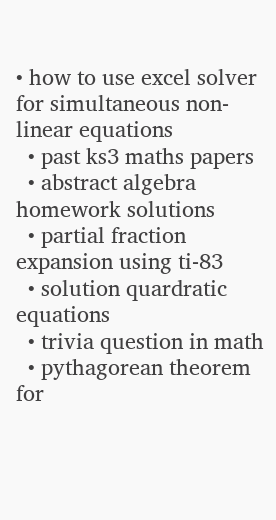• how to use excel solver for simultaneous non-linear equations
  • past ks3 maths papers
  • abstract algebra homework solutions
  • partial fraction expansion using ti-83
  • solution quardratic equations
  • trivia question in math
  • pythagorean theorem for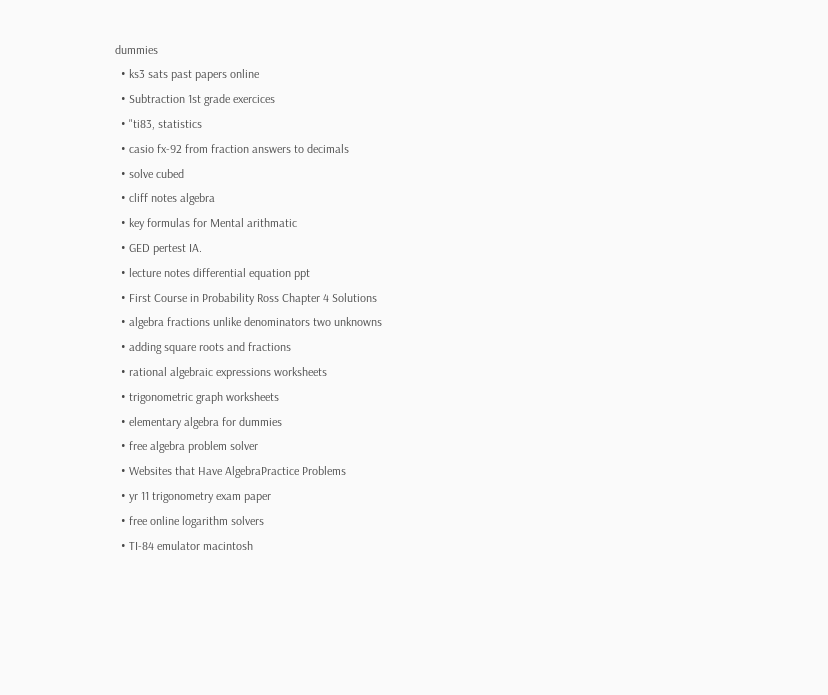dummies
  • ks3 sats past papers online
  • Subtraction 1st grade exercices
  • "ti83, statistics
  • casio fx-92 from fraction answers to decimals
  • solve cubed
  • cliff notes algebra
  • key formulas for Mental arithmatic
  • GED pertest IA.
  • lecture notes differential equation ppt
  • First Course in Probability Ross Chapter 4 Solutions
  • algebra fractions unlike denominators two unknowns
  • adding square roots and fractions
  • rational algebraic expressions worksheets
  • trigonometric graph worksheets
  • elementary algebra for dummies
  • free algebra problem solver
  • Websites that Have AlgebraPractice Problems
  • yr 11 trigonometry exam paper
  • free online logarithm solvers
  • TI-84 emulator macintosh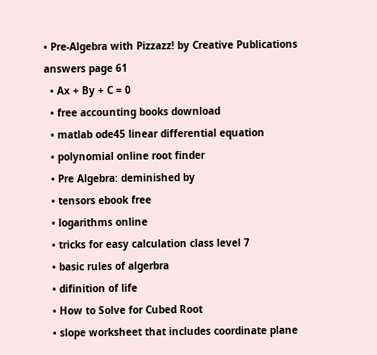• Pre-Algebra with Pizzazz! by Creative Publications answers page 61
  • Ax + By + C = 0
  • free accounting books download
  • matlab ode45 linear differential equation
  • polynomial online root finder
  • Pre Algebra: deminished by
  • tensors ebook free
  • logarithms online
  • tricks for easy calculation class level 7
  • basic rules of algerbra
  • difinition of life
  • How to Solve for Cubed Root
  • slope worksheet that includes coordinate plane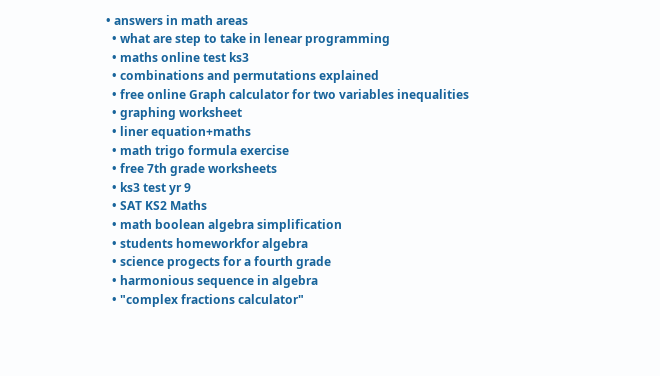• answers in math areas
  • what are step to take in lenear programming
  • maths online test ks3
  • combinations and permutations explained
  • free online Graph calculator for two variables inequalities
  • graphing worksheet
  • liner equation+maths
  • math trigo formula exercise
  • free 7th grade worksheets
  • ks3 test yr 9
  • SAT KS2 Maths
  • math boolean algebra simplification
  • students homeworkfor algebra
  • science progects for a fourth grade
  • harmonious sequence in algebra
  • "complex fractions calculator"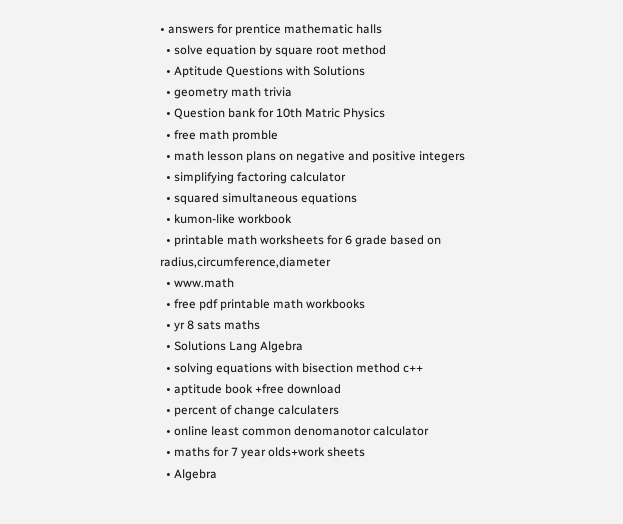• answers for prentice mathematic halls
  • solve equation by square root method
  • Aptitude Questions with Solutions
  • geometry math trivia
  • Question bank for 10th Matric Physics
  • free math promble
  • math lesson plans on negative and positive integers
  • simplifying factoring calculator
  • squared simultaneous equations
  • kumon-like workbook
  • printable math worksheets for 6 grade based on radius,circumference,diameter
  • www.math
  • free pdf printable math workbooks
  • yr 8 sats maths
  • Solutions Lang Algebra
  • solving equations with bisection method c++
  • aptitude book +free download
  • percent of change calculaters
  • online least common denomanotor calculator
  • maths for 7 year olds+work sheets
  • Algebra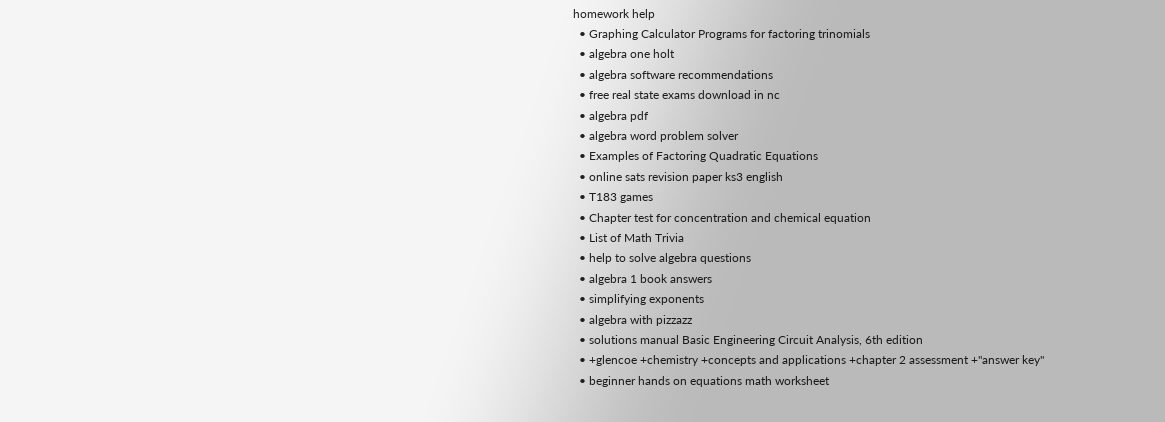homework help
  • Graphing Calculator Programs for factoring trinomials
  • algebra one holt
  • algebra software recommendations
  • free real state exams download in nc
  • algebra pdf
  • algebra word problem solver
  • Examples of Factoring Quadratic Equations
  • online sats revision paper ks3 english
  • T183 games
  • Chapter test for concentration and chemical equation
  • List of Math Trivia
  • help to solve algebra questions
  • algebra 1 book answers
  • simplifying exponents
  • algebra with pizzazz
  • solutions manual Basic Engineering Circuit Analysis, 6th edition
  • +glencoe +chemistry +concepts and applications +chapter 2 assessment +"answer key"
  • beginner hands on equations math worksheet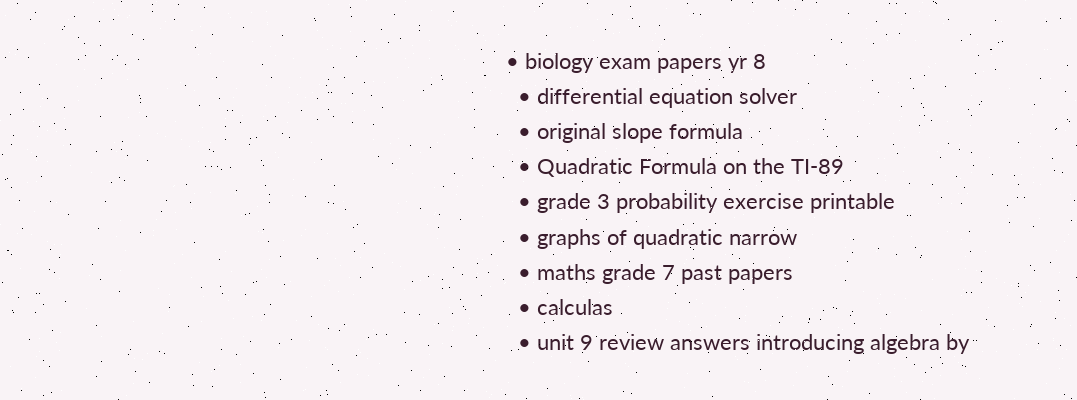• biology exam papers yr 8
  • differential equation solver
  • original slope formula
  • Quadratic Formula on the TI-89
  • grade 3 probability exercise printable
  • graphs of quadratic narrow
  • maths grade 7 past papers
  • calculas
  • unit 9 review answers introducing algebra by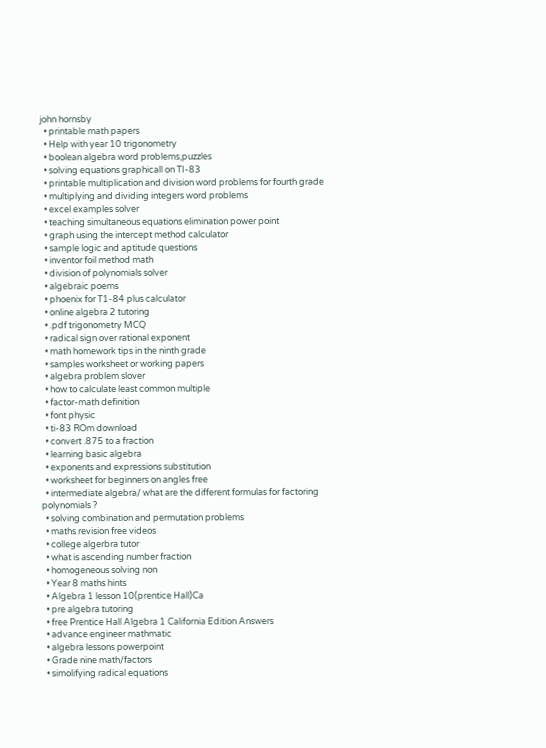john hornsby
  • printable math papers
  • Help with year 10 trigonometry
  • boolean algebra word problems,puzzles
  • solving equations graphicall on TI-83
  • printable multiplication and division word problems for fourth grade
  • multiplying and dividing integers word problems
  • excel examples solver
  • teaching simultaneous equations elimination power point
  • graph using the intercept method calculator
  • sample logic and aptitude questions
  • inventor foil method math
  • division of polynomials solver
  • algebraic poems
  • phoenix for T1-84 plus calculator
  • online algebra 2 tutoring
  • .pdf trigonometry MCQ
  • radical sign over rational exponent
  • math homework tips in the ninth grade
  • samples worksheet or working papers
  • algebra problem slover
  • how to calculate least common multiple
  • factor-math definition
  • font physic
  • ti-83 ROm download
  • convert .875 to a fraction
  • learning basic algebra
  • exponents and expressions substitution
  • worksheet for beginners on angles free
  • intermediate algebra/ what are the different formulas for factoring polynomials ?
  • solving combination and permutation problems
  • maths revision free videos
  • college algerbra tutor
  • what is ascending number fraction
  • homogeneous solving non
  • Year 8 maths hints
  • Algebra 1 lesson 10(prentice Hall)Ca
  • pre algebra tutoring
  • free Prentice Hall Algebra 1 California Edition Answers
  • advance engineer mathmatic
  • algebra lessons powerpoint
  • Grade nine math/factors
  • simolifying radical equations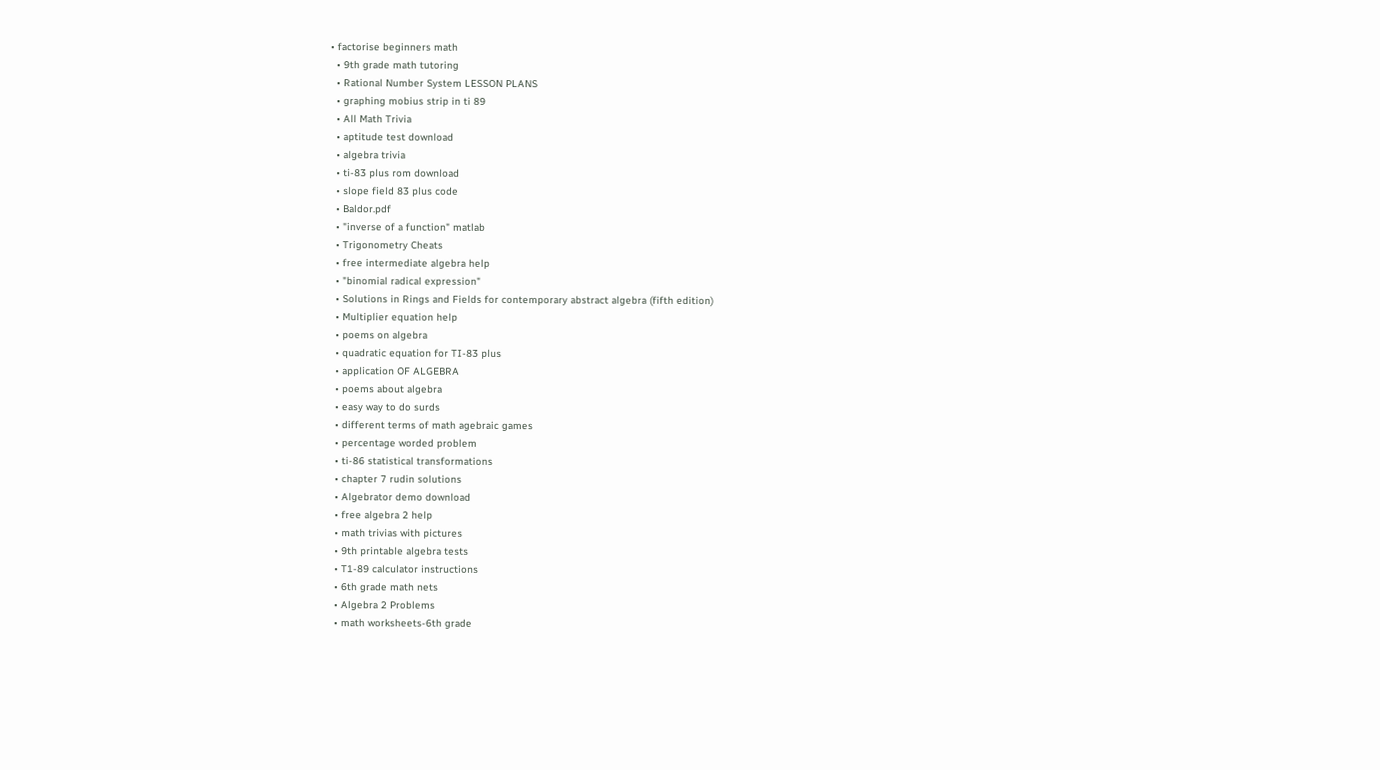• factorise beginners math
  • 9th grade math tutoring
  • Rational Number System LESSON PLANS
  • graphing mobius strip in ti 89
  • All Math Trivia
  • aptitude test download
  • algebra trivia
  • ti-83 plus rom download
  • slope field 83 plus code
  • Baldor.pdf
  • "inverse of a function" matlab
  • Trigonometry Cheats
  • free intermediate algebra help
  • "binomial radical expression"
  • Solutions in Rings and Fields for contemporary abstract algebra (fifth edition)
  • Multiplier equation help
  • poems on algebra
  • quadratic equation for TI-83 plus
  • application OF ALGEBRA
  • poems about algebra
  • easy way to do surds
  • different terms of math agebraic games
  • percentage worded problem
  • ti-86 statistical transformations
  • chapter 7 rudin solutions
  • Algebrator demo download
  • free algebra 2 help
  • math trivias with pictures
  • 9th printable algebra tests
  • T1-89 calculator instructions
  • 6th grade math nets
  • Algebra 2 Problems
  • math worksheets-6th grade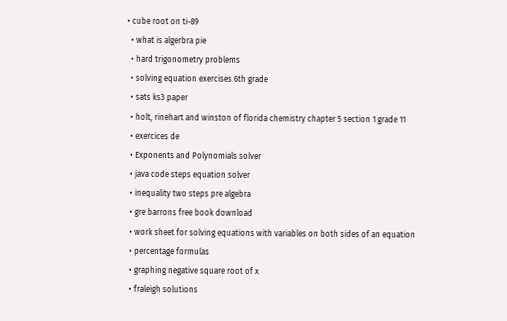• cube root on ti-89
  • what is algerbra pie
  • hard trigonometry problems
  • solving equation exercises 6th grade
  • sats ks3 paper
  • holt, rinehart and winston of florida chemistry chapter 5 section 1 grade 11
  • exercices de
  • Exponents and Polynomials solver
  • java code steps equation solver
  • inequality two steps pre algebra
  • gre barrons free book download
  • work sheet for solving equations with variables on both sides of an equation
  • percentage formulas
  • graphing negative square root of x
  • fraleigh solutions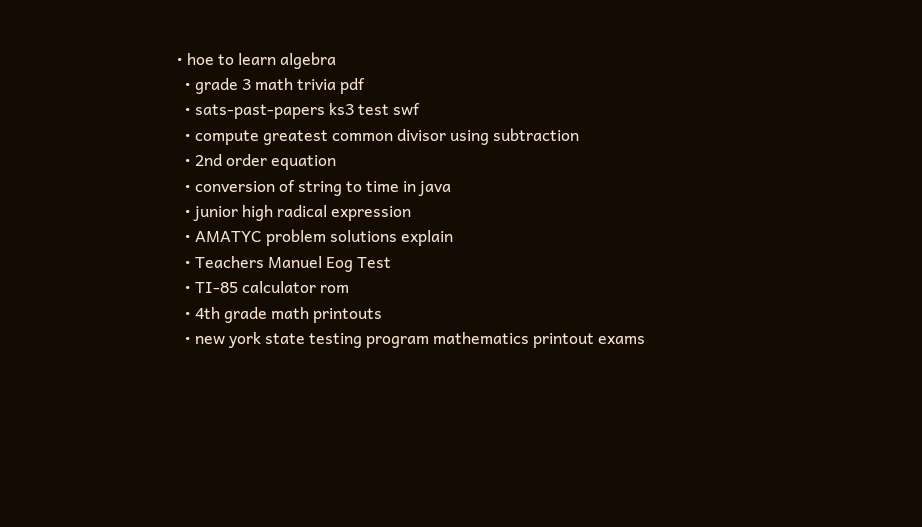• hoe to learn algebra
  • grade 3 math trivia pdf
  • sats-past-papers ks3 test swf
  • compute greatest common divisor using subtraction
  • 2nd order equation
  • conversion of string to time in java
  • junior high radical expression
  • AMATYC problem solutions explain
  • Teachers Manuel Eog Test
  • TI-85 calculator rom
  • 4th grade math printouts
  • new york state testing program mathematics printout exams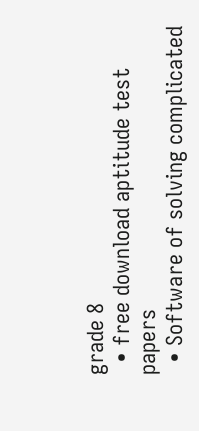grade 8
  • free download aptitude test papers
  • Software of solving complicated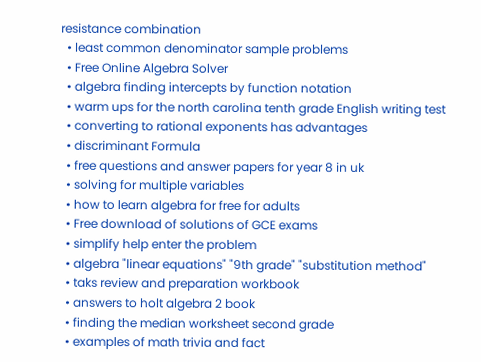resistance combination
  • least common denominator sample problems
  • Free Online Algebra Solver
  • algebra finding intercepts by function notation
  • warm ups for the north carolina tenth grade English writing test
  • converting to rational exponents has advantages
  • discriminant Formula
  • free questions and answer papers for year 8 in uk
  • solving for multiple variables
  • how to learn algebra for free for adults
  • Free download of solutions of GCE exams
  • simplify help enter the problem
  • algebra "linear equations" "9th grade" "substitution method"
  • taks review and preparation workbook
  • answers to holt algebra 2 book
  • finding the median worksheet second grade
  • examples of math trivia and fact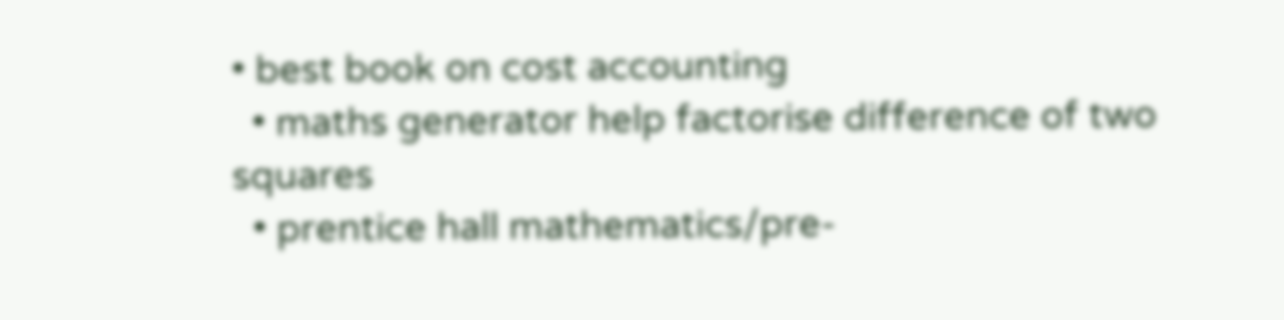• best book on cost accounting
  • maths generator help factorise difference of two squares
  • prentice hall mathematics/pre-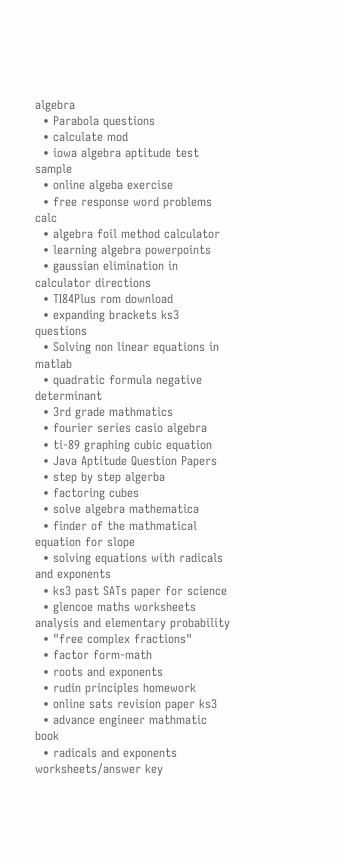algebra
  • Parabola questions
  • calculate mod
  • iowa algebra aptitude test sample
  • online algeba exercise
  • free response word problems calc
  • algebra foil method calculator
  • learning algebra powerpoints
  • gaussian elimination in calculator directions
  • TI84Plus rom download
  • expanding brackets ks3 questions
  • Solving non linear equations in matlab
  • quadratic formula negative determinant
  • 3rd grade mathmatics
  • fourier series casio algebra
  • ti-89 graphing cubic equation
  • Java Aptitude Question Papers
  • step by step algerba
  • factoring cubes
  • solve algebra mathematica
  • finder of the mathmatical equation for slope
  • solving equations with radicals and exponents
  • ks3 past SATs paper for science
  • glencoe maths worksheets analysis and elementary probability
  • "free complex fractions"
  • factor form-math
  • roots and exponents
  • rudin principles homework
  • online sats revision paper ks3
  • advance engineer mathmatic book
  • radicals and exponents worksheets/answer key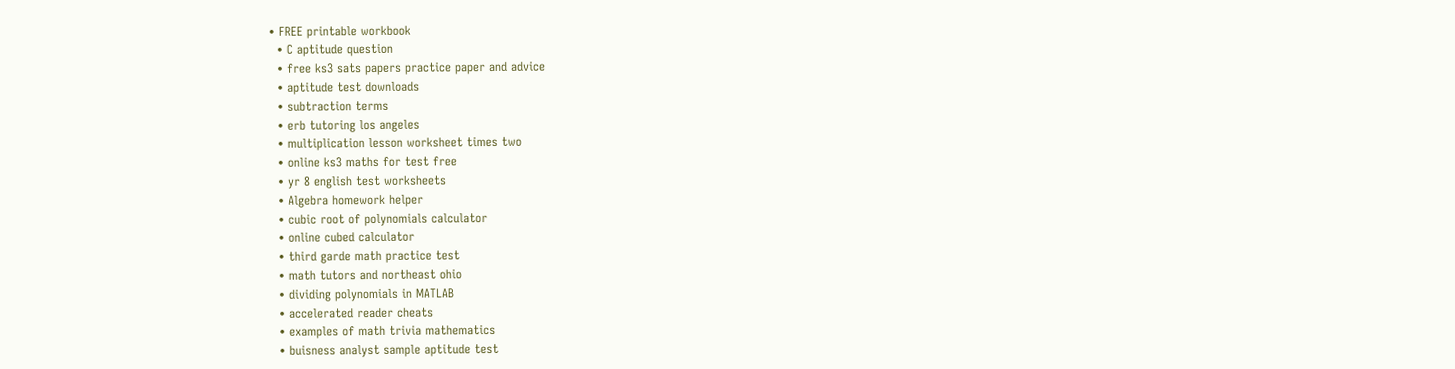• FREE printable workbook
  • C aptitude question
  • free ks3 sats papers practice paper and advice
  • aptitude test downloads
  • subtraction terms
  • erb tutoring los angeles
  • multiplication lesson worksheet times two
  • online ks3 maths for test free
  • yr 8 english test worksheets
  • Algebra homework helper
  • cubic root of polynomials calculator
  • online cubed calculator
  • third garde math practice test
  • math tutors and northeast ohio
  • dividing polynomials in MATLAB
  • accelerated reader cheats
  • examples of math trivia mathematics
  • buisness analyst sample aptitude test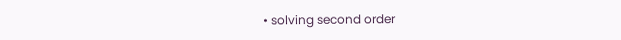• solving second order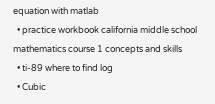equation with matlab
  • practice workbook california middle school mathematics course 1 concepts and skills
  • ti-89 where to find log
  • Cubic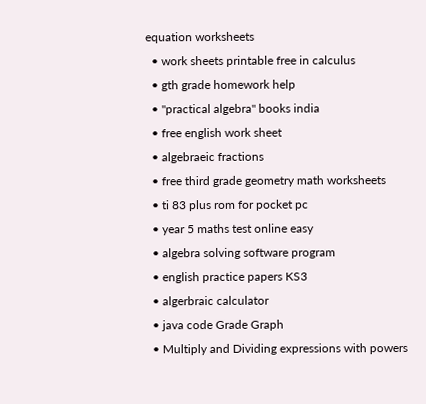equation worksheets
  • work sheets printable free in calculus
  • gth grade homework help
  • "practical algebra" books india
  • free english work sheet
  • algebraeic fractions
  • free third grade geometry math worksheets
  • ti 83 plus rom for pocket pc
  • year 5 maths test online easy
  • algebra solving software program
  • english practice papers KS3
  • algerbraic calculator
  • java code Grade Graph
  • Multiply and Dividing expressions with powers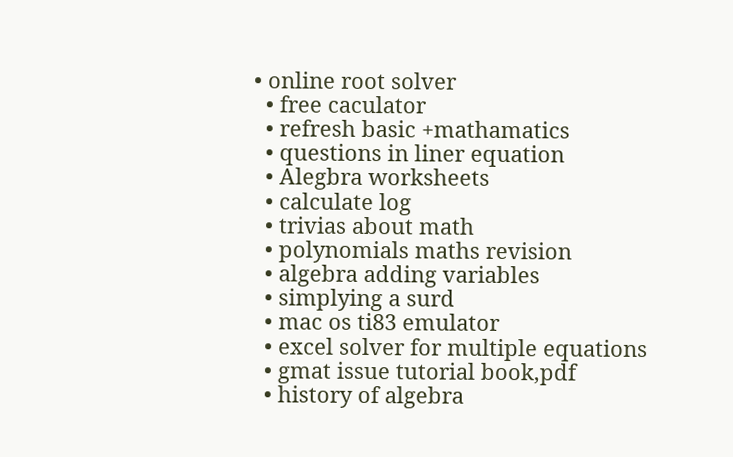• online root solver
  • free caculator
  • refresh basic +mathamatics
  • questions in liner equation
  • Alegbra worksheets
  • calculate log
  • trivias about math
  • polynomials maths revision
  • algebra adding variables
  • simplying a surd
  • mac os ti83 emulator
  • excel solver for multiple equations
  • gmat issue tutorial book,pdf
  • history of algebra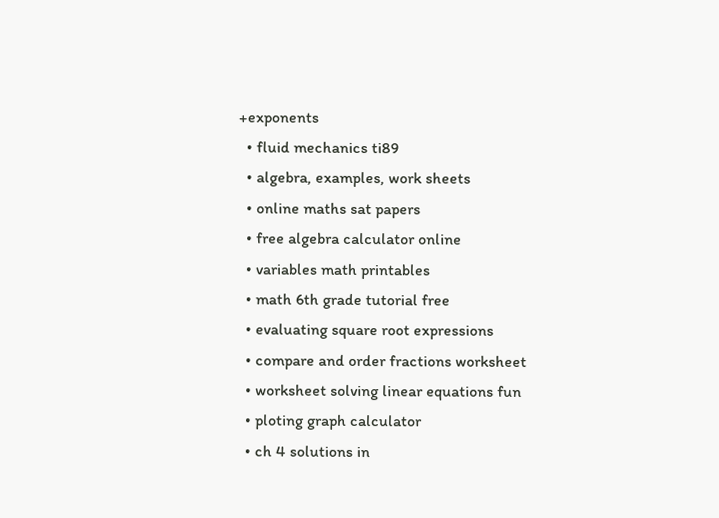+exponents
  • fluid mechanics ti89
  • algebra, examples, work sheets
  • online maths sat papers
  • free algebra calculator online
  • variables math printables
  • math 6th grade tutorial free
  • evaluating square root expressions
  • compare and order fractions worksheet
  • worksheet solving linear equations fun
  • ploting graph calculator
  • ch 4 solutions in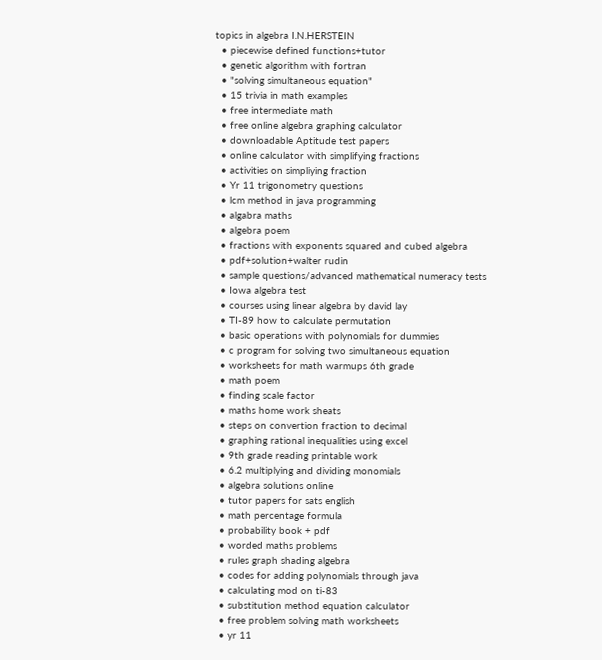topics in algebra I.N.HERSTEIN
  • piecewise defined functions+tutor
  • genetic algorithm with fortran
  • "solving simultaneous equation"
  • 15 trivia in math examples
  • free intermediate math
  • free online algebra graphing calculator
  • downloadable Aptitude test papers
  • online calculator with simplifying fractions
  • activities on simpliying fraction
  • Yr 11 trigonometry questions
  • lcm method in java programming
  • algabra maths
  • algebra poem
  • fractions with exponents squared and cubed algebra
  • pdf+solution+walter rudin
  • sample questions/advanced mathematical numeracy tests
  • Iowa algebra test
  • courses using linear algebra by david lay
  • TI-89 how to calculate permutation
  • basic operations with polynomials for dummies
  • c program for solving two simultaneous equation
  • worksheets for math warmups 6th grade
  • math poem
  • finding scale factor
  • maths home work sheats
  • steps on convertion fraction to decimal
  • graphing rational inequalities using excel
  • 9th grade reading printable work
  • 6.2 multiplying and dividing monomials
  • algebra solutions online
  • tutor papers for sats english
  • math percentage formula
  • probability book + pdf
  • worded maths problems
  • rules graph shading algebra
  • codes for adding polynomials through java
  • calculating mod on ti-83
  • substitution method equation calculator
  • free problem solving math worksheets
  • yr 11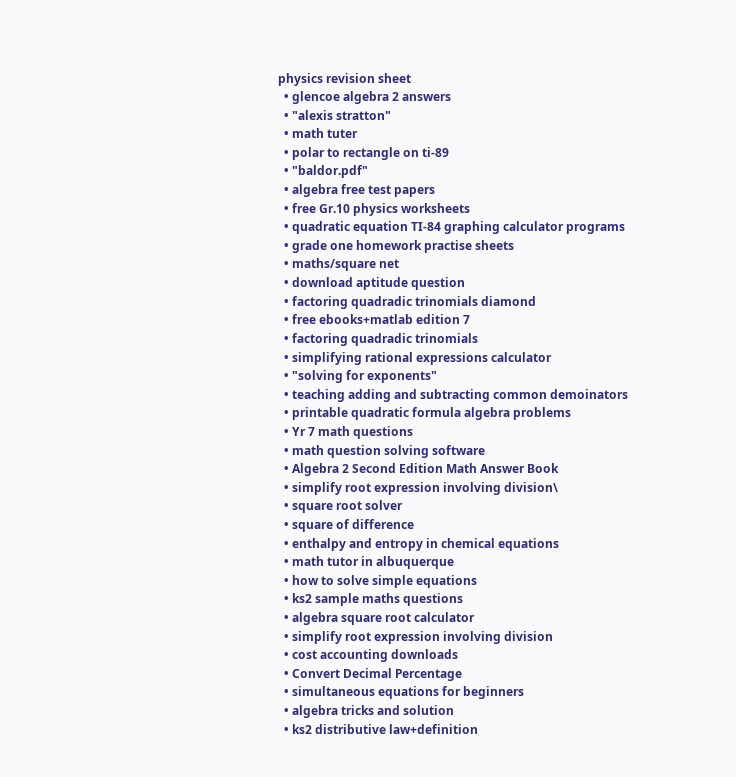physics revision sheet
  • glencoe algebra 2 answers
  • "alexis stratton"
  • math tuter
  • polar to rectangle on ti-89
  • "baldor.pdf"
  • algebra free test papers
  • free Gr.10 physics worksheets
  • quadratic equation TI-84 graphing calculator programs
  • grade one homework practise sheets
  • maths/square net
  • download aptitude question
  • factoring quadradic trinomials diamond
  • free ebooks+matlab edition 7
  • factoring quadradic trinomials
  • simplifying rational expressions calculator
  • "solving for exponents"
  • teaching adding and subtracting common demoinators
  • printable quadratic formula algebra problems
  • Yr 7 math questions
  • math question solving software
  • Algebra 2 Second Edition Math Answer Book
  • simplify root expression involving division\
  • square root solver
  • square of difference
  • enthalpy and entropy in chemical equations
  • math tutor in albuquerque
  • how to solve simple equations
  • ks2 sample maths questions
  • algebra square root calculator
  • simplify root expression involving division
  • cost accounting downloads
  • Convert Decimal Percentage
  • simultaneous equations for beginners
  • algebra tricks and solution
  • ks2 distributive law+definition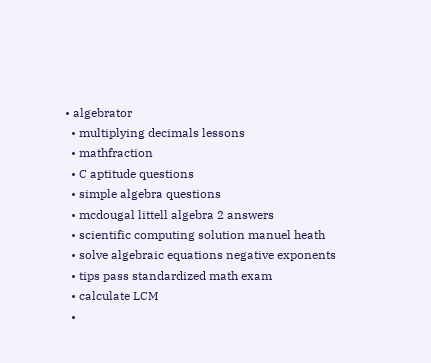• algebrator
  • multiplying decimals lessons
  • mathfraction
  • C aptitude questions
  • simple algebra questions
  • mcdougal littell algebra 2 answers
  • scientific computing solution manuel heath
  • solve algebraic equations negative exponents
  • tips pass standardized math exam
  • calculate LCM
  •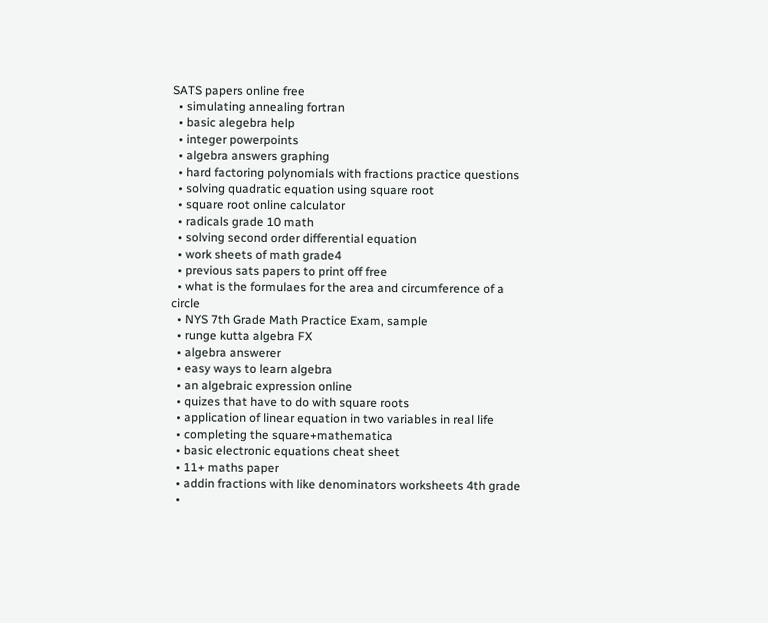SATS papers online free
  • simulating annealing fortran
  • basic alegebra help
  • integer powerpoints
  • algebra answers graphing
  • hard factoring polynomials with fractions practice questions
  • solving quadratic equation using square root
  • square root online calculator
  • radicals grade 10 math
  • solving second order differential equation
  • work sheets of math grade4
  • previous sats papers to print off free
  • what is the formulaes for the area and circumference of a circle
  • NYS 7th Grade Math Practice Exam, sample
  • runge kutta algebra FX
  • algebra answerer
  • easy ways to learn algebra
  • an algebraic expression online
  • quizes that have to do with square roots
  • application of linear equation in two variables in real life
  • completing the square+mathematica
  • basic electronic equations cheat sheet
  • 11+ maths paper
  • addin fractions with like denominators worksheets 4th grade
  •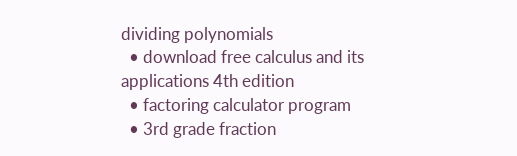dividing polynomials
  • download free calculus and its applications 4th edition
  • factoring calculator program
  • 3rd grade fraction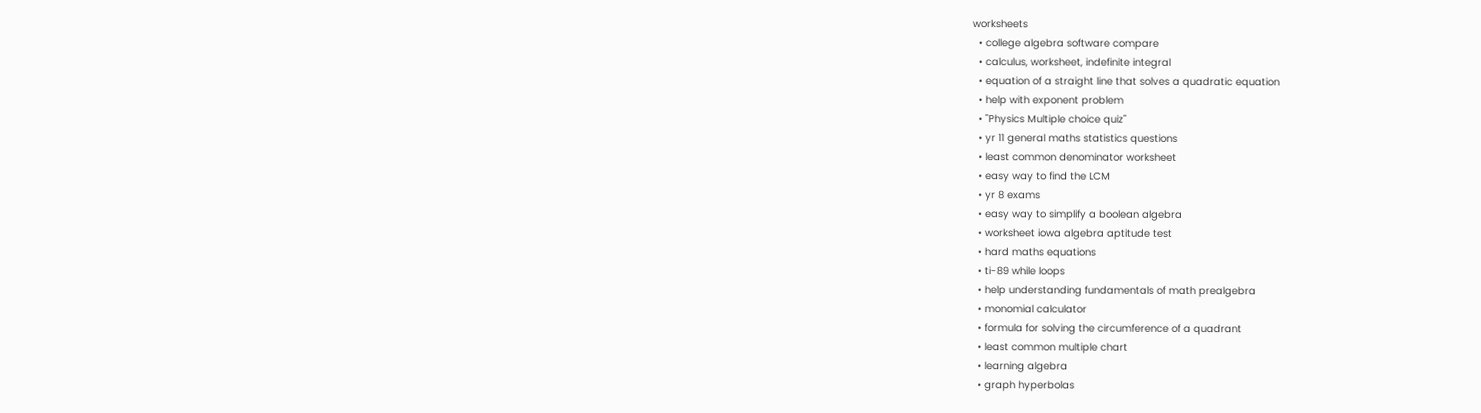worksheets
  • college algebra software compare
  • calculus, worksheet, indefinite integral
  • equation of a straight line that solves a quadratic equation
  • help with exponent problem
  • "Physics Multiple choice quiz"
  • yr 11 general maths statistics questions
  • least common denominator worksheet
  • easy way to find the LCM
  • yr 8 exams
  • easy way to simplify a boolean algebra
  • worksheet iowa algebra aptitude test
  • hard maths equations
  • ti-89 while loops
  • help understanding fundamentals of math prealgebra
  • monomial calculator
  • formula for solving the circumference of a quadrant
  • least common multiple chart
  • learning algebra
  • graph hyperbolas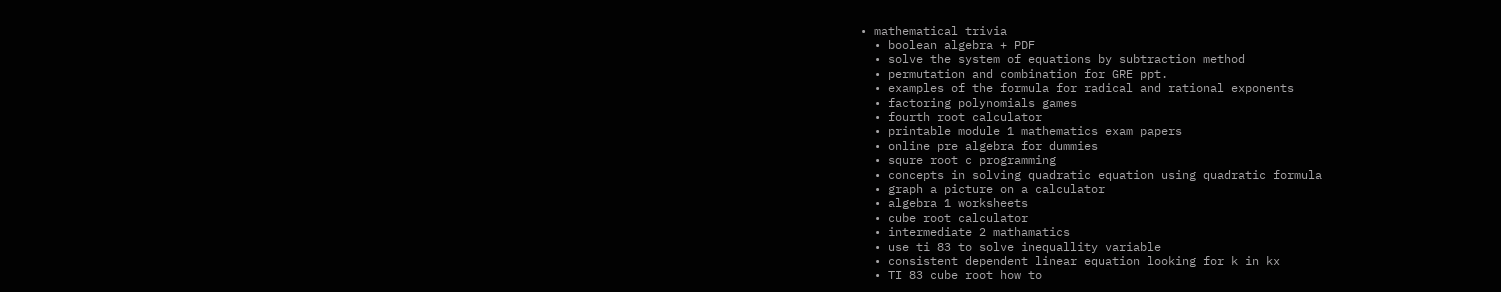• mathematical trivia
  • boolean algebra + PDF
  • solve the system of equations by subtraction method
  • permutation and combination for GRE ppt.
  • examples of the formula for radical and rational exponents
  • factoring polynomials games
  • fourth root calculator
  • printable module 1 mathematics exam papers
  • online pre algebra for dummies
  • squre root c programming
  • concepts in solving quadratic equation using quadratic formula
  • graph a picture on a calculator
  • algebra 1 worksheets
  • cube root calculator
  • intermediate 2 mathamatics
  • use ti 83 to solve inequallity variable
  • consistent dependent linear equation looking for k in kx
  • TI 83 cube root how to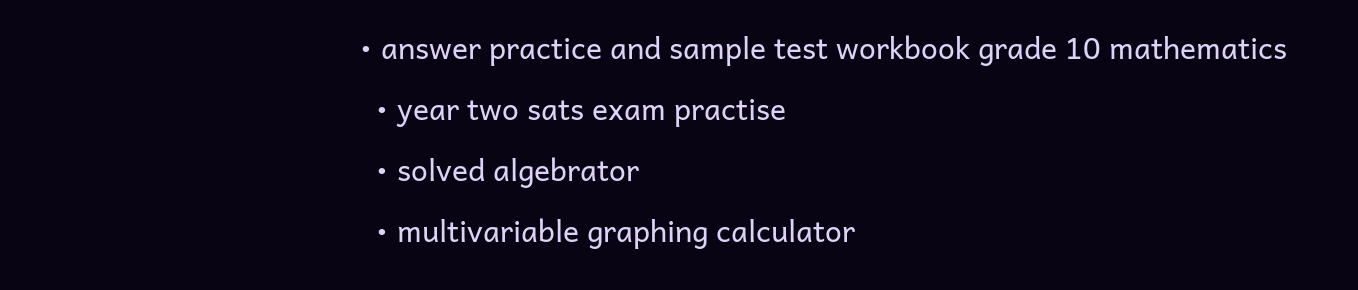• answer practice and sample test workbook grade 10 mathematics
  • year two sats exam practise
  • solved algebrator
  • multivariable graphing calculator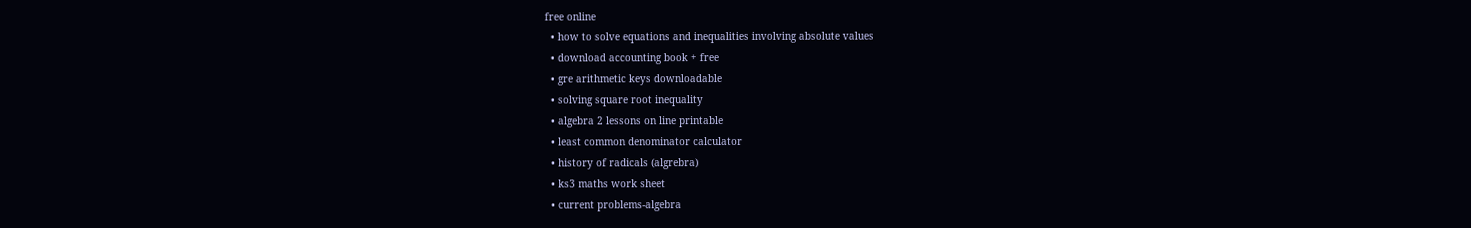free online
  • how to solve equations and inequalities involving absolute values
  • download accounting book + free
  • gre arithmetic keys downloadable
  • solving square root inequality
  • algebra 2 lessons on line printable
  • least common denominator calculator
  • history of radicals (algrebra)
  • ks3 maths work sheet
  • current problems-algebra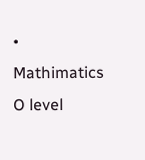• Mathimatics O level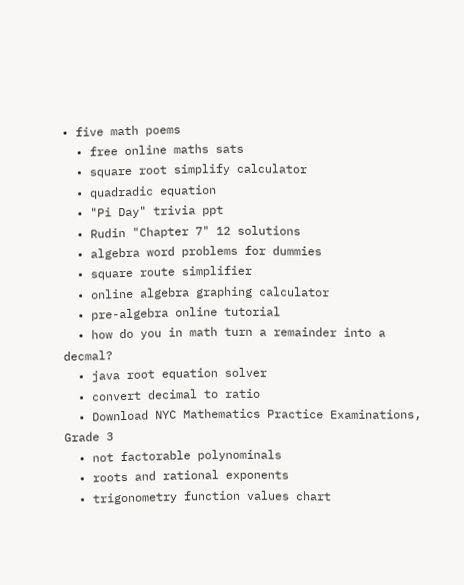• five math poems
  • free online maths sats
  • square root simplify calculator
  • quadradic equation
  • "Pi Day" trivia ppt
  • Rudin "Chapter 7" 12 solutions
  • algebra word problems for dummies
  • square route simplifier
  • online algebra graphing calculator
  • pre-algebra online tutorial
  • how do you in math turn a remainder into a decmal?
  • java root equation solver
  • convert decimal to ratio
  • Download NYC Mathematics Practice Examinations, Grade 3
  • not factorable polynominals
  • roots and rational exponents
  • trigonometry function values chart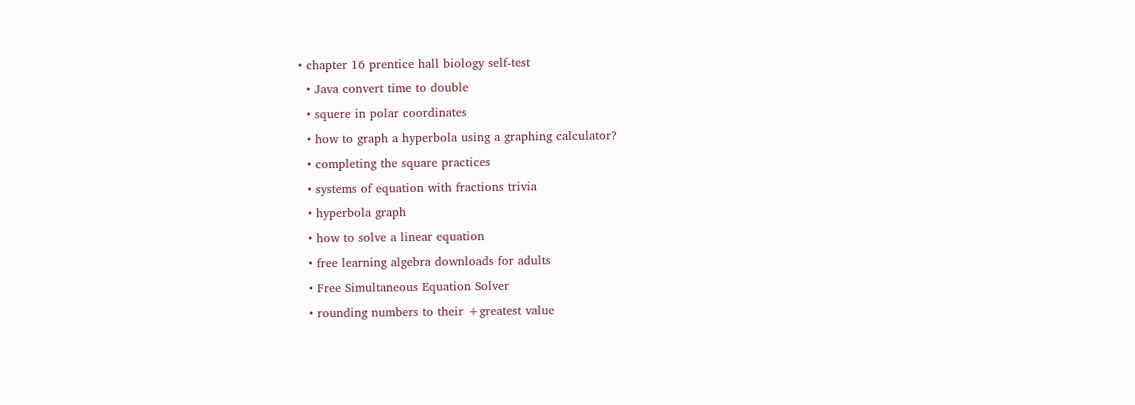• chapter 16 prentice hall biology self-test
  • Java convert time to double
  • squere in polar coordinates
  • how to graph a hyperbola using a graphing calculator?
  • completing the square practices
  • systems of equation with fractions trivia
  • hyperbola graph
  • how to solve a linear equation
  • free learning algebra downloads for adults
  • Free Simultaneous Equation Solver
  • rounding numbers to their +greatest value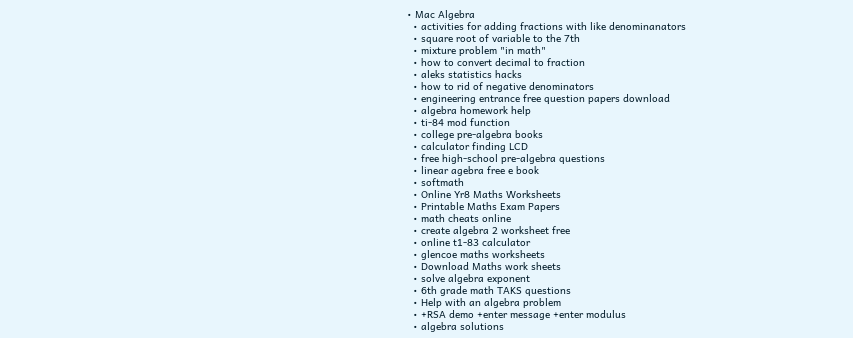• Mac Algebra
  • activities for adding fractions with like denominanators
  • square root of variable to the 7th
  • mixture problem "in math"
  • how to convert decimal to fraction
  • aleks statistics hacks
  • how to rid of negative denominators
  • engineering entrance free question papers download
  • algebra homework help
  • ti-84 mod function
  • college pre-algebra books
  • calculator finding LCD
  • free high-school pre-algebra questions
  • linear agebra free e book
  • softmath
  • Online Yr8 Maths Worksheets
  • Printable Maths Exam Papers
  • math cheats online
  • create algebra 2 worksheet free
  • online t1-83 calculator
  • glencoe maths worksheets
  • Download Maths work sheets
  • solve algebra exponent
  • 6th grade math TAKS questions
  • Help with an algebra problem
  • +RSA demo +enter message +enter modulus
  • algebra solutions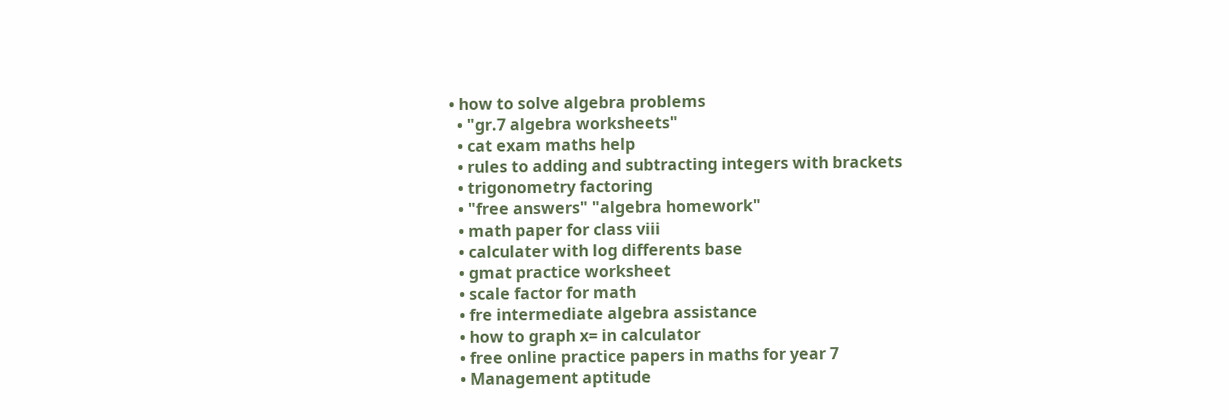• how to solve algebra problems
  • "gr.7 algebra worksheets"
  • cat exam maths help
  • rules to adding and subtracting integers with brackets
  • trigonometry factoring
  • "free answers" "algebra homework"
  • math paper for class viii
  • calculater with log differents base
  • gmat practice worksheet
  • scale factor for math
  • fre intermediate algebra assistance
  • how to graph x= in calculator
  • free online practice papers in maths for year 7
  • Management aptitude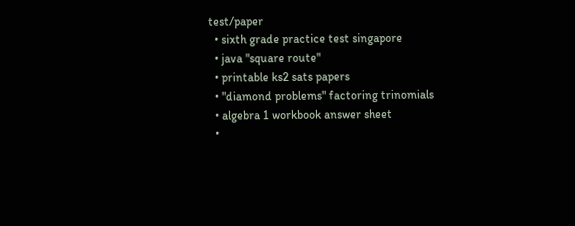test/paper
  • sixth grade practice test singapore
  • java "square route"
  • printable ks2 sats papers
  • "diamond problems" factoring trinomials
  • algebra 1 workbook answer sheet
  •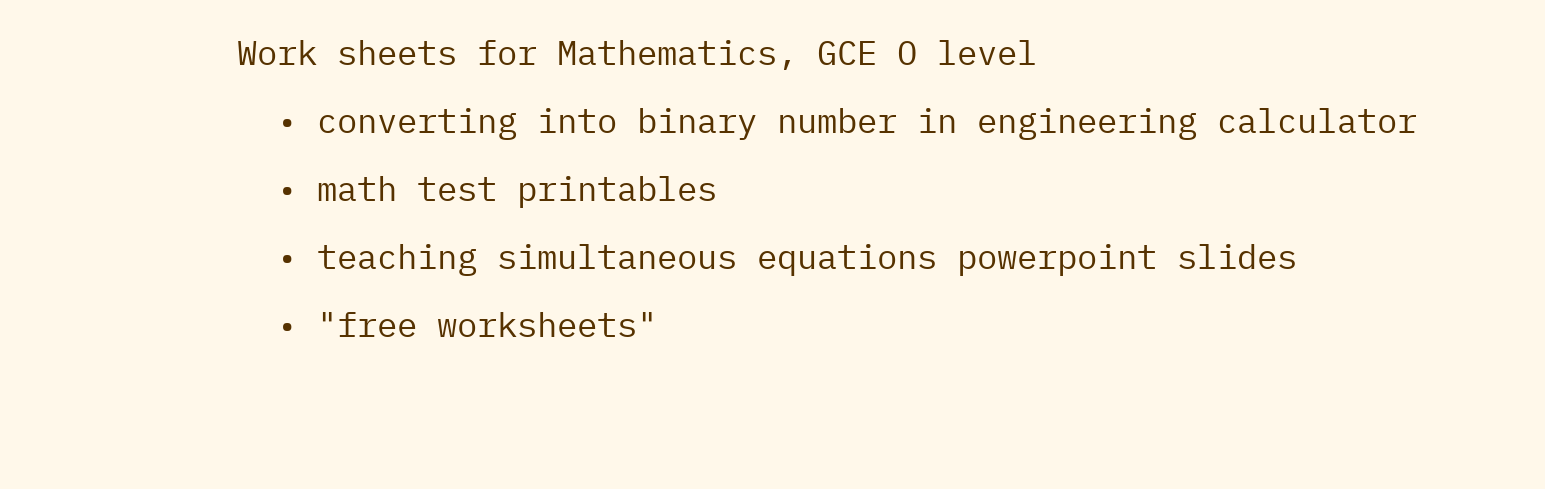Work sheets for Mathematics, GCE O level
  • converting into binary number in engineering calculator
  • math test printables
  • teaching simultaneous equations powerpoint slides
  • "free worksheets"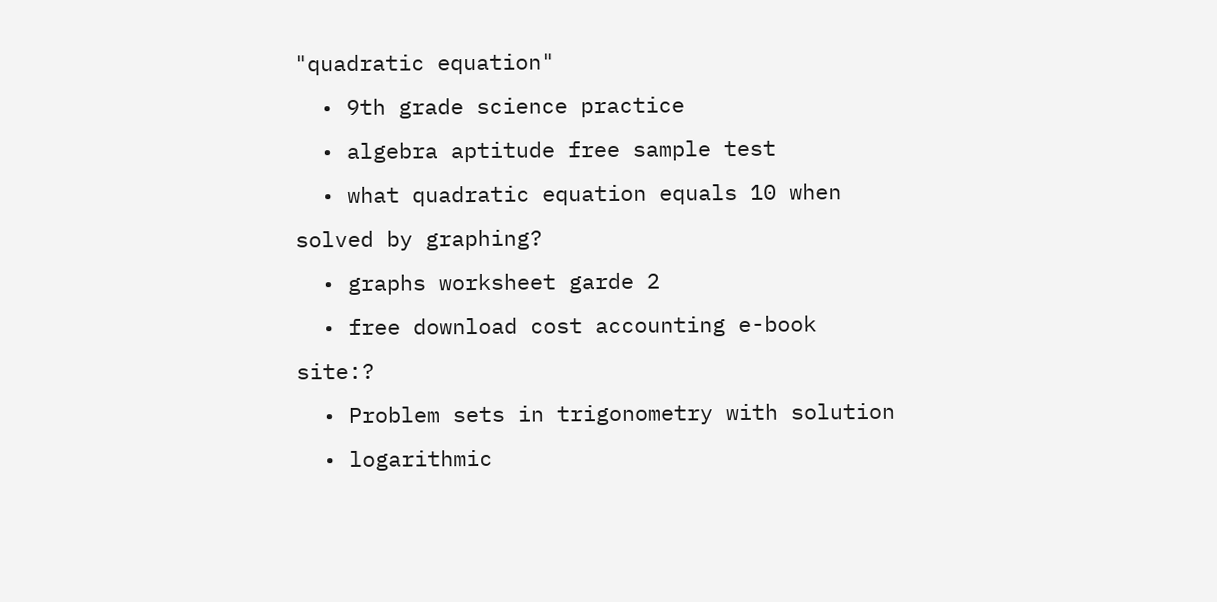"quadratic equation"
  • 9th grade science practice
  • algebra aptitude free sample test
  • what quadratic equation equals 10 when solved by graphing?
  • graphs worksheet garde 2
  • free download cost accounting e-book site:?
  • Problem sets in trigonometry with solution
  • logarithmic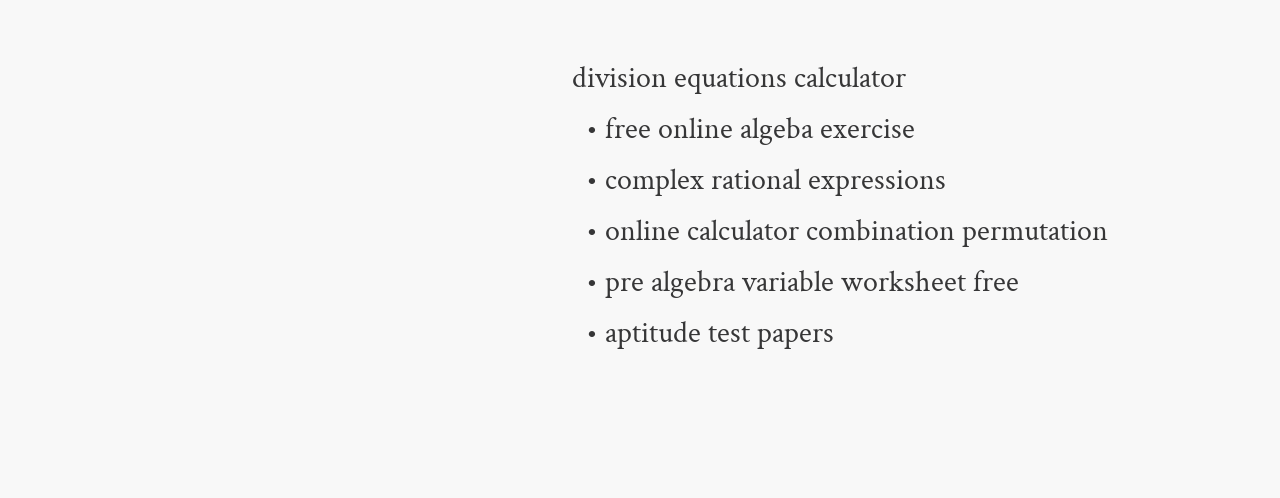division equations calculator
  • free online algeba exercise
  • complex rational expressions
  • online calculator combination permutation
  • pre algebra variable worksheet free
  • aptitude test papers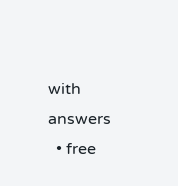with answers
  • free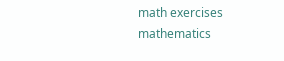math exercises mathematics